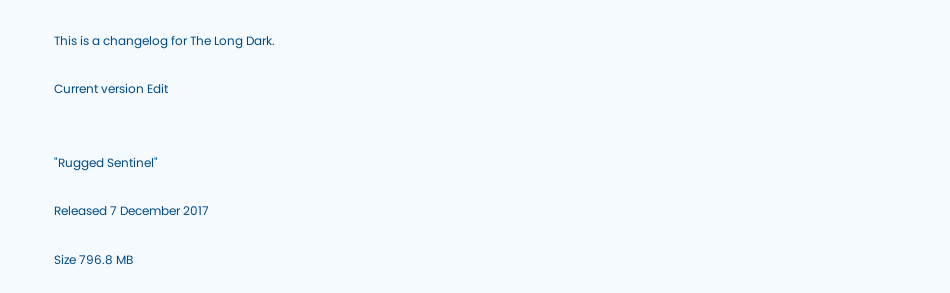This is a changelog for The Long Dark.

Current version Edit


"Rugged Sentinel"

Released 7 December 2017

Size 796.8 MB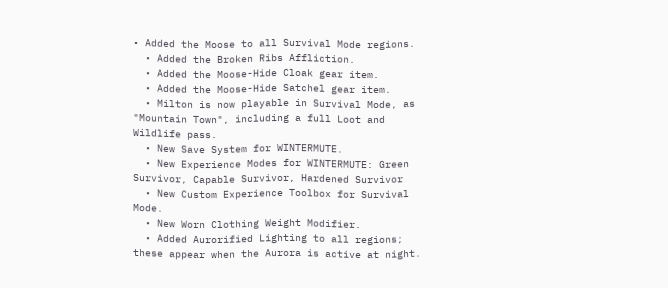• Added the Moose to all Survival Mode regions.
  • Added the Broken Ribs Affliction.
  • Added the Moose-Hide Cloak gear item.
  • Added the Moose-Hide Satchel gear item.
  • Milton is now playable in Survival Mode, as "Mountain Town", including a full Loot and Wildlife pass.
  • New Save System for WINTERMUTE.
  • New Experience Modes for WINTERMUTE: Green Survivor, Capable Survivor, Hardened Survivor
  • New Custom Experience Toolbox for Survival Mode.
  • New Worn Clothing Weight Modifier.
  • Added Aurorified Lighting to all regions; these appear when the Aurora is active at night.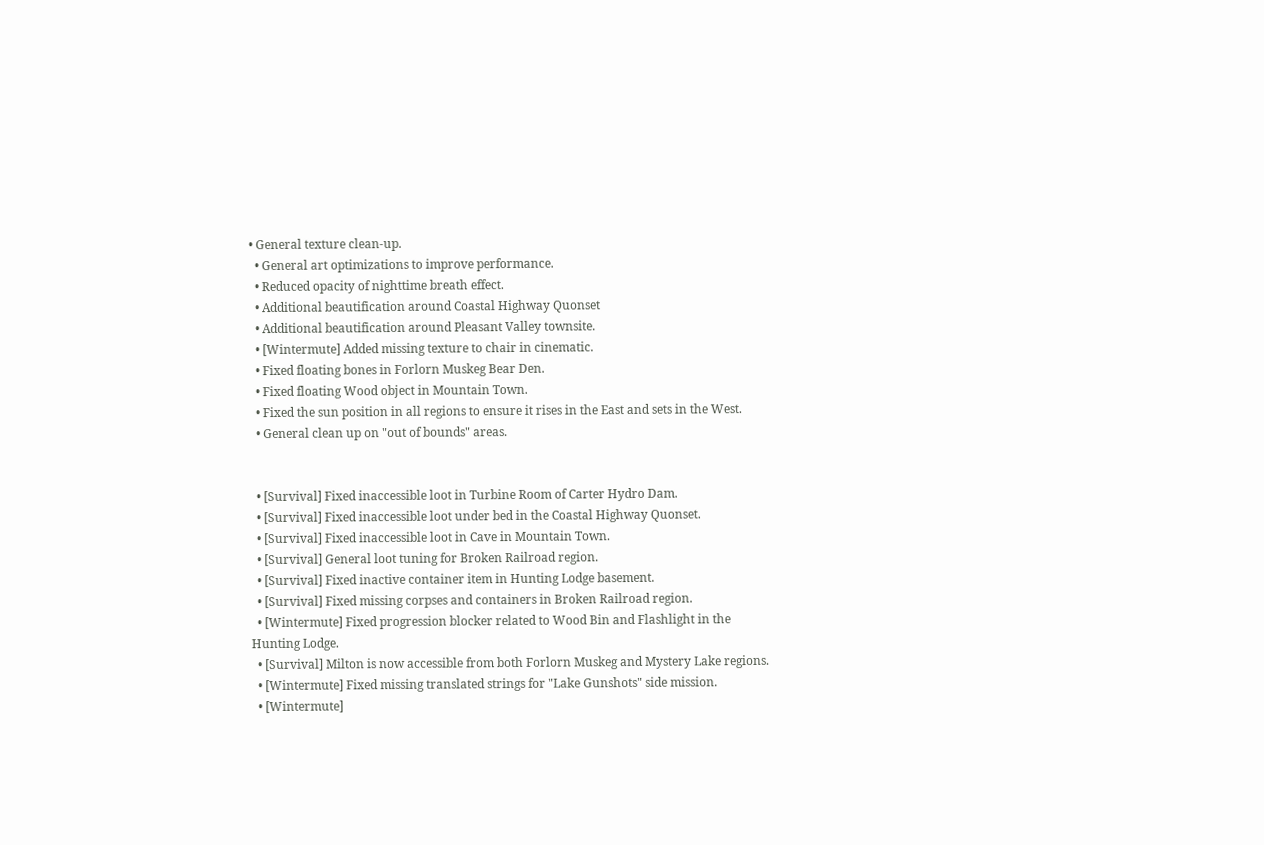• General texture clean-up.
  • General art optimizations to improve performance.
  • Reduced opacity of nighttime breath effect.
  • Additional beautification around Coastal Highway Quonset
  • Additional beautification around Pleasant Valley townsite.
  • [Wintermute] Added missing texture to chair in cinematic.
  • Fixed floating bones in Forlorn Muskeg Bear Den.
  • Fixed floating Wood object in Mountain Town.
  • Fixed the sun position in all regions to ensure it rises in the East and sets in the West.
  • General clean up on "out of bounds" areas.


  • [Survival] Fixed inaccessible loot in Turbine Room of Carter Hydro Dam.
  • [Survival] Fixed inaccessible loot under bed in the Coastal Highway Quonset.
  • [Survival] Fixed inaccessible loot in Cave in Mountain Town.
  • [Survival] General loot tuning for Broken Railroad region.
  • [Survival] Fixed inactive container item in Hunting Lodge basement.
  • [Survival] Fixed missing corpses and containers in Broken Railroad region.
  • [Wintermute] Fixed progression blocker related to Wood Bin and Flashlight in the Hunting Lodge.
  • [Survival] Milton is now accessible from both Forlorn Muskeg and Mystery Lake regions.
  • [Wintermute] Fixed missing translated strings for "Lake Gunshots" side mission.
  • [Wintermute]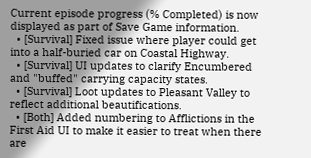Current episode progress (% Completed) is now displayed as part of Save Game information.
  • [Survival] Fixed issue where player could get into a half-buried car on Coastal Highway.
  • [Survival] UI updates to clarify Encumbered and "buffed" carrying capacity states.
  • [Survival] Loot updates to Pleasant Valley to reflect additional beautifications.
  • [Both] Added numbering to Afflictions in the First Aid UI to make it easier to treat when there are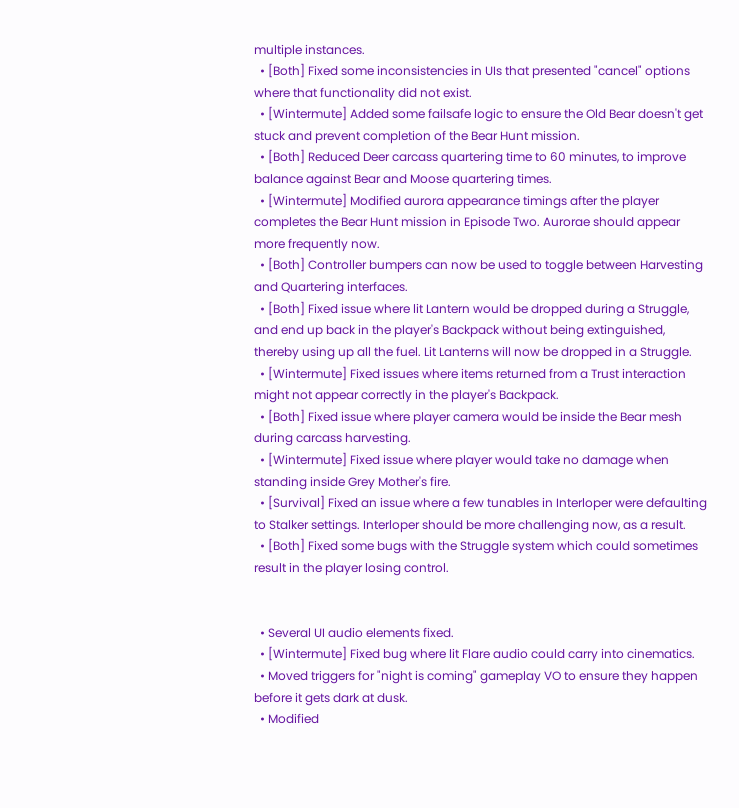multiple instances.
  • [Both] Fixed some inconsistencies in UIs that presented "cancel" options where that functionality did not exist.
  • [Wintermute] Added some failsafe logic to ensure the Old Bear doesn't get stuck and prevent completion of the Bear Hunt mission.
  • [Both] Reduced Deer carcass quartering time to 60 minutes, to improve balance against Bear and Moose quartering times.
  • [Wintermute] Modified aurora appearance timings after the player completes the Bear Hunt mission in Episode Two. Aurorae should appear more frequently now.
  • [Both] Controller bumpers can now be used to toggle between Harvesting and Quartering interfaces.
  • [Both] Fixed issue where lit Lantern would be dropped during a Struggle, and end up back in the player's Backpack without being extinguished, thereby using up all the fuel. Lit Lanterns will now be dropped in a Struggle.
  • [Wintermute] Fixed issues where items returned from a Trust interaction might not appear correctly in the player's Backpack.
  • [Both] Fixed issue where player camera would be inside the Bear mesh during carcass harvesting.
  • [Wintermute] Fixed issue where player would take no damage when standing inside Grey Mother's fire.
  • [Survival] Fixed an issue where a few tunables in Interloper were defaulting to Stalker settings. Interloper should be more challenging now, as a result.
  • [Both] Fixed some bugs with the Struggle system which could sometimes result in the player losing control.


  • Several UI audio elements fixed.
  • [Wintermute] Fixed bug where lit Flare audio could carry into cinematics.
  • Moved triggers for "night is coming" gameplay VO to ensure they happen before it gets dark at dusk.
  • Modified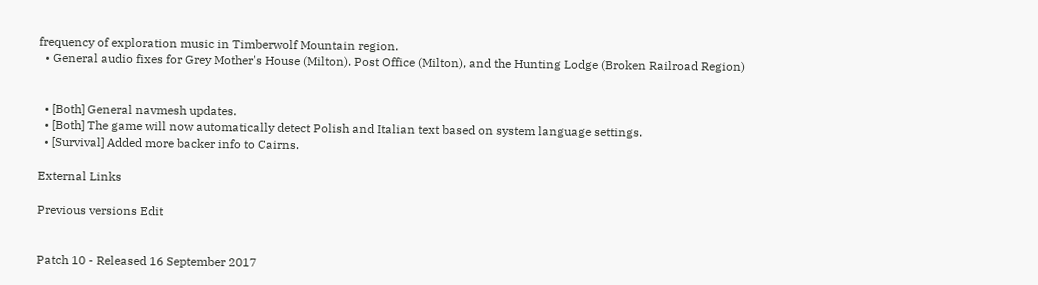frequency of exploration music in Timberwolf Mountain region.
  • General audio fixes for Grey Mother's House (Milton). Post Office (Milton), and the Hunting Lodge (Broken Railroad Region)


  • [Both] General navmesh updates.
  • [Both] The game will now automatically detect Polish and Italian text based on system language settings.
  • [Survival] Added more backer info to Cairns.

External Links

Previous versions Edit


Patch 10 - Released 16 September 2017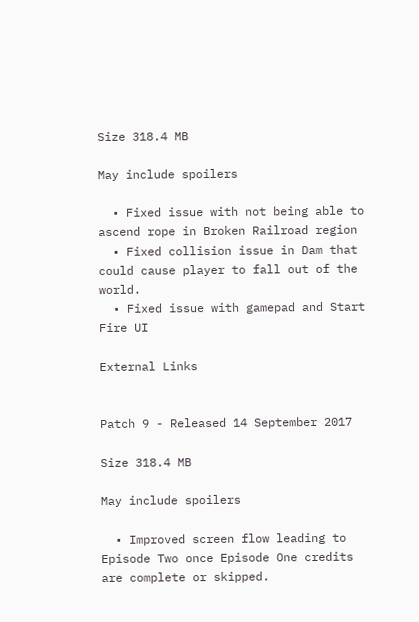Size 318.4 MB

May include spoilers

  • Fixed issue with not being able to ascend rope in Broken Railroad region
  • Fixed collision issue in Dam that could cause player to fall out of the world.
  • Fixed issue with gamepad and Start Fire UI

External Links


Patch 9 - Released 14 September 2017

Size 318.4 MB

May include spoilers

  • Improved screen flow leading to Episode Two once Episode One credits are complete or skipped.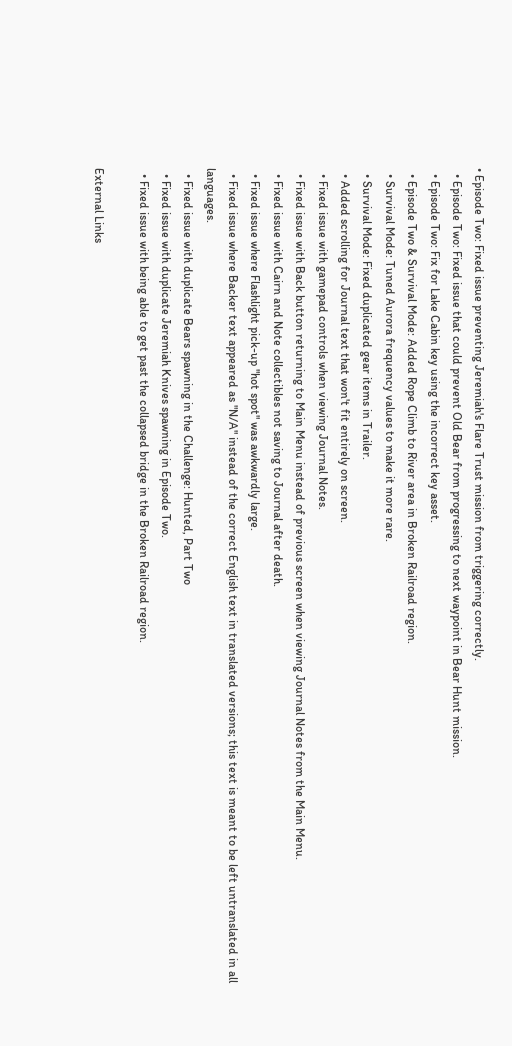• Episode Two: Fixed issue preventing Jeremiah's Flare Trust mission from triggering correctly.
  • Episode Two: Fixed issue that could prevent Old Bear from progressing to next waypoint in Bear Hunt mission.
  • Episode Two: Fix for Lake Cabin key using the incorrect key asset.
  • Episode Two & Survival Mode: Added Rope Climb to River area in Broken Railroad region.
  • Survival Mode: Tuned Aurora frequency values to make it more rare.
  • Survival Mode: Fixed duplicated gear items in Trailer.
  • Added scrolling for Journal text that won't fit entirely on screen.
  • Fixed issue with gamepad controls when viewing Journal Notes.
  • Fixed issue with Back button returning to Main Menu instead of previous screen when viewing Journal Notes from the Main Menu.
  • Fixed issue with Cairn and Note collectibles not saving to Journal after death.
  • Fixed issue where Flashlight pick-up "hot spot" was awkwardly large.
  • Fixed issue where Backer text appeared as "N/A" instead of the correct English text in translated versions; this text is meant to be left untranslated in all languages.
  • Fixed issue with duplicate Bears spawning in the Challenge: Hunted, Part Two
  • Fixed issue with duplicate Jeremiah Knives spawning in Episode Two.
  • Fixed issue with being able to get past the collapsed bridge in the Broken Railroad region.

External Links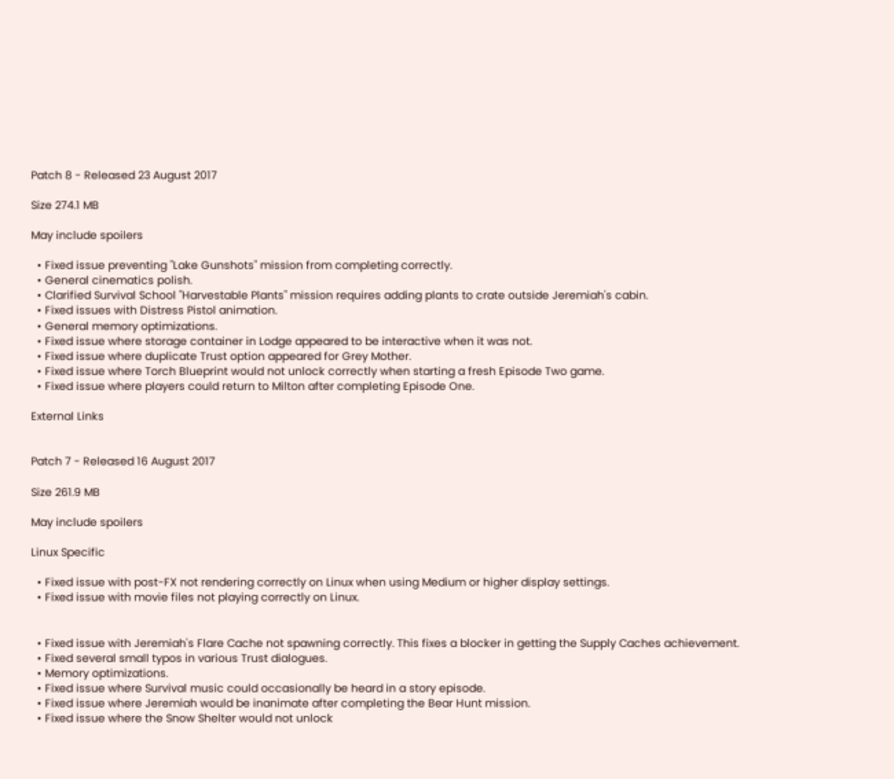Patch 8 - Released 23 August 2017

Size 274.1 MB

May include spoilers

  • Fixed issue preventing "Lake Gunshots" mission from completing correctly.
  • General cinematics polish.
  • Clarified Survival School "Harvestable Plants" mission requires adding plants to crate outside Jeremiah's cabin.
  • Fixed issues with Distress Pistol animation.
  • General memory optimizations.
  • Fixed issue where storage container in Lodge appeared to be interactive when it was not.
  • Fixed issue where duplicate Trust option appeared for Grey Mother.
  • Fixed issue where Torch Blueprint would not unlock correctly when starting a fresh Episode Two game.
  • Fixed issue where players could return to Milton after completing Episode One.

External Links


Patch 7 - Released 16 August 2017

Size 261.9 MB

May include spoilers

Linux Specific

  • Fixed issue with post-FX not rendering correctly on Linux when using Medium or higher display settings.
  • Fixed issue with movie files not playing correctly on Linux.


  • Fixed issue with Jeremiah's Flare Cache not spawning correctly. This fixes a blocker in getting the Supply Caches achievement.
  • Fixed several small typos in various Trust dialogues.
  • Memory optimizations.
  • Fixed issue where Survival music could occasionally be heard in a story episode.
  • Fixed issue where Jeremiah would be inanimate after completing the Bear Hunt mission.
  • Fixed issue where the Snow Shelter would not unlock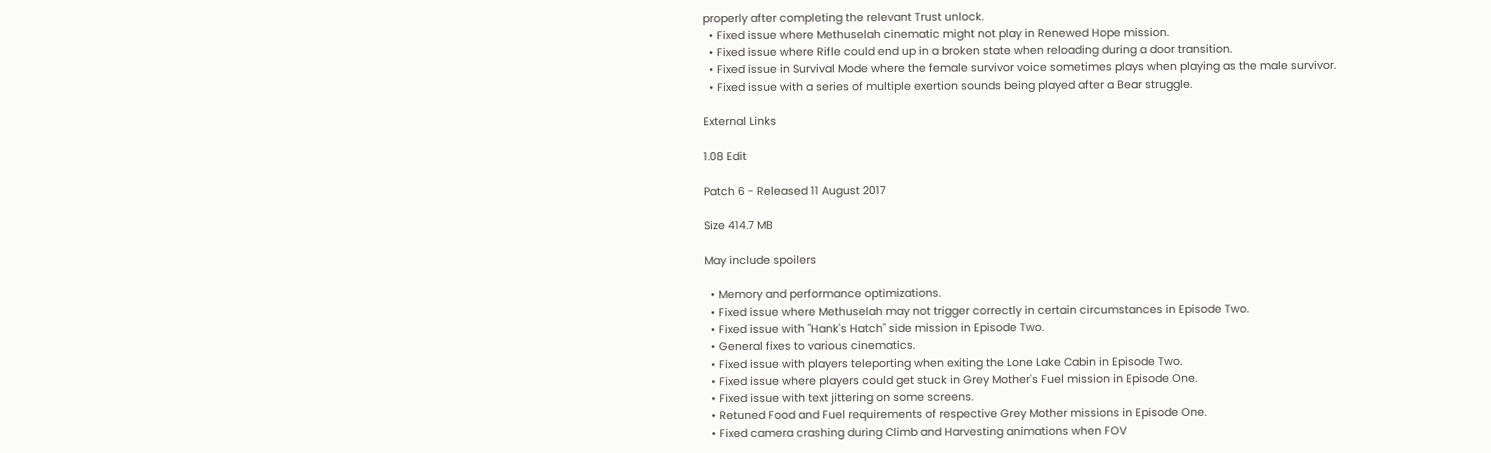properly after completing the relevant Trust unlock.
  • Fixed issue where Methuselah cinematic might not play in Renewed Hope mission.
  • Fixed issue where Rifle could end up in a broken state when reloading during a door transition.
  • Fixed issue in Survival Mode where the female survivor voice sometimes plays when playing as the male survivor.
  • Fixed issue with a series of multiple exertion sounds being played after a Bear struggle.

External Links

1.08 Edit

Patch 6 - Released 11 August 2017

Size 414.7 MB

May include spoilers

  • Memory and performance optimizations.
  • Fixed issue where Methuselah may not trigger correctly in certain circumstances in Episode Two.
  • Fixed issue with "Hank's Hatch" side mission in Episode Two.
  • General fixes to various cinematics.
  • Fixed issue with players teleporting when exiting the Lone Lake Cabin in Episode Two.
  • Fixed issue where players could get stuck in Grey Mother's Fuel mission in Episode One.
  • Fixed issue with text jittering on some screens.
  • Retuned Food and Fuel requirements of respective Grey Mother missions in Episode One.
  • Fixed camera crashing during Climb and Harvesting animations when FOV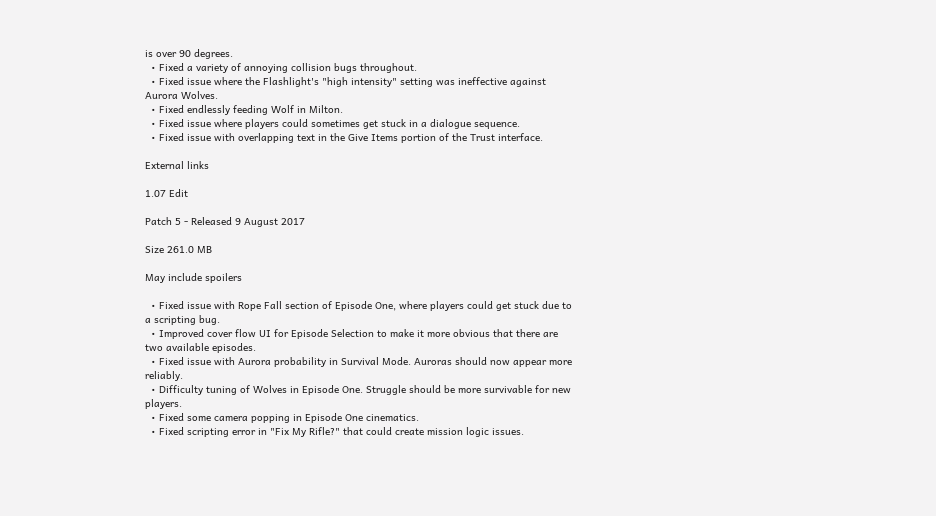is over 90 degrees.
  • Fixed a variety of annoying collision bugs throughout.
  • Fixed issue where the Flashlight's "high intensity" setting was ineffective against Aurora Wolves.
  • Fixed endlessly feeding Wolf in Milton.
  • Fixed issue where players could sometimes get stuck in a dialogue sequence.
  • Fixed issue with overlapping text in the Give Items portion of the Trust interface.

External links

1.07 Edit

Patch 5 - Released 9 August 2017

Size 261.0 MB

May include spoilers

  • Fixed issue with Rope Fall section of Episode One, where players could get stuck due to a scripting bug.
  • Improved cover flow UI for Episode Selection to make it more obvious that there are two available episodes.
  • Fixed issue with Aurora probability in Survival Mode. Auroras should now appear more reliably.
  • Difficulty tuning of Wolves in Episode One. Struggle should be more survivable for new players.
  • Fixed some camera popping in Episode One cinematics.
  • Fixed scripting error in "Fix My Rifle?" that could create mission logic issues.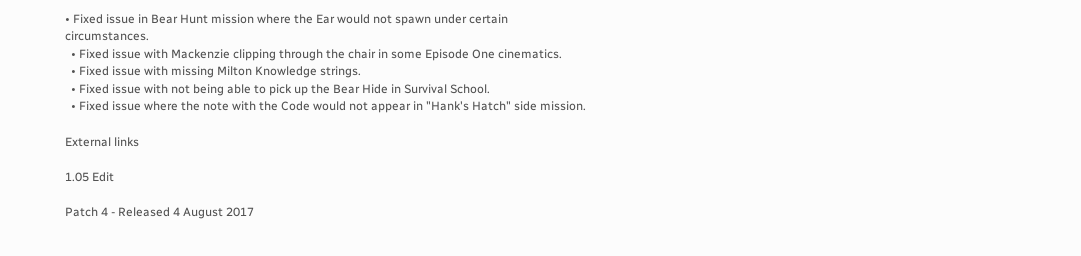• Fixed issue in Bear Hunt mission where the Ear would not spawn under certain circumstances.
  • Fixed issue with Mackenzie clipping through the chair in some Episode One cinematics.
  • Fixed issue with missing Milton Knowledge strings.
  • Fixed issue with not being able to pick up the Bear Hide in Survival School.
  • Fixed issue where the note with the Code would not appear in "Hank's Hatch" side mission.

External links

1.05 Edit

Patch 4 - Released 4 August 2017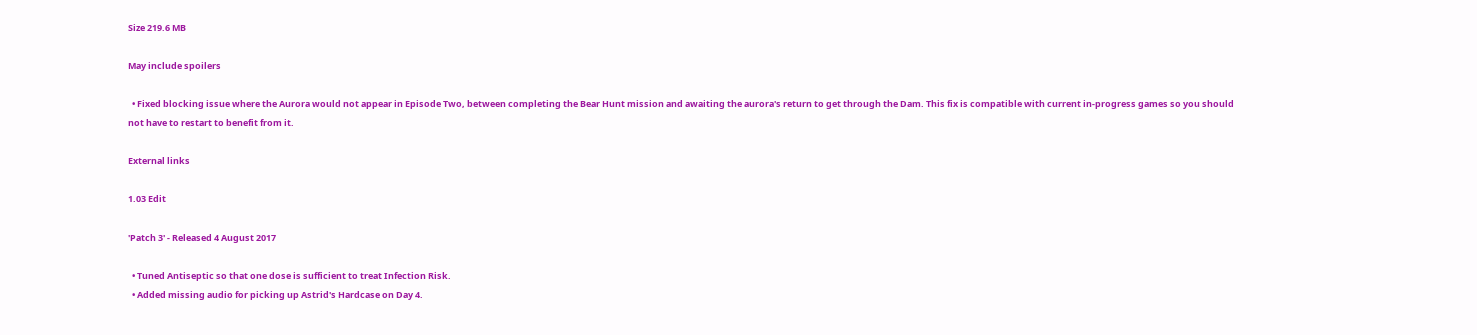Size 219.6 MB

May include spoilers

  • Fixed blocking issue where the Aurora would not appear in Episode Two, between completing the Bear Hunt mission and awaiting the aurora's return to get through the Dam. This fix is compatible with current in-progress games so you should not have to restart to benefit from it.

External links

1.03 Edit

'Patch 3' - Released 4 August 2017

  • Tuned Antiseptic so that one dose is sufficient to treat Infection Risk.
  • Added missing audio for picking up Astrid's Hardcase on Day 4.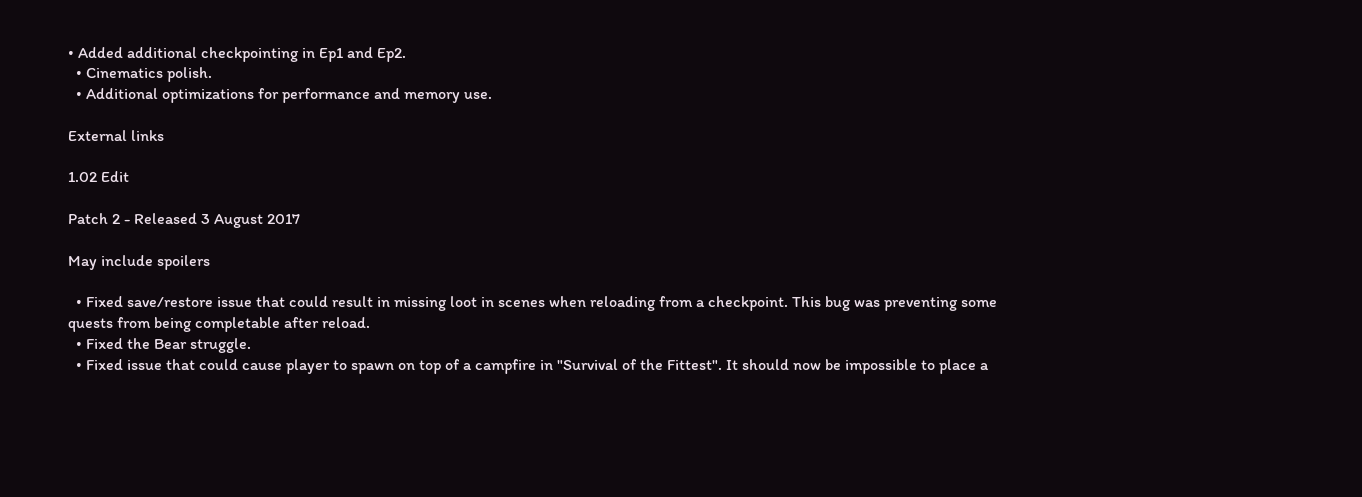• Added additional checkpointing in Ep1 and Ep2.
  • Cinematics polish.
  • Additional optimizations for performance and memory use.

External links

1.02 Edit

Patch 2 - Released 3 August 2017

May include spoilers

  • Fixed save/restore issue that could result in missing loot in scenes when reloading from a checkpoint. This bug was preventing some quests from being completable after reload.
  • Fixed the Bear struggle.
  • Fixed issue that could cause player to spawn on top of a campfire in "Survival of the Fittest". It should now be impossible to place a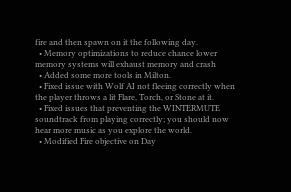fire and then spawn on it the following day.
  • Memory optimizations to reduce chance lower memory systems will exhaust memory and crash
  • Added some more tools in Milton.
  • Fixed issue with Wolf AI not fleeing correctly when the player throws a lit Flare, Torch, or Stone at it.
  • Fixed issues that preventing the WINTERMUTE soundtrack from playing correctly; you should now hear more music as you explore the world.
  • Modified Fire objective on Day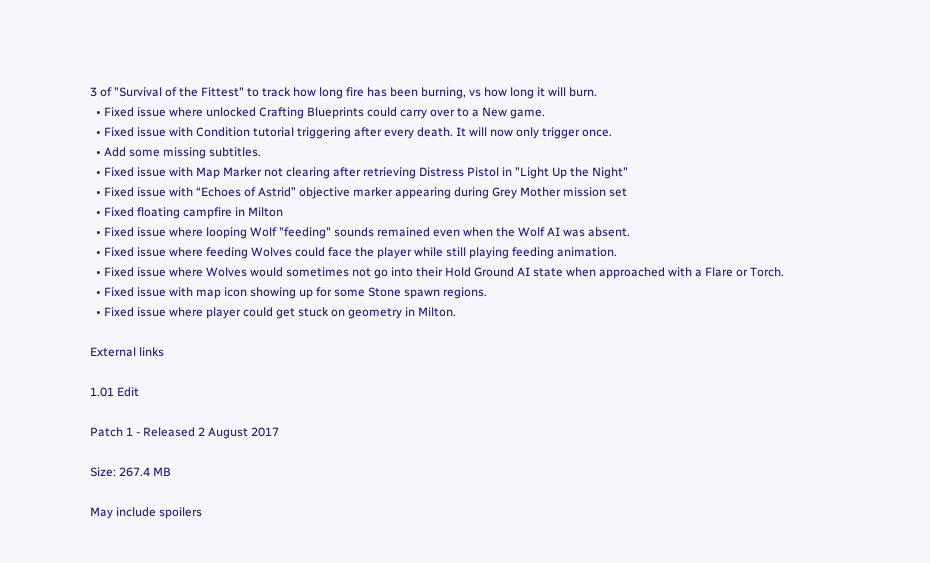3 of "Survival of the Fittest" to track how long fire has been burning, vs how long it will burn.
  • Fixed issue where unlocked Crafting Blueprints could carry over to a New game.
  • Fixed issue with Condition tutorial triggering after every death. It will now only trigger once.
  • Add some missing subtitles.
  • Fixed issue with Map Marker not clearing after retrieving Distress Pistol in "Light Up the Night"
  • Fixed issue with “Echoes of Astrid” objective marker appearing during Grey Mother mission set
  • Fixed floating campfire in Milton
  • Fixed issue where looping Wolf "feeding" sounds remained even when the Wolf AI was absent.
  • Fixed issue where feeding Wolves could face the player while still playing feeding animation.
  • Fixed issue where Wolves would sometimes not go into their Hold Ground AI state when approached with a Flare or Torch.
  • Fixed issue with map icon showing up for some Stone spawn regions.
  • Fixed issue where player could get stuck on geometry in Milton.

External links

1.01 Edit

Patch 1 - Released 2 August 2017

Size: 267.4 MB

May include spoilers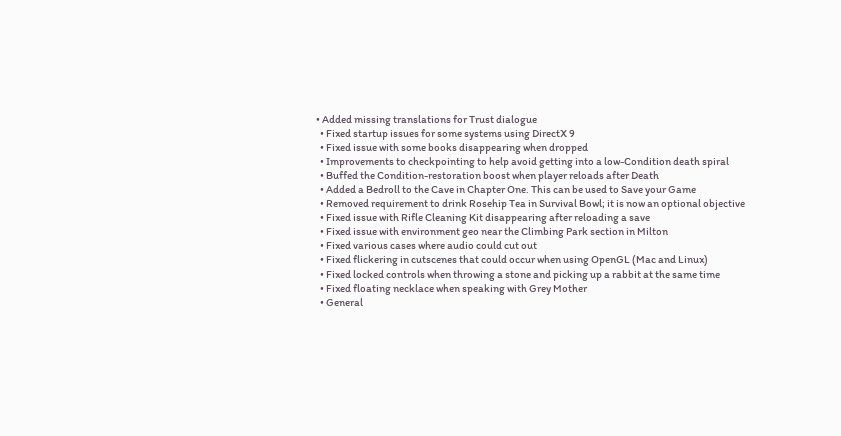• Added missing translations for Trust dialogue
  • Fixed startup issues for some systems using DirectX 9
  • Fixed issue with some books disappearing when dropped
  • Improvements to checkpointing to help avoid getting into a low-Condition death spiral
  • Buffed the Condition-restoration boost when player reloads after Death
  • Added a Bedroll to the Cave in Chapter One. This can be used to Save your Game
  • Removed requirement to drink Rosehip Tea in Survival Bowl; it is now an optional objective
  • Fixed issue with Rifle Cleaning Kit disappearing after reloading a save
  • Fixed issue with environment geo near the Climbing Park section in Milton
  • Fixed various cases where audio could cut out
  • Fixed flickering in cutscenes that could occur when using OpenGL (Mac and Linux)
  • Fixed locked controls when throwing a stone and picking up a rabbit at the same time
  • Fixed floating necklace when speaking with Grey Mother
  • General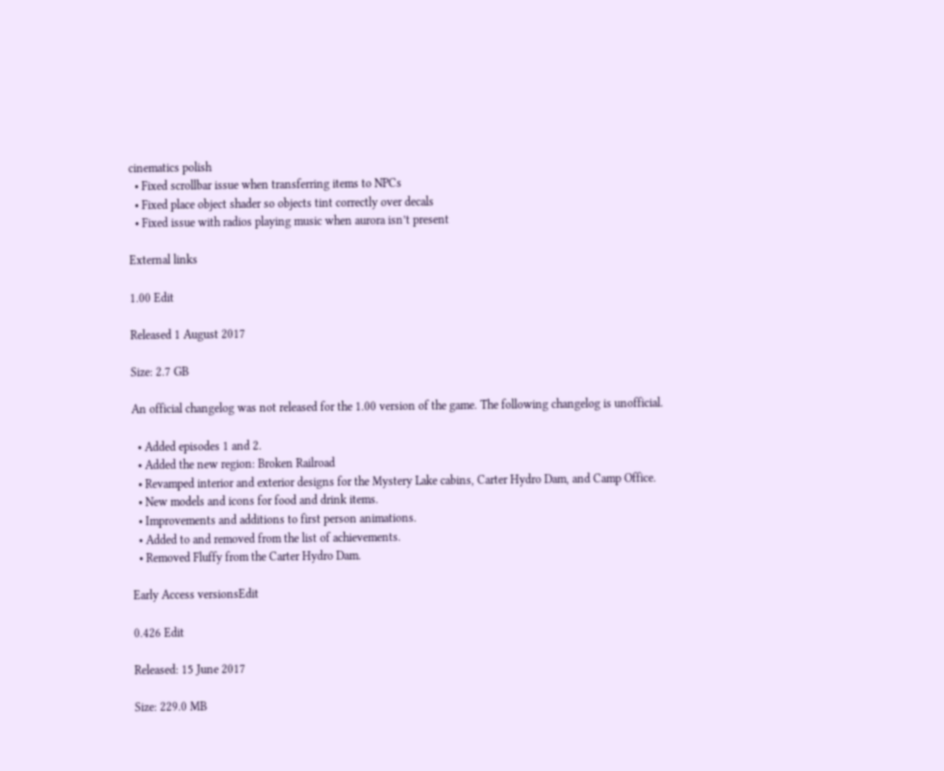cinematics polish
  • Fixed scrollbar issue when transferring items to NPCs
  • Fixed place object shader so objects tint correctly over decals
  • Fixed issue with radios playing music when aurora isn’t present

External links

1.00 Edit

Released 1 August 2017

Size: 2.7 GB

An official changelog was not released for the 1.00 version of the game. The following changelog is unofficial.

  • Added episodes 1 and 2.
  • Added the new region: Broken Railroad
  • Revamped interior and exterior designs for the Mystery Lake cabins, Carter Hydro Dam, and Camp Office.
  • New models and icons for food and drink items.
  • Improvements and additions to first person animations.
  • Added to and removed from the list of achievements.
  • Removed Fluffy from the Carter Hydro Dam.

Early Access versionsEdit

0.426 Edit

Released: 15 June 2017

Size: 229.0 MB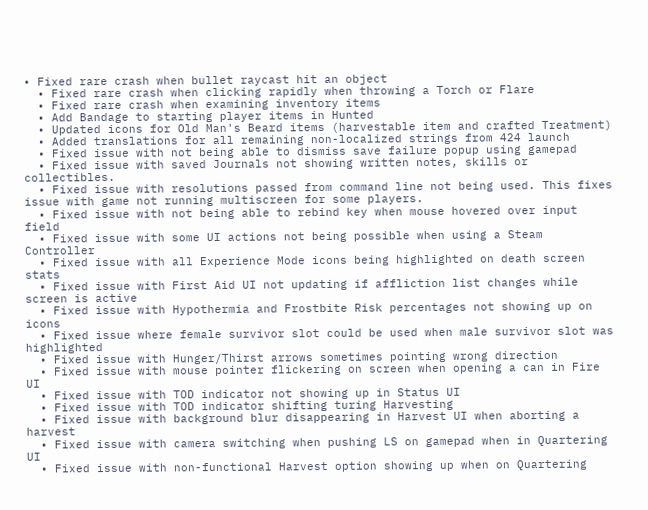• Fixed rare crash when bullet raycast hit an object
  • Fixed rare crash when clicking rapidly when throwing a Torch or Flare
  • Fixed rare crash when examining inventory items
  • Add Bandage to starting player items in Hunted
  • Updated icons for Old Man's Beard items (harvestable item and crafted Treatment)
  • Added translations for all remaining non-localized strings from 424 launch
  • Fixed issue with not being able to dismiss save failure popup using gamepad
  • Fixed issue with saved Journals not showing written notes, skills or collectibles.
  • Fixed issue with resolutions passed from command line not being used. This fixes issue with game not running multiscreen for some players.
  • Fixed issue with not being able to rebind key when mouse hovered over input field
  • Fixed issue with some UI actions not being possible when using a Steam Controller
  • Fixed issue with all Experience Mode icons being highlighted on death screen stats
  • Fixed issue with First Aid UI not updating if affliction list changes while screen is active
  • Fixed issue with Hypothermia and Frostbite Risk percentages not showing up on icons
  • Fixed issue where female survivor slot could be used when male survivor slot was highlighted
  • Fixed issue with Hunger/Thirst arrows sometimes pointing wrong direction
  • Fixed issue with mouse pointer flickering on screen when opening a can in Fire UI
  • Fixed issue with TOD indicator not showing up in Status UI
  • Fixed issue with TOD indicator shifting turing Harvesting
  • Fixed issue with background blur disappearing in Harvest UI when aborting a harvest
  • Fixed issue with camera switching when pushing LS on gamepad when in Quartering UI
  • Fixed issue with non-functional Harvest option showing up when on Quartering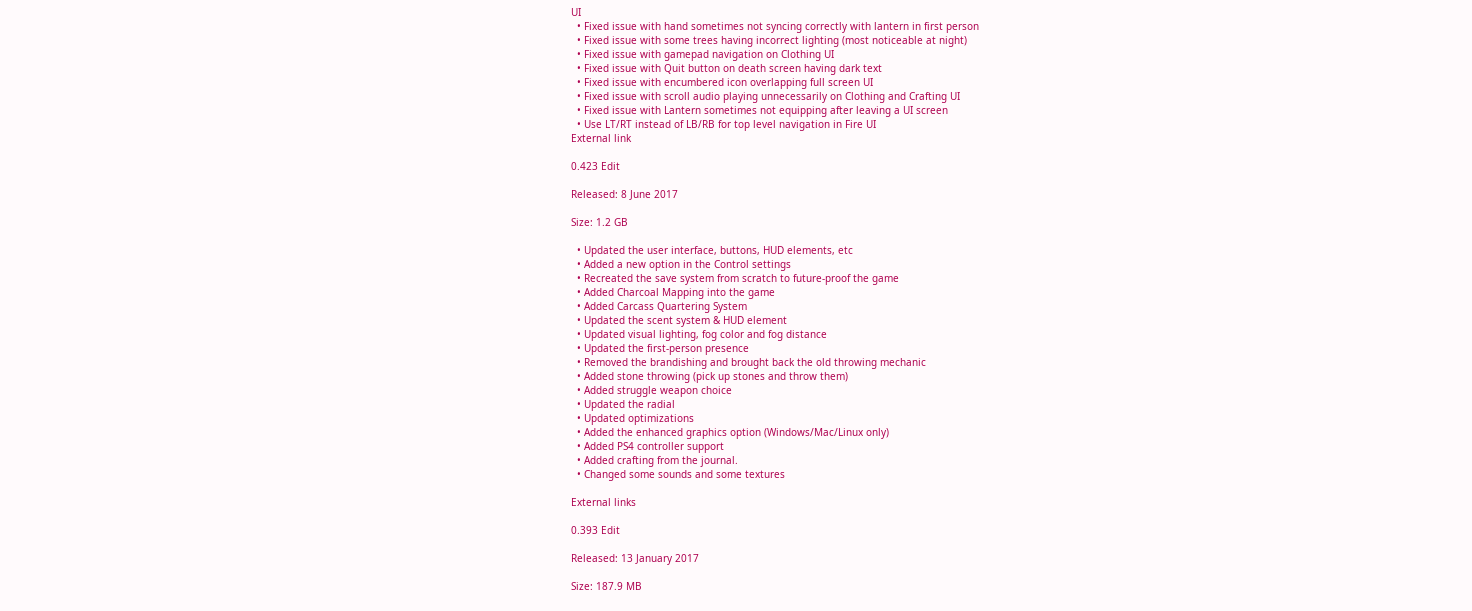UI
  • Fixed issue with hand sometimes not syncing correctly with lantern in first person
  • Fixed issue with some trees having incorrect lighting (most noticeable at night)
  • Fixed issue with gamepad navigation on Clothing UI
  • Fixed issue with Quit button on death screen having dark text
  • Fixed issue with encumbered icon overlapping full screen UI
  • Fixed issue with scroll audio playing unnecessarily on Clothing and Crafting UI
  • Fixed issue with Lantern sometimes not equipping after leaving a UI screen
  • Use LT/RT instead of LB/RB for top level navigation in Fire UI
External link

0.423 Edit

Released: 8 June 2017

Size: 1.2 GB

  • Updated the user interface, buttons, HUD elements, etc
  • Added a new option in the Control settings
  • Recreated the save system from scratch to future-proof the game
  • Added Charcoal Mapping into the game
  • Added Carcass Quartering System
  • Updated the scent system & HUD element
  • Updated visual lighting, fog color and fog distance
  • Updated the first-person presence
  • Removed the brandishing and brought back the old throwing mechanic
  • Added stone throwing (pick up stones and throw them)
  • Added struggle weapon choice
  • Updated the radial
  • Updated optimizations
  • Added the enhanced graphics option (Windows/Mac/Linux only)
  • Added PS4 controller support
  • Added crafting from the journal.
  • Changed some sounds and some textures

External links

0.393 Edit

Released: 13 January 2017

Size: 187.9 MB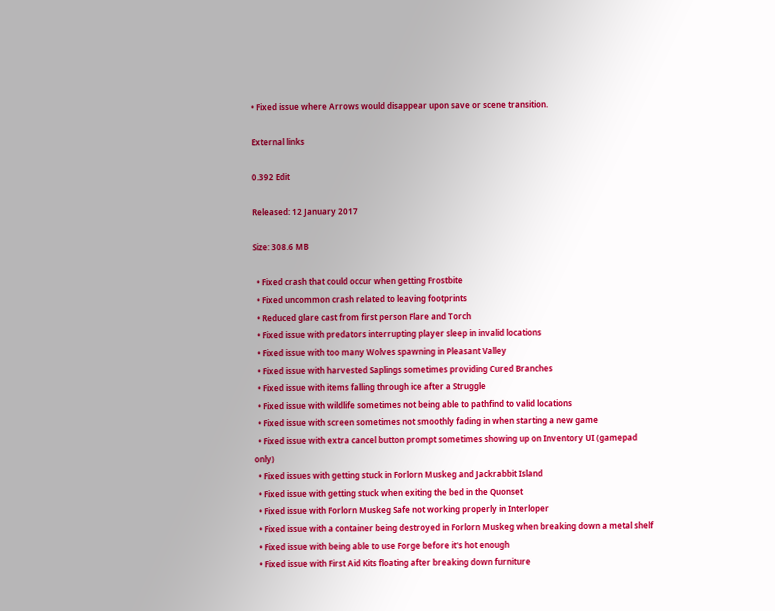• Fixed issue where Arrows would disappear upon save or scene transition.

External links

0.392 Edit

Released: 12 January 2017

Size: 308.6 MB

  • Fixed crash that could occur when getting Frostbite
  • Fixed uncommon crash related to leaving footprints
  • Reduced glare cast from first person Flare and Torch
  • Fixed issue with predators interrupting player sleep in invalid locations
  • Fixed issue with too many Wolves spawning in Pleasant Valley
  • Fixed issue with harvested Saplings sometimes providing Cured Branches
  • Fixed issue with items falling through ice after a Struggle
  • Fixed issue with wildlife sometimes not being able to pathfind to valid locations
  • Fixed issue with screen sometimes not smoothly fading in when starting a new game
  • Fixed issue with extra cancel button prompt sometimes showing up on Inventory UI (gamepad only)
  • Fixed issues with getting stuck in Forlorn Muskeg and Jackrabbit Island
  • Fixed issue with getting stuck when exiting the bed in the Quonset
  • Fixed issue with Forlorn Muskeg Safe not working properly in Interloper
  • Fixed issue with a container being destroyed in Forlorn Muskeg when breaking down a metal shelf
  • Fixed issue with being able to use Forge before it's hot enough
  • Fixed issue with First Aid Kits floating after breaking down furniture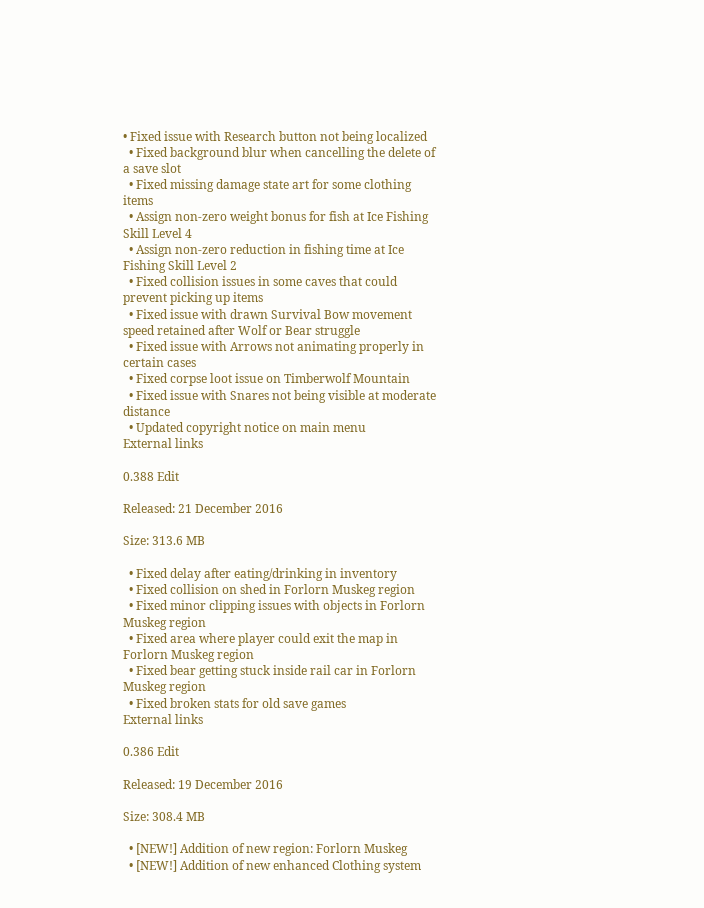• Fixed issue with Research button not being localized
  • Fixed background blur when cancelling the delete of a save slot
  • Fixed missing damage state art for some clothing items
  • Assign non-zero weight bonus for fish at Ice Fishing Skill Level 4
  • Assign non-zero reduction in fishing time at Ice Fishing Skill Level 2
  • Fixed collision issues in some caves that could prevent picking up items
  • Fixed issue with drawn Survival Bow movement speed retained after Wolf or Bear struggle
  • Fixed issue with Arrows not animating properly in certain cases
  • Fixed corpse loot issue on Timberwolf Mountain
  • Fixed issue with Snares not being visible at moderate distance
  • Updated copyright notice on main menu
External links

0.388 Edit

Released: 21 December 2016

Size: 313.6 MB

  • Fixed delay after eating/drinking in inventory
  • Fixed collision on shed in Forlorn Muskeg region
  • Fixed minor clipping issues with objects in Forlorn Muskeg region
  • Fixed area where player could exit the map in Forlorn Muskeg region
  • Fixed bear getting stuck inside rail car in Forlorn Muskeg region
  • Fixed broken stats for old save games
External links

0.386 Edit

Released: 19 December 2016

Size: 308.4 MB

  • [NEW!] Addition of new region: Forlorn Muskeg
  • [NEW!] Addition of new enhanced Clothing system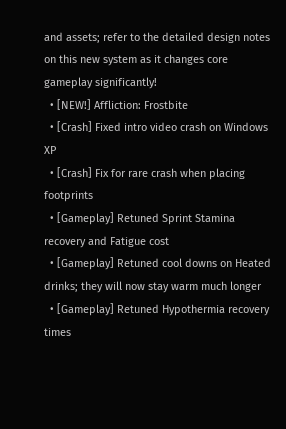and assets; refer to the detailed design notes on this new system as it changes core gameplay significantly!
  • [NEW!] Affliction: Frostbite
  • [Crash] Fixed intro video crash on Windows XP
  • [Crash] Fix for rare crash when placing footprints
  • [Gameplay] Retuned Sprint Stamina recovery and Fatigue cost
  • [Gameplay] Retuned cool downs on Heated drinks; they will now stay warm much longer
  • [Gameplay] Retuned Hypothermia recovery times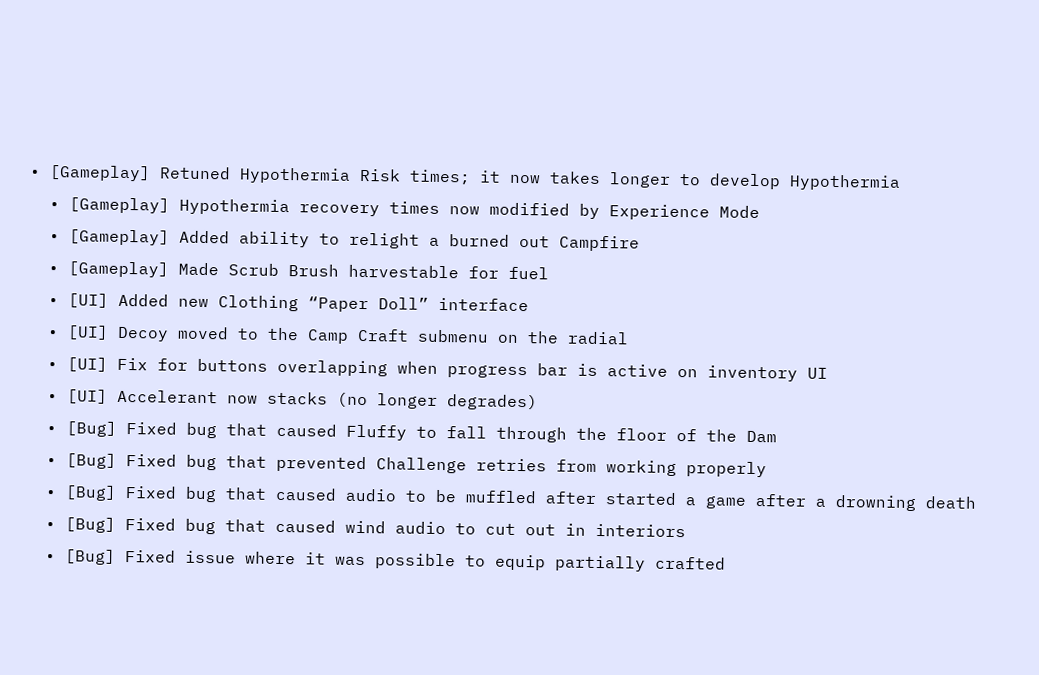• [Gameplay] Retuned Hypothermia Risk times; it now takes longer to develop Hypothermia
  • [Gameplay] Hypothermia recovery times now modified by Experience Mode
  • [Gameplay] Added ability to relight a burned out Campfire
  • [Gameplay] Made Scrub Brush harvestable for fuel
  • [UI] Added new Clothing “Paper Doll” interface
  • [UI] Decoy moved to the Camp Craft submenu on the radial
  • [UI] Fix for buttons overlapping when progress bar is active on inventory UI
  • [UI] Accelerant now stacks (no longer degrades)
  • [Bug] Fixed bug that caused Fluffy to fall through the floor of the Dam
  • [Bug] Fixed bug that prevented Challenge retries from working properly
  • [Bug] Fixed bug that caused audio to be muffled after started a game after a drowning death
  • [Bug] Fixed bug that caused wind audio to cut out in interiors
  • [Bug] Fixed issue where it was possible to equip partially crafted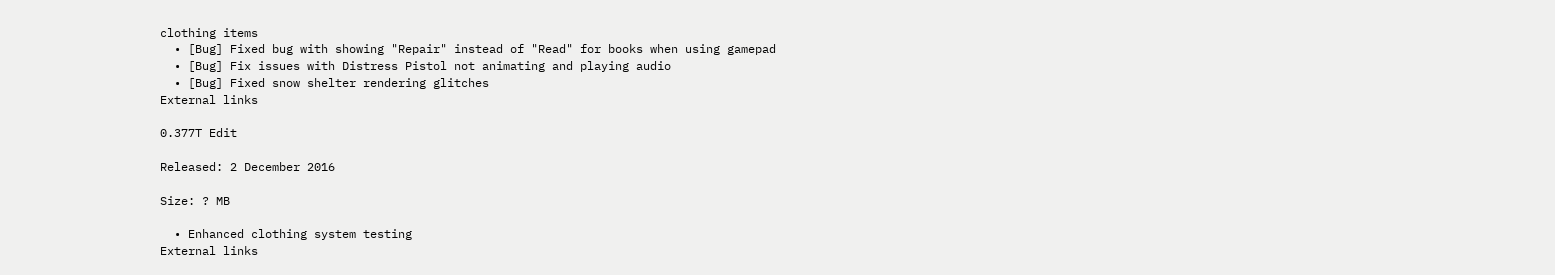clothing items
  • [Bug] Fixed bug with showing "Repair" instead of "Read" for books when using gamepad
  • [Bug] Fix issues with Distress Pistol not animating and playing audio
  • [Bug] Fixed snow shelter rendering glitches
External links

0.377T Edit

Released: 2 December 2016

Size: ? MB

  • Enhanced clothing system testing
External links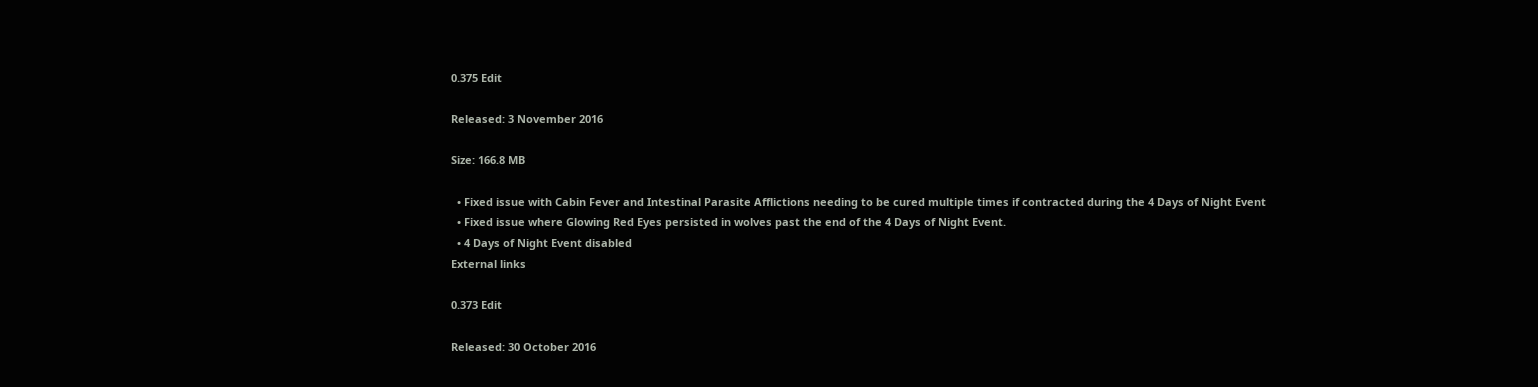0.375 Edit

Released: 3 November 2016

Size: 166.8 MB

  • Fixed issue with Cabin Fever and Intestinal Parasite Afflictions needing to be cured multiple times if contracted during the 4 Days of Night Event
  • Fixed issue where Glowing Red Eyes persisted in wolves past the end of the 4 Days of Night Event.
  • 4 Days of Night Event disabled
External links

0.373 Edit

Released: 30 October 2016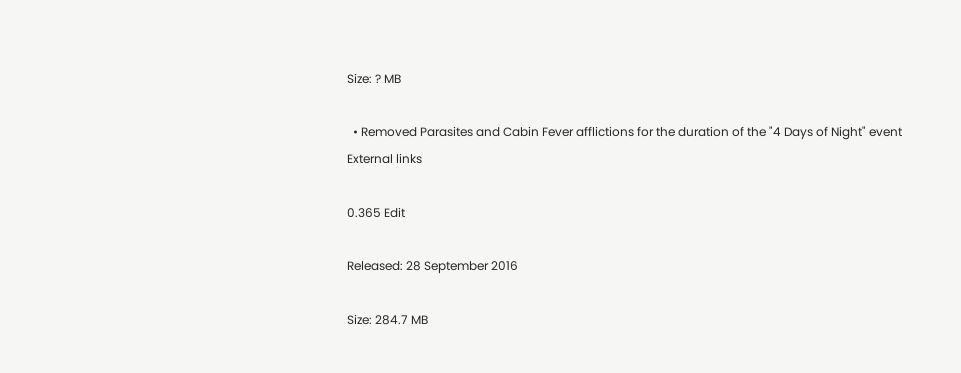Size: ? MB

  • Removed Parasites and Cabin Fever afflictions for the duration of the "4 Days of Night" event
External links

0.365 Edit

Released: 28 September 2016

Size: 284.7 MB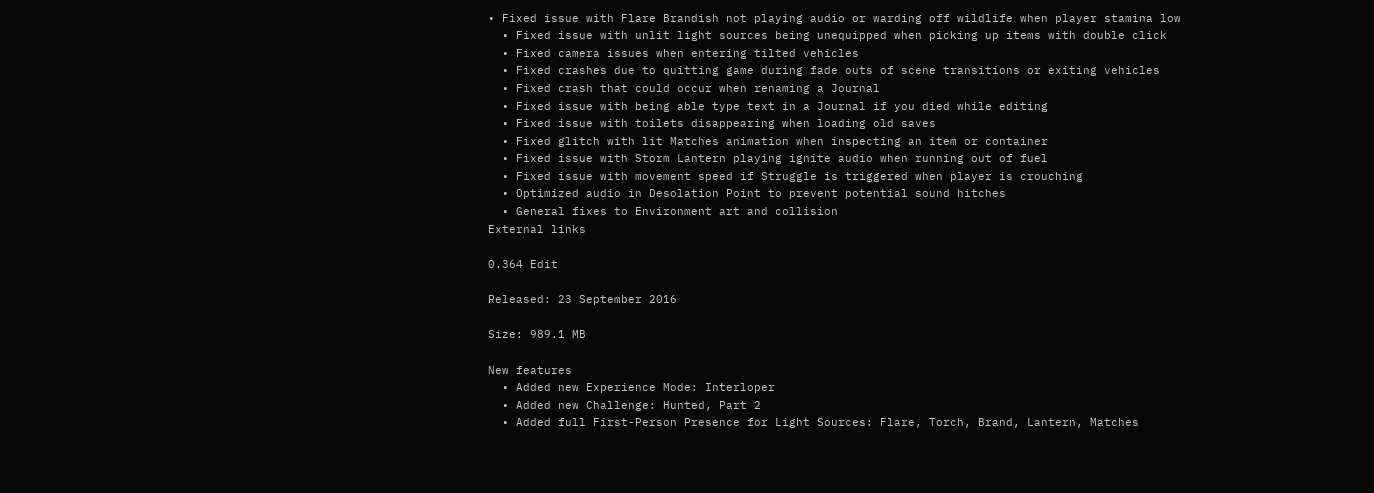• Fixed issue with Flare Brandish not playing audio or warding off wildlife when player stamina low
  • Fixed issue with unlit light sources being unequipped when picking up items with double click
  • Fixed camera issues when entering tilted vehicles
  • Fixed crashes due to quitting game during fade outs of scene transitions or exiting vehicles
  • Fixed crash that could occur when renaming a Journal
  • Fixed issue with being able type text in a Journal if you died while editing
  • Fixed issue with toilets disappearing when loading old saves
  • Fixed glitch with lit Matches animation when inspecting an item or container
  • Fixed issue with Storm Lantern playing ignite audio when running out of fuel
  • Fixed issue with movement speed if Struggle is triggered when player is crouching
  • Optimized audio in Desolation Point to prevent potential sound hitches
  • General fixes to Environment art and collision
External links

0.364 Edit

Released: 23 September 2016

Size: 989.1 MB

New features
  • Added new Experience Mode: Interloper
  • Added new Challenge: Hunted, Part 2
  • Added full First-Person Presence for Light Sources: Flare, Torch, Brand, Lantern, Matches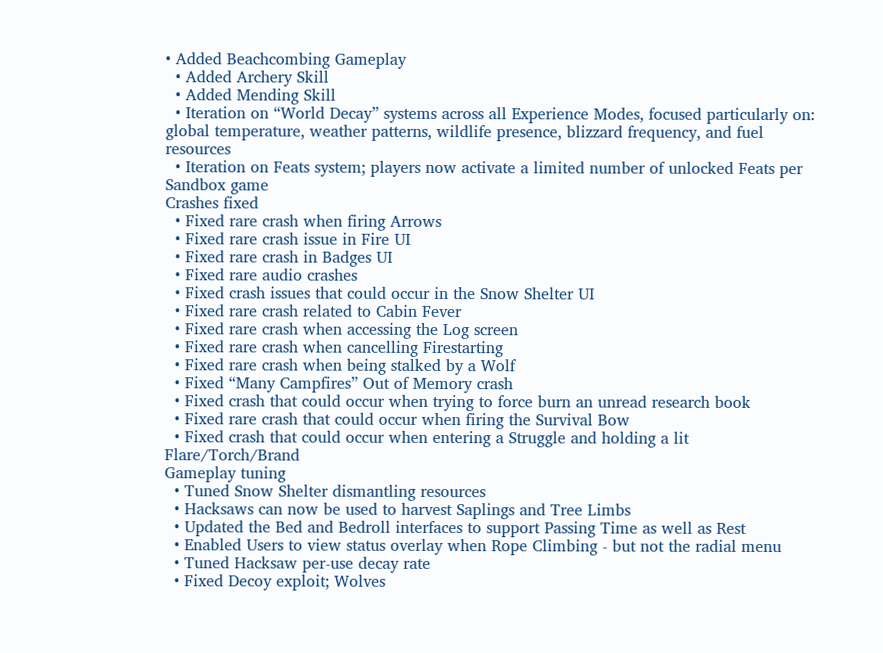• Added Beachcombing Gameplay
  • Added Archery Skill
  • Added Mending Skill
  • Iteration on “World Decay” systems across all Experience Modes, focused particularly on: global temperature, weather patterns, wildlife presence, blizzard frequency, and fuel resources
  • Iteration on Feats system; players now activate a limited number of unlocked Feats per Sandbox game
Crashes fixed
  • Fixed rare crash when firing Arrows
  • Fixed rare crash issue in Fire UI
  • Fixed rare crash in Badges UI
  • Fixed rare audio crashes
  • Fixed crash issues that could occur in the Snow Shelter UI
  • Fixed rare crash related to Cabin Fever
  • Fixed rare crash when accessing the Log screen
  • Fixed rare crash when cancelling Firestarting
  • Fixed rare crash when being stalked by a Wolf
  • Fixed “Many Campfires” Out of Memory crash
  • Fixed crash that could occur when trying to force burn an unread research book
  • Fixed rare crash that could occur when firing the Survival Bow
  • Fixed crash that could occur when entering a Struggle and holding a lit Flare/Torch/Brand
Gameplay tuning
  • Tuned Snow Shelter dismantling resources
  • Hacksaws can now be used to harvest Saplings and Tree Limbs
  • Updated the Bed and Bedroll interfaces to support Passing Time as well as Rest
  • Enabled Users to view status overlay when Rope Climbing - but not the radial menu
  • Tuned Hacksaw per-use decay rate
  • Fixed Decoy exploit; Wolves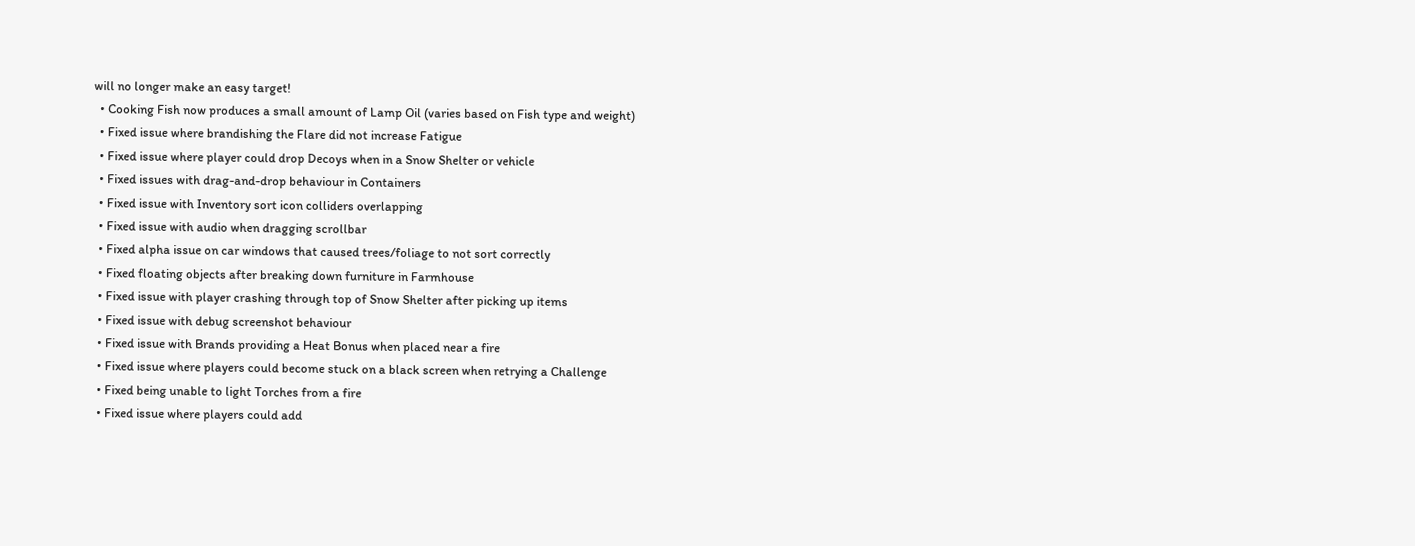will no longer make an easy target!
  • Cooking Fish now produces a small amount of Lamp Oil (varies based on Fish type and weight)
  • Fixed issue where brandishing the Flare did not increase Fatigue
  • Fixed issue where player could drop Decoys when in a Snow Shelter or vehicle
  • Fixed issues with drag-and-drop behaviour in Containers
  • Fixed issue with Inventory sort icon colliders overlapping
  • Fixed issue with audio when dragging scrollbar
  • Fixed alpha issue on car windows that caused trees/foliage to not sort correctly
  • Fixed floating objects after breaking down furniture in Farmhouse
  • Fixed issue with player crashing through top of Snow Shelter after picking up items
  • Fixed issue with debug screenshot behaviour
  • Fixed issue with Brands providing a Heat Bonus when placed near a fire
  • Fixed issue where players could become stuck on a black screen when retrying a Challenge
  • Fixed being unable to light Torches from a fire
  • Fixed issue where players could add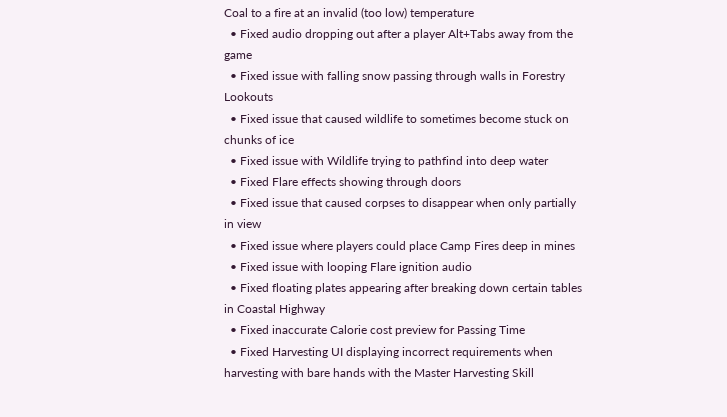Coal to a fire at an invalid (too low) temperature
  • Fixed audio dropping out after a player Alt+Tabs away from the game
  • Fixed issue with falling snow passing through walls in Forestry Lookouts
  • Fixed issue that caused wildlife to sometimes become stuck on chunks of ice
  • Fixed issue with Wildlife trying to pathfind into deep water
  • Fixed Flare effects showing through doors
  • Fixed issue that caused corpses to disappear when only partially in view
  • Fixed issue where players could place Camp Fires deep in mines
  • Fixed issue with looping Flare ignition audio
  • Fixed floating plates appearing after breaking down certain tables in Coastal Highway
  • Fixed inaccurate Calorie cost preview for Passing Time
  • Fixed Harvesting UI displaying incorrect requirements when harvesting with bare hands with the Master Harvesting Skill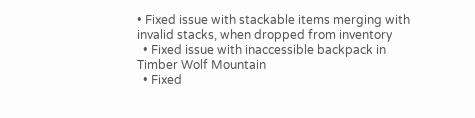• Fixed issue with stackable items merging with invalid stacks, when dropped from inventory
  • Fixed issue with inaccessible backpack in Timber Wolf Mountain
  • Fixed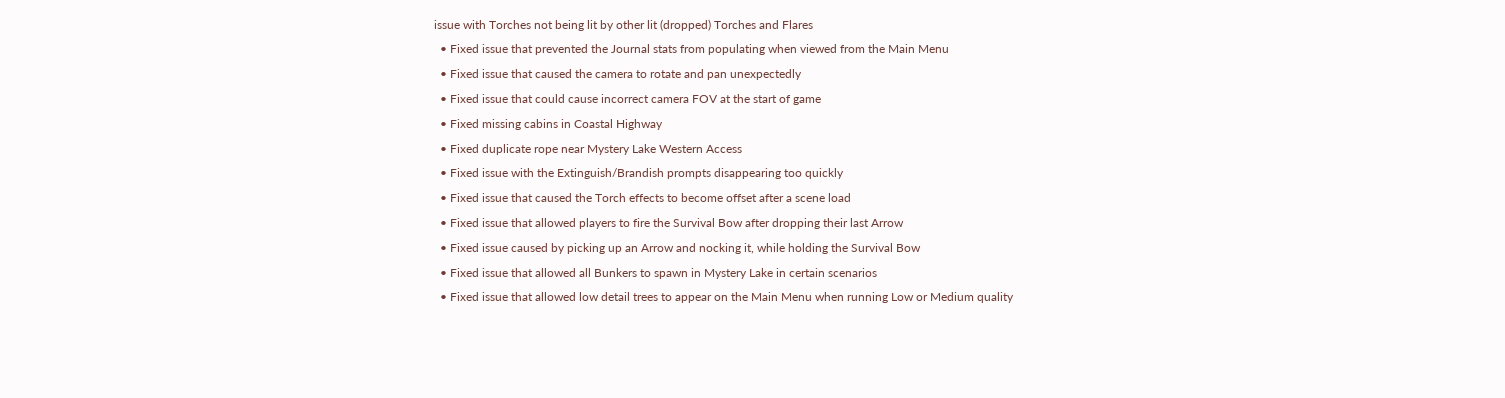issue with Torches not being lit by other lit (dropped) Torches and Flares
  • Fixed issue that prevented the Journal stats from populating when viewed from the Main Menu
  • Fixed issue that caused the camera to rotate and pan unexpectedly
  • Fixed issue that could cause incorrect camera FOV at the start of game
  • Fixed missing cabins in Coastal Highway
  • Fixed duplicate rope near Mystery Lake Western Access
  • Fixed issue with the Extinguish/Brandish prompts disappearing too quickly
  • Fixed issue that caused the Torch effects to become offset after a scene load
  • Fixed issue that allowed players to fire the Survival Bow after dropping their last Arrow
  • Fixed issue caused by picking up an Arrow and nocking it, while holding the Survival Bow
  • Fixed issue that allowed all Bunkers to spawn in Mystery Lake in certain scenarios
  • Fixed issue that allowed low detail trees to appear on the Main Menu when running Low or Medium quality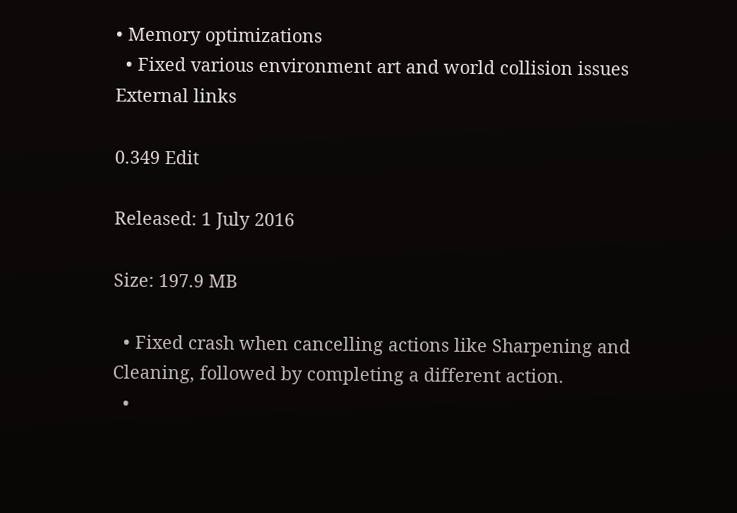• Memory optimizations
  • Fixed various environment art and world collision issues
External links

0.349 Edit

Released: 1 July 2016

Size: 197.9 MB

  • Fixed crash when cancelling actions like Sharpening and Cleaning, followed by completing a different action.
  •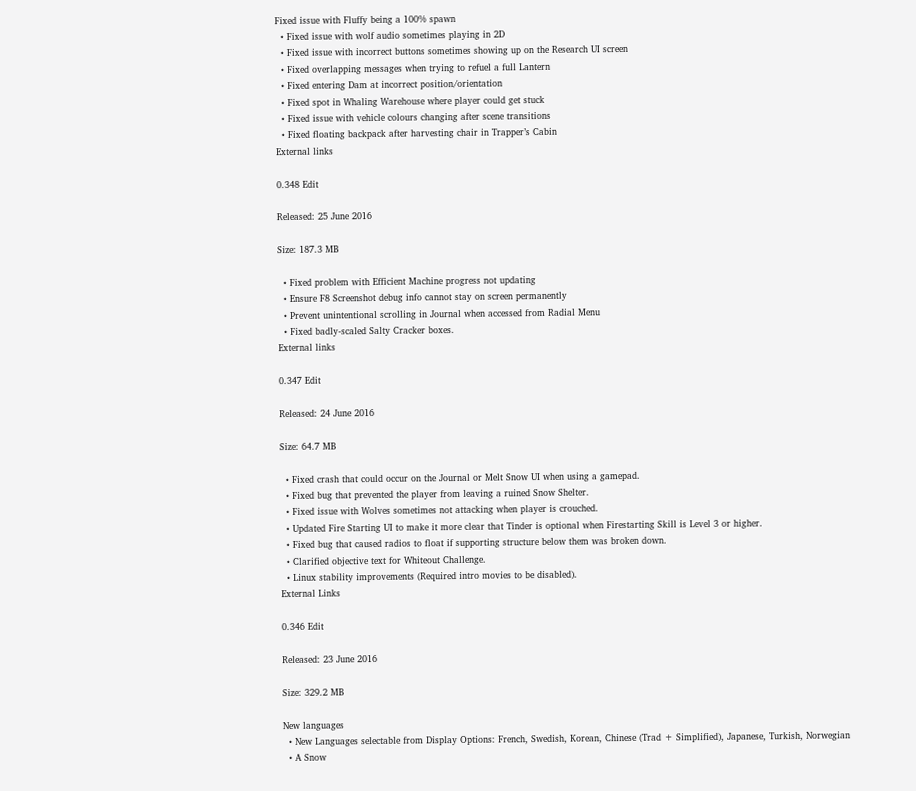Fixed issue with Fluffy being a 100% spawn
  • Fixed issue with wolf audio sometimes playing in 2D
  • Fixed issue with incorrect buttons sometimes showing up on the Research UI screen
  • Fixed overlapping messages when trying to refuel a full Lantern
  • Fixed entering Dam at incorrect position/orientation
  • Fixed spot in Whaling Warehouse where player could get stuck
  • Fixed issue with vehicle colours changing after scene transitions
  • Fixed floating backpack after harvesting chair in Trapper’s Cabin
External links

0.348 Edit

Released: 25 June 2016

Size: 187.3 MB

  • Fixed problem with Efficient Machine progress not updating
  • Ensure F8 Screenshot debug info cannot stay on screen permanently
  • Prevent unintentional scrolling in Journal when accessed from Radial Menu
  • Fixed badly-scaled Salty Cracker boxes.
External links

0.347 Edit

Released: 24 June 2016

Size: 64.7 MB

  • Fixed crash that could occur on the Journal or Melt Snow UI when using a gamepad.
  • Fixed bug that prevented the player from leaving a ruined Snow Shelter.
  • Fixed issue with Wolves sometimes not attacking when player is crouched.
  • Updated Fire Starting UI to make it more clear that Tinder is optional when Firestarting Skill is Level 3 or higher.
  • Fixed bug that caused radios to float if supporting structure below them was broken down.
  • Clarified objective text for Whiteout Challenge.
  • Linux stability improvements (Required intro movies to be disabled).
External Links

0.346 Edit

Released: 23 June 2016

Size: 329.2 MB

New languages
  • New Languages selectable from Display Options: French, Swedish, Korean, Chinese (Trad + Simplified), Japanese, Turkish, Norwegian
  • A Snow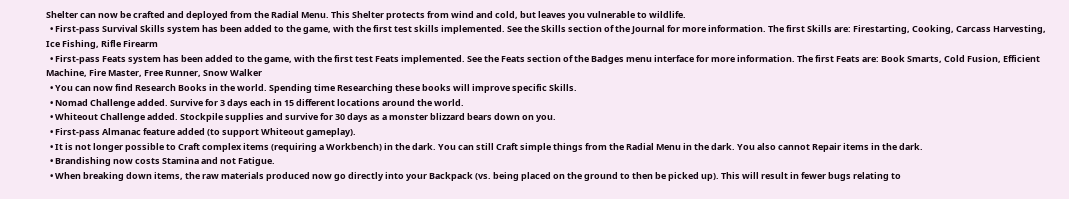Shelter can now be crafted and deployed from the Radial Menu. This Shelter protects from wind and cold, but leaves you vulnerable to wildlife.
  • First-pass Survival Skills system has been added to the game, with the first test skills implemented. See the Skills section of the Journal for more information. The first Skills are: Firestarting, Cooking, Carcass Harvesting, Ice Fishing, Rifle Firearm
  • First-pass Feats system has been added to the game, with the first test Feats implemented. See the Feats section of the Badges menu interface for more information. The first Feats are: Book Smarts, Cold Fusion, Efficient Machine, Fire Master, Free Runner, Snow Walker
  • You can now find Research Books in the world. Spending time Researching these books will improve specific Skills.
  • Nomad Challenge added. Survive for 3 days each in 15 different locations around the world.
  • Whiteout Challenge added. Stockpile supplies and survive for 30 days as a monster blizzard bears down on you.
  • First-pass Almanac feature added (to support Whiteout gameplay).
  • It is not longer possible to Craft complex items (requiring a Workbench) in the dark. You can still Craft simple things from the Radial Menu in the dark. You also cannot Repair items in the dark.
  • Brandishing now costs Stamina and not Fatigue.
  • When breaking down items, the raw materials produced now go directly into your Backpack (vs. being placed on the ground to then be picked up). This will result in fewer bugs relating to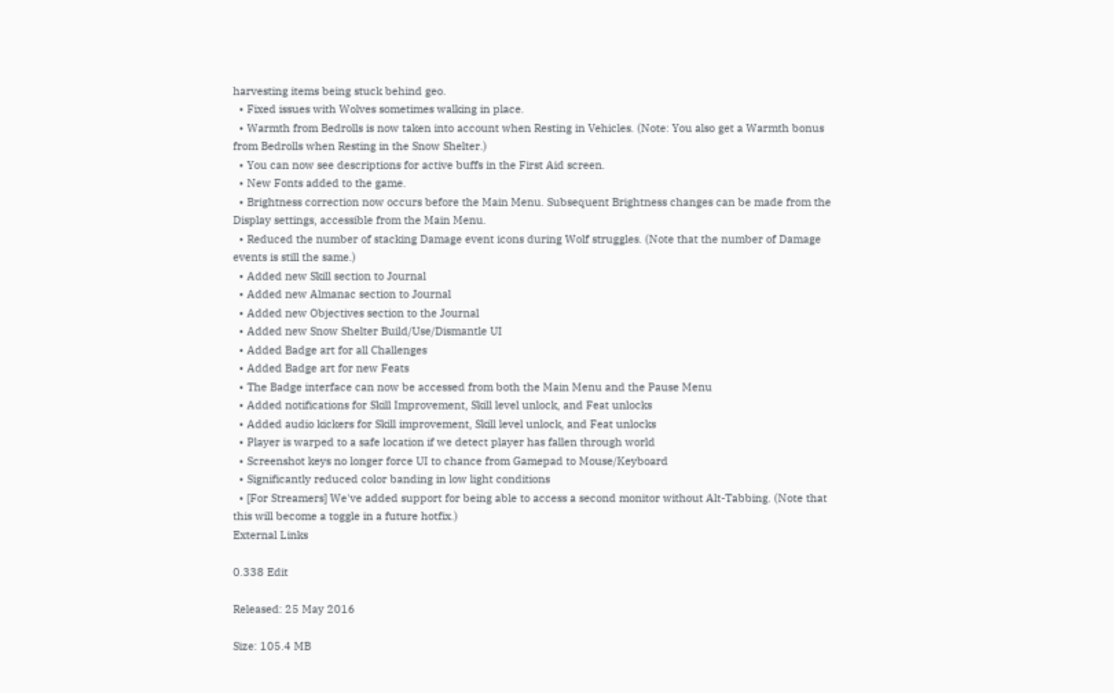harvesting items being stuck behind geo.
  • Fixed issues with Wolves sometimes walking in place.
  • Warmth from Bedrolls is now taken into account when Resting in Vehicles. (Note: You also get a Warmth bonus from Bedrolls when Resting in the Snow Shelter.)
  • You can now see descriptions for active buffs in the First Aid screen.
  • New Fonts added to the game.
  • Brightness correction now occurs before the Main Menu. Subsequent Brightness changes can be made from the Display settings, accessible from the Main Menu.
  • Reduced the number of stacking Damage event icons during Wolf struggles. (Note that the number of Damage events is still the same.)
  • Added new Skill section to Journal
  • Added new Almanac section to Journal
  • Added new Objectives section to the Journal
  • Added new Snow Shelter Build/Use/Dismantle UI
  • Added Badge art for all Challenges
  • Added Badge art for new Feats
  • The Badge interface can now be accessed from both the Main Menu and the Pause Menu
  • Added notifications for Skill Improvement, Skill level unlock, and Feat unlocks
  • Added audio kickers for Skill improvement, Skill level unlock, and Feat unlocks
  • Player is warped to a safe location if we detect player has fallen through world
  • Screenshot keys no longer force UI to chance from Gamepad to Mouse/Keyboard
  • Significantly reduced color banding in low light conditions
  • [For Streamers] We've added support for being able to access a second monitor without Alt-Tabbing. (Note that this will become a toggle in a future hotfix.)
External Links

0.338 Edit

Released: 25 May 2016

Size: 105.4 MB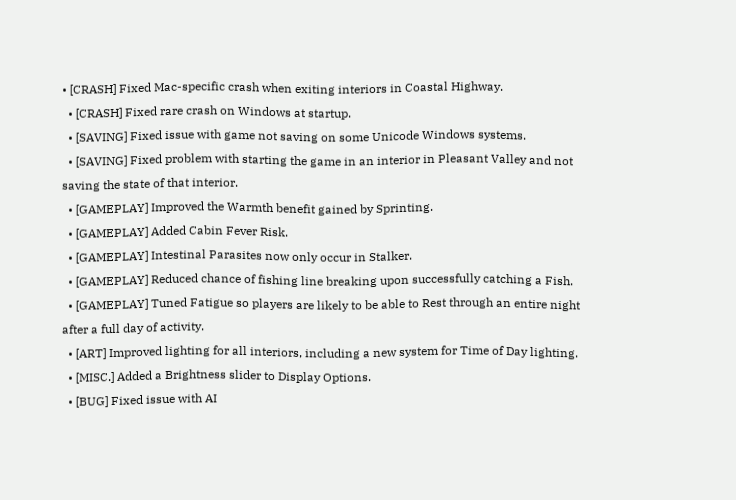• [CRASH] Fixed Mac-specific crash when exiting interiors in Coastal Highway.
  • [CRASH] Fixed rare crash on Windows at startup.
  • [SAVING] Fixed issue with game not saving on some Unicode Windows systems.
  • [SAVING] Fixed problem with starting the game in an interior in Pleasant Valley and not saving the state of that interior.
  • [GAMEPLAY] Improved the Warmth benefit gained by Sprinting.
  • [GAMEPLAY] Added Cabin Fever Risk.
  • [GAMEPLAY] Intestinal Parasites now only occur in Stalker.
  • [GAMEPLAY] Reduced chance of fishing line breaking upon successfully catching a Fish.
  • [GAMEPLAY] Tuned Fatigue so players are likely to be able to Rest through an entire night after a full day of activity.
  • [ART] Improved lighting for all interiors, including a new system for Time of Day lighting.
  • [MISC.] Added a Brightness slider to Display Options.
  • [BUG] Fixed issue with AI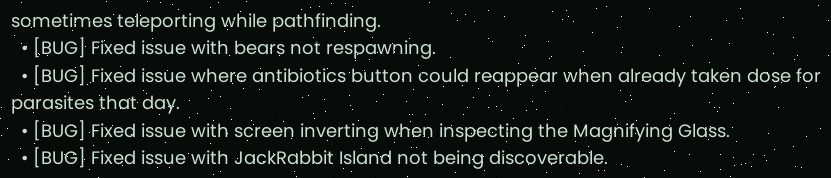sometimes teleporting while pathfinding.
  • [BUG] Fixed issue with bears not respawning.
  • [BUG] Fixed issue where antibiotics button could reappear when already taken dose for parasites that day.
  • [BUG] Fixed issue with screen inverting when inspecting the Magnifying Glass.
  • [BUG] Fixed issue with JackRabbit Island not being discoverable.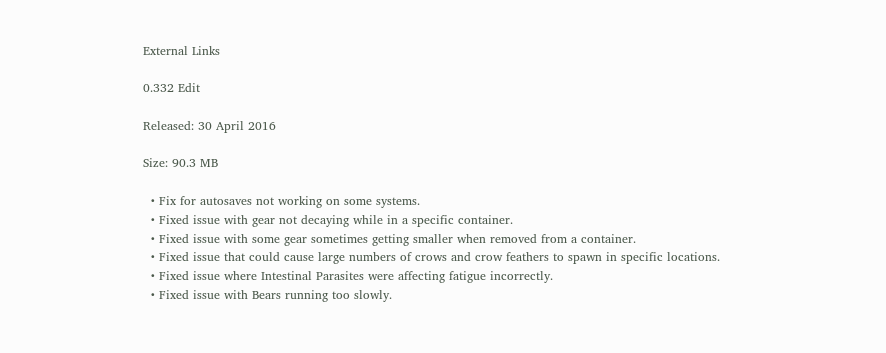External Links

0.332 Edit

Released: 30 April 2016

Size: 90.3 MB

  • Fix for autosaves not working on some systems.
  • Fixed issue with gear not decaying while in a specific container.
  • Fixed issue with some gear sometimes getting smaller when removed from a container.
  • Fixed issue that could cause large numbers of crows and crow feathers to spawn in specific locations.
  • Fixed issue where Intestinal Parasites were affecting fatigue incorrectly.
  • Fixed issue with Bears running too slowly.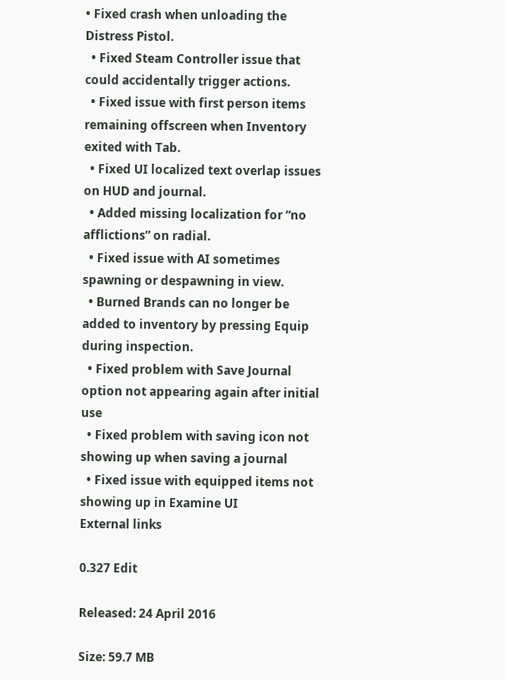• Fixed crash when unloading the Distress Pistol.
  • Fixed Steam Controller issue that could accidentally trigger actions.
  • Fixed issue with first person items remaining offscreen when Inventory exited with Tab.
  • Fixed UI localized text overlap issues on HUD and journal.
  • Added missing localization for “no afflictions” on radial.
  • Fixed issue with AI sometimes spawning or despawning in view.
  • Burned Brands can no longer be added to inventory by pressing Equip during inspection.
  • Fixed problem with Save Journal option not appearing again after initial use
  • Fixed problem with saving icon not showing up when saving a journal
  • Fixed issue with equipped items not showing up in Examine UI
External links

0.327 Edit

Released: 24 April 2016

Size: 59.7 MB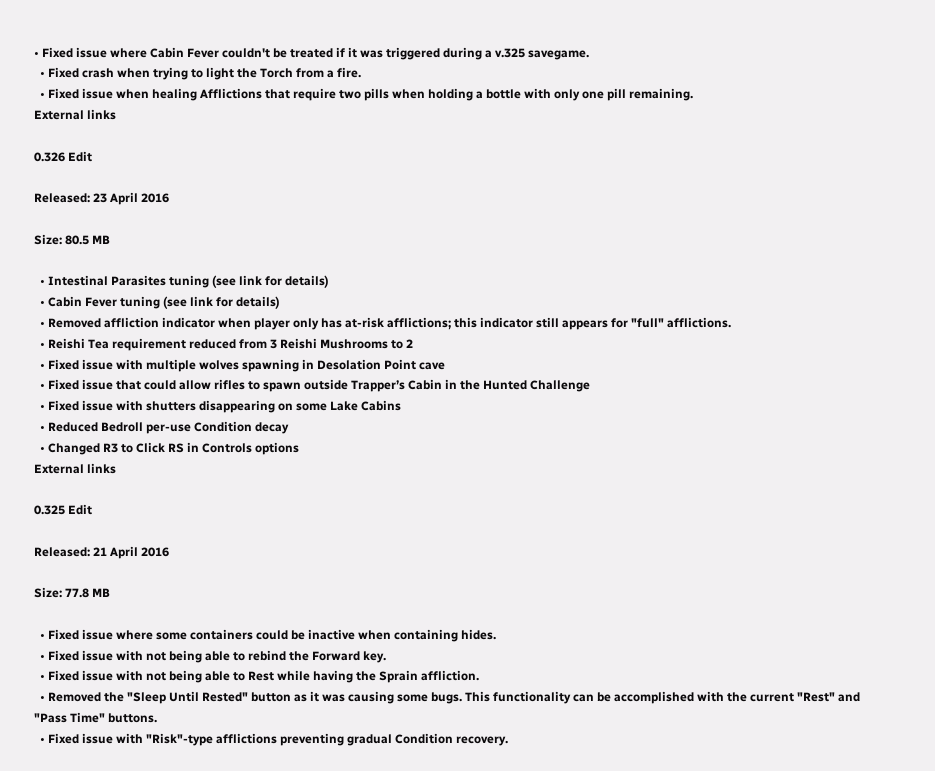• Fixed issue where Cabin Fever couldn't be treated if it was triggered during a v.325 savegame.
  • Fixed crash when trying to light the Torch from a fire.
  • Fixed issue when healing Afflictions that require two pills when holding a bottle with only one pill remaining.
External links

0.326 Edit

Released: 23 April 2016

Size: 80.5 MB

  • Intestinal Parasites tuning (see link for details)
  • Cabin Fever tuning (see link for details)
  • Removed affliction indicator when player only has at-risk afflictions; this indicator still appears for "full" afflictions.
  • Reishi Tea requirement reduced from 3 Reishi Mushrooms to 2
  • Fixed issue with multiple wolves spawning in Desolation Point cave
  • Fixed issue that could allow rifles to spawn outside Trapper’s Cabin in the Hunted Challenge
  • Fixed issue with shutters disappearing on some Lake Cabins
  • Reduced Bedroll per-use Condition decay
  • Changed R3 to Click RS in Controls options
External links

0.325 Edit

Released: 21 April 2016

Size: 77.8 MB

  • Fixed issue where some containers could be inactive when containing hides.
  • Fixed issue with not being able to rebind the Forward key.
  • Fixed issue with not being able to Rest while having the Sprain affliction.
  • Removed the "Sleep Until Rested" button as it was causing some bugs. This functionality can be accomplished with the current "Rest" and "Pass Time" buttons.
  • Fixed issue with "Risk"-type afflictions preventing gradual Condition recovery.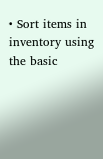• Sort items in inventory using the basic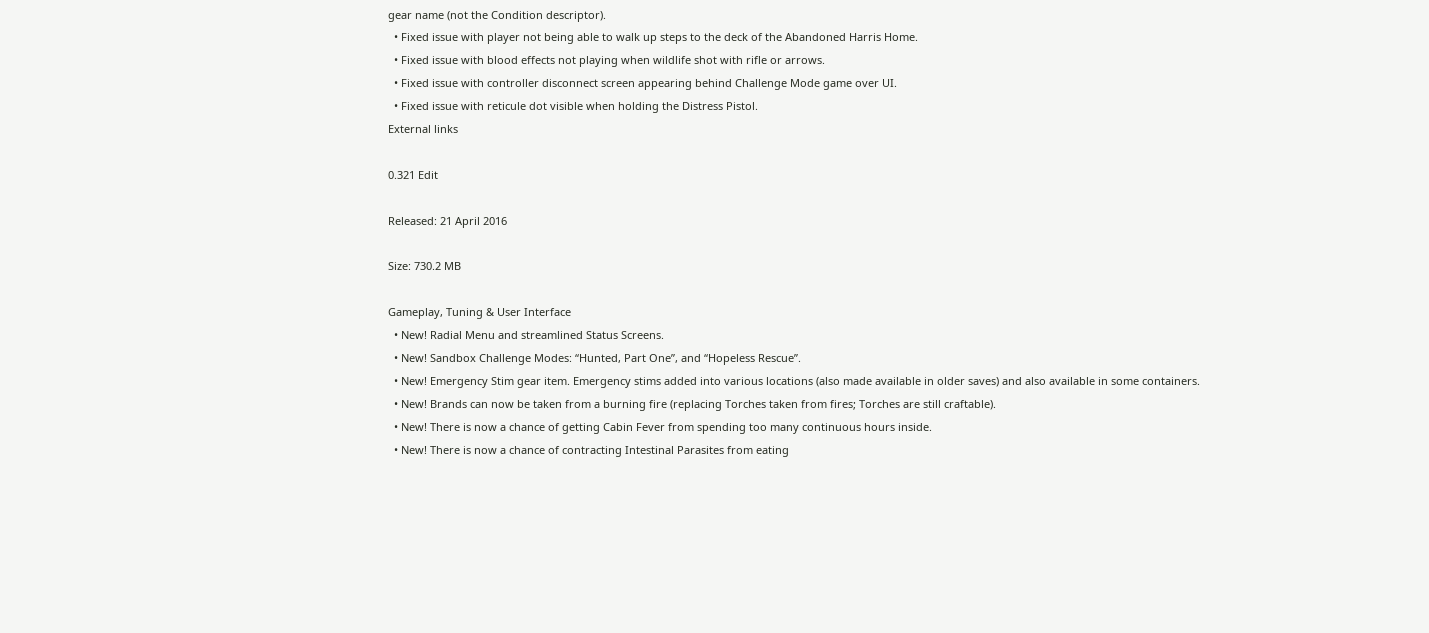gear name (not the Condition descriptor).
  • Fixed issue with player not being able to walk up steps to the deck of the Abandoned Harris Home.
  • Fixed issue with blood effects not playing when wildlife shot with rifle or arrows.
  • Fixed issue with controller disconnect screen appearing behind Challenge Mode game over UI.
  • Fixed issue with reticule dot visible when holding the Distress Pistol.
External links

0.321 Edit

Released: 21 April 2016

Size: 730.2 MB

Gameplay, Tuning & User Interface
  • New! Radial Menu and streamlined Status Screens.
  • New! Sandbox Challenge Modes: “Hunted, Part One”, and “Hopeless Rescue”.
  • New! Emergency Stim gear item. Emergency stims added into various locations (also made available in older saves) and also available in some containers.
  • New! Brands can now be taken from a burning fire (replacing Torches taken from fires; Torches are still craftable).
  • New! There is now a chance of getting Cabin Fever from spending too many continuous hours inside.
  • New! There is now a chance of contracting Intestinal Parasites from eating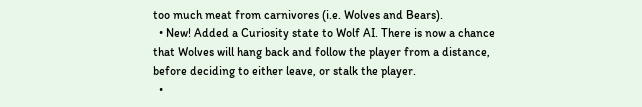too much meat from carnivores (i.e. Wolves and Bears).
  • New! Added a Curiosity state to Wolf AI. There is now a chance that Wolves will hang back and follow the player from a distance, before deciding to either leave, or stalk the player.
  •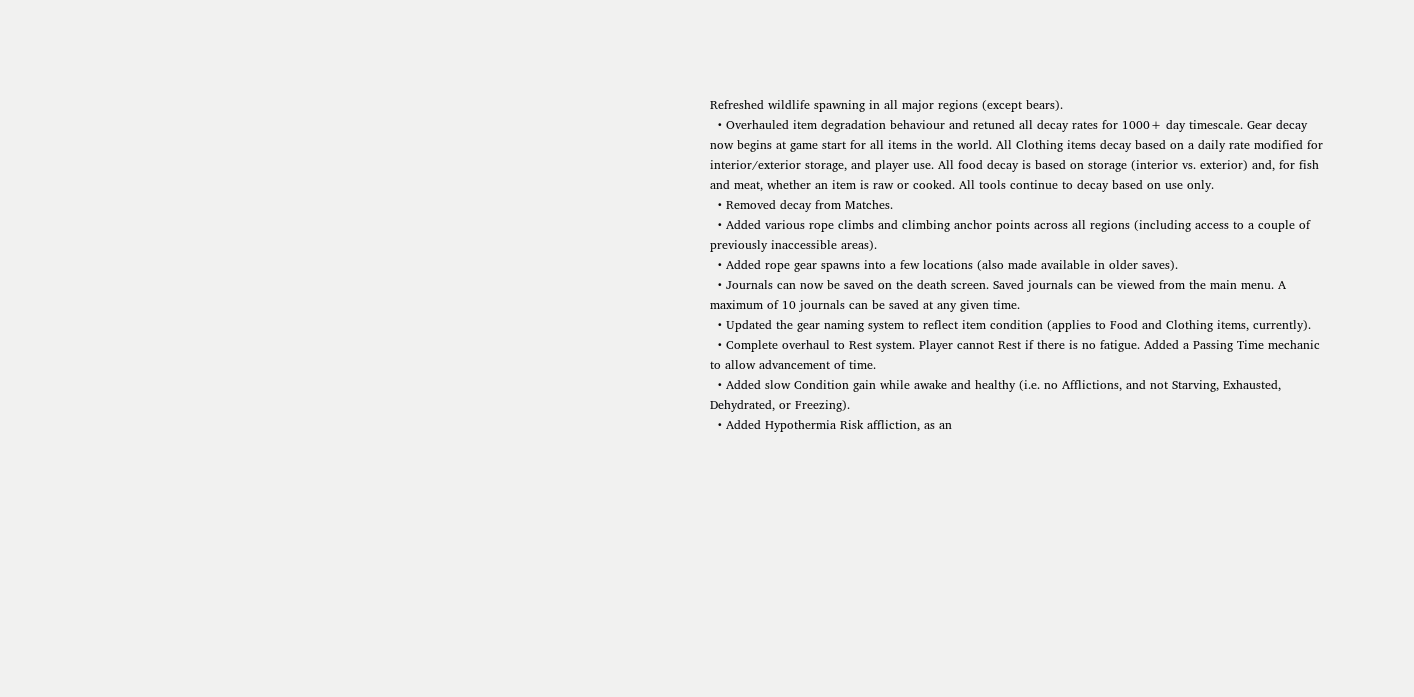Refreshed wildlife spawning in all major regions (except bears).
  • Overhauled item degradation behaviour and retuned all decay rates for 1000+ day timescale. Gear decay now begins at game start for all items in the world. All Clothing items decay based on a daily rate modified for interior/exterior storage, and player use. All food decay is based on storage (interior vs. exterior) and, for fish and meat, whether an item is raw or cooked. All tools continue to decay based on use only.
  • Removed decay from Matches.
  • Added various rope climbs and climbing anchor points across all regions (including access to a couple of previously inaccessible areas).
  • Added rope gear spawns into a few locations (also made available in older saves).
  • Journals can now be saved on the death screen. Saved journals can be viewed from the main menu. A maximum of 10 journals can be saved at any given time.
  • Updated the gear naming system to reflect item condition (applies to Food and Clothing items, currently).
  • Complete overhaul to Rest system. Player cannot Rest if there is no fatigue. Added a Passing Time mechanic to allow advancement of time.
  • Added slow Condition gain while awake and healthy (i.e. no Afflictions, and not Starving, Exhausted, Dehydrated, or Freezing).
  • Added Hypothermia Risk affliction, as an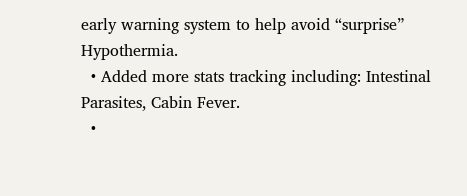early warning system to help avoid “surprise” Hypothermia.
  • Added more stats tracking including: Intestinal Parasites, Cabin Fever.
  •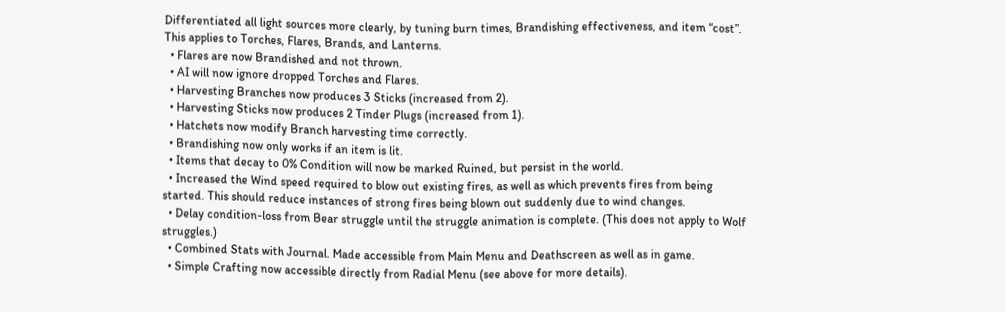Differentiated all light sources more clearly, by tuning burn times, Brandishing effectiveness, and item “cost”. This applies to Torches, Flares, Brands, and Lanterns.
  • Flares are now Brandished and not thrown.
  • AI will now ignore dropped Torches and Flares.
  • Harvesting Branches now produces 3 Sticks (increased from 2).
  • Harvesting Sticks now produces 2 Tinder Plugs (increased from 1).
  • Hatchets now modify Branch harvesting time correctly.
  • Brandishing now only works if an item is lit.
  • Items that decay to 0% Condition will now be marked Ruined, but persist in the world.
  • Increased the Wind speed required to blow out existing fires, as well as which prevents fires from being started. This should reduce instances of strong fires being blown out suddenly due to wind changes.
  • Delay condition-loss from Bear struggle until the struggle animation is complete. (This does not apply to Wolf struggles.)
  • Combined Stats with Journal. Made accessible from Main Menu and Deathscreen as well as in game.
  • Simple Crafting now accessible directly from Radial Menu (see above for more details).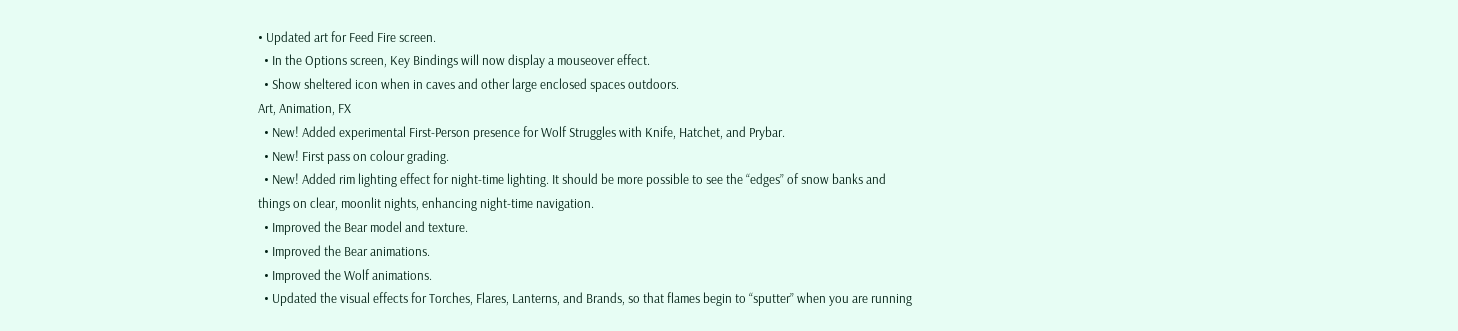• Updated art for Feed Fire screen.
  • In the Options screen, Key Bindings will now display a mouseover effect.
  • Show sheltered icon when in caves and other large enclosed spaces outdoors.
Art, Animation, FX
  • New! Added experimental First-Person presence for Wolf Struggles with Knife, Hatchet, and Prybar.
  • New! First pass on colour grading.
  • New! Added rim lighting effect for night-time lighting. It should be more possible to see the “edges” of snow banks and things on clear, moonlit nights, enhancing night-time navigation.
  • Improved the Bear model and texture.
  • Improved the Bear animations.
  • Improved the Wolf animations.
  • Updated the visual effects for Torches, Flares, Lanterns, and Brands, so that flames begin to “sputter” when you are running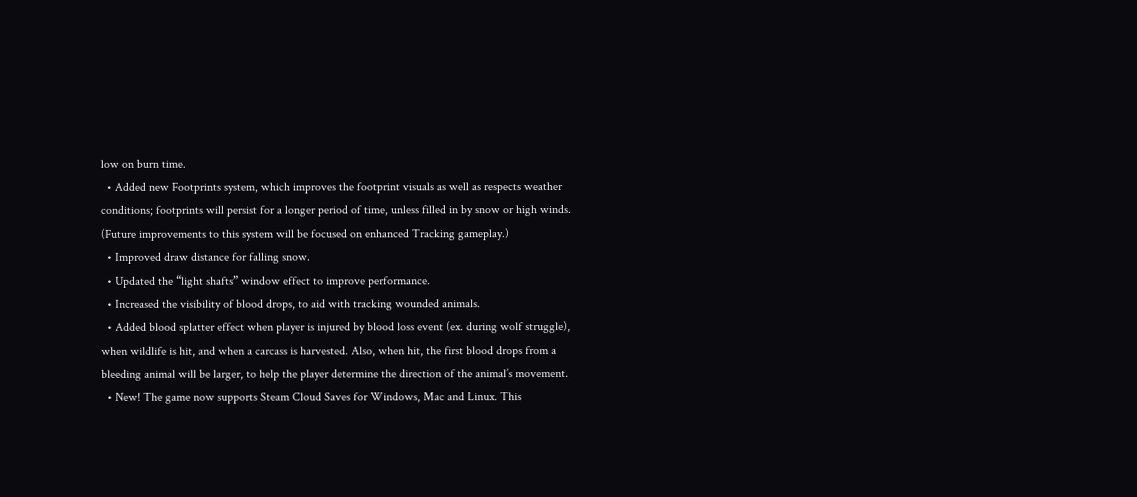low on burn time.
  • Added new Footprints system, which improves the footprint visuals as well as respects weather conditions; footprints will persist for a longer period of time, unless filled in by snow or high winds. (Future improvements to this system will be focused on enhanced Tracking gameplay.)
  • Improved draw distance for falling snow.
  • Updated the “light shafts” window effect to improve performance.
  • Increased the visibility of blood drops, to aid with tracking wounded animals.
  • Added blood splatter effect when player is injured by blood loss event (ex. during wolf struggle), when wildlife is hit, and when a carcass is harvested. Also, when hit, the first blood drops from a bleeding animal will be larger, to help the player determine the direction of the animal’s movement.
  • New! The game now supports Steam Cloud Saves for Windows, Mac and Linux. This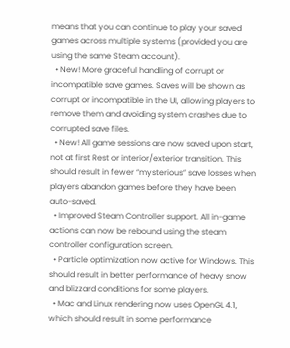means that you can continue to play your saved games across multiple systems (provided you are using the same Steam account).
  • New! More graceful handling of corrupt or incompatible save games. Saves will be shown as corrupt or incompatible in the UI, allowing players to remove them and avoiding system crashes due to corrupted save files.
  • New! All game sessions are now saved upon start, not at first Rest or interior/exterior transition. This should result in fewer “mysterious” save losses when players abandon games before they have been auto-saved.
  • Improved Steam Controller support. All in-game actions can now be rebound using the steam controller configuration screen.
  • Particle optimization now active for Windows. This should result in better performance of heavy snow and blizzard conditions for some players.
  • Mac and Linux rendering now uses OpenGL 4.1, which should result in some performance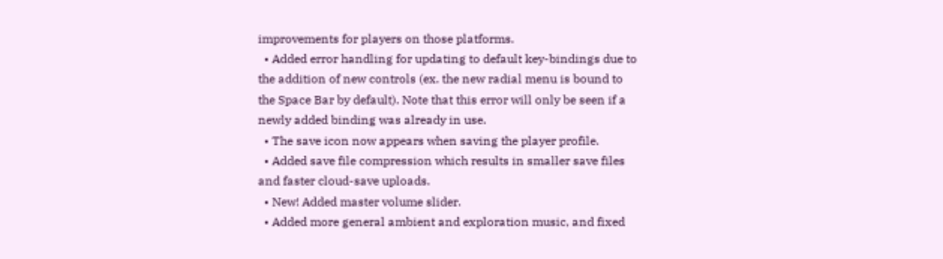improvements for players on those platforms.
  • Added error handling for updating to default key-bindings due to the addition of new controls (ex. the new radial menu is bound to the Space Bar by default). Note that this error will only be seen if a newly added binding was already in use.
  • The save icon now appears when saving the player profile.
  • Added save file compression which results in smaller save files and faster cloud-save uploads.
  • New! Added master volume slider.
  • Added more general ambient and exploration music, and fixed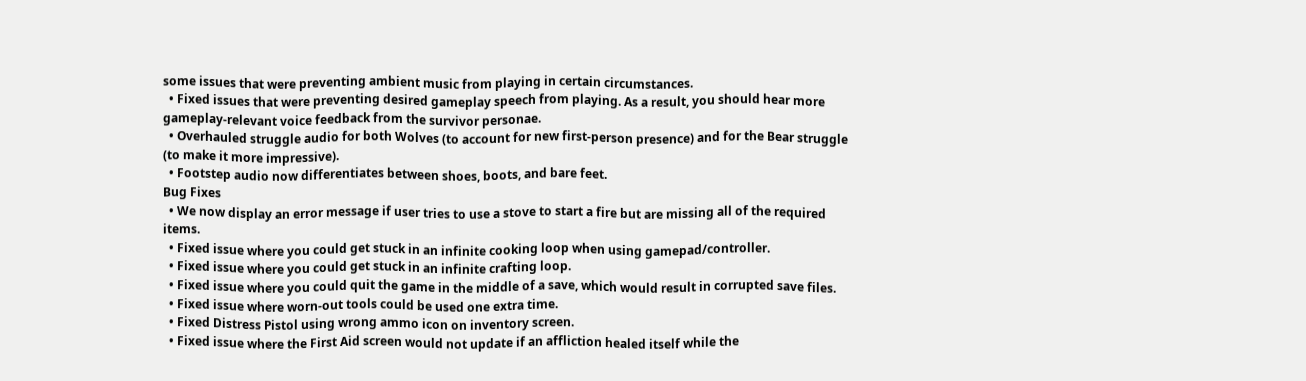some issues that were preventing ambient music from playing in certain circumstances.
  • Fixed issues that were preventing desired gameplay speech from playing. As a result, you should hear more gameplay-relevant voice feedback from the survivor personae.
  • Overhauled struggle audio for both Wolves (to account for new first-person presence) and for the Bear struggle (to make it more impressive).
  • Footstep audio now differentiates between shoes, boots, and bare feet.
Bug Fixes
  • We now display an error message if user tries to use a stove to start a fire but are missing all of the required items.
  • Fixed issue where you could get stuck in an infinite cooking loop when using gamepad/controller.
  • Fixed issue where you could get stuck in an infinite crafting loop.
  • Fixed issue where you could quit the game in the middle of a save, which would result in corrupted save files.
  • Fixed issue where worn-out tools could be used one extra time.
  • Fixed Distress Pistol using wrong ammo icon on inventory screen.
  • Fixed issue where the First Aid screen would not update if an affliction healed itself while the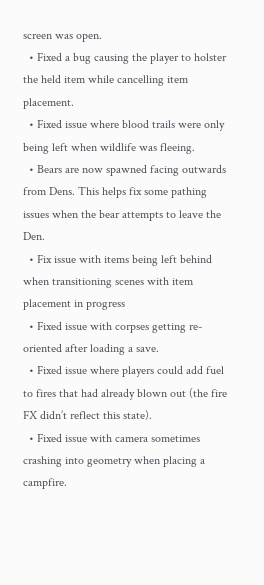screen was open.
  • Fixed a bug causing the player to holster the held item while cancelling item placement.
  • Fixed issue where blood trails were only being left when wildlife was fleeing.
  • Bears are now spawned facing outwards from Dens. This helps fix some pathing issues when the bear attempts to leave the Den.
  • Fix issue with items being left behind when transitioning scenes with item placement in progress
  • Fixed issue with corpses getting re-oriented after loading a save.
  • Fixed issue where players could add fuel to fires that had already blown out (the fire FX didn’t reflect this state).
  • Fixed issue with camera sometimes crashing into geometry when placing a campfire.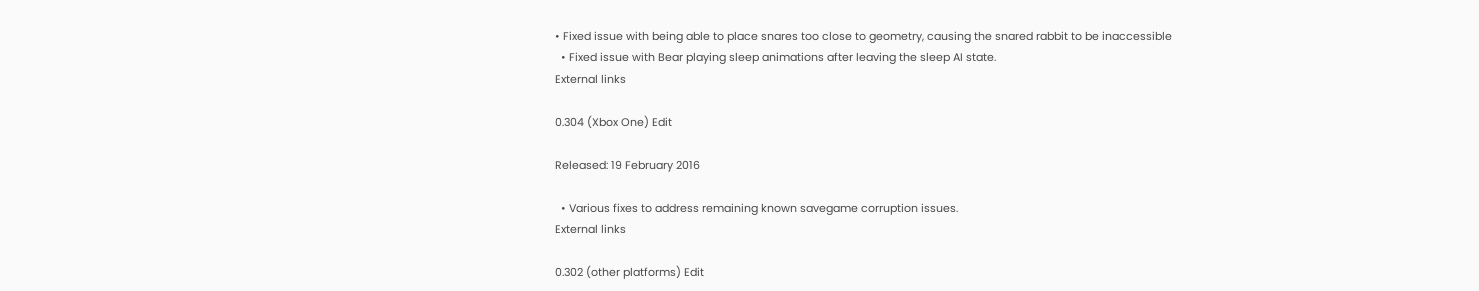• Fixed issue with being able to place snares too close to geometry, causing the snared rabbit to be inaccessible
  • Fixed issue with Bear playing sleep animations after leaving the sleep AI state.
External links

0.304 (Xbox One) Edit

Released: 19 February 2016

  • Various fixes to address remaining known savegame corruption issues.
External links

0.302 (other platforms) Edit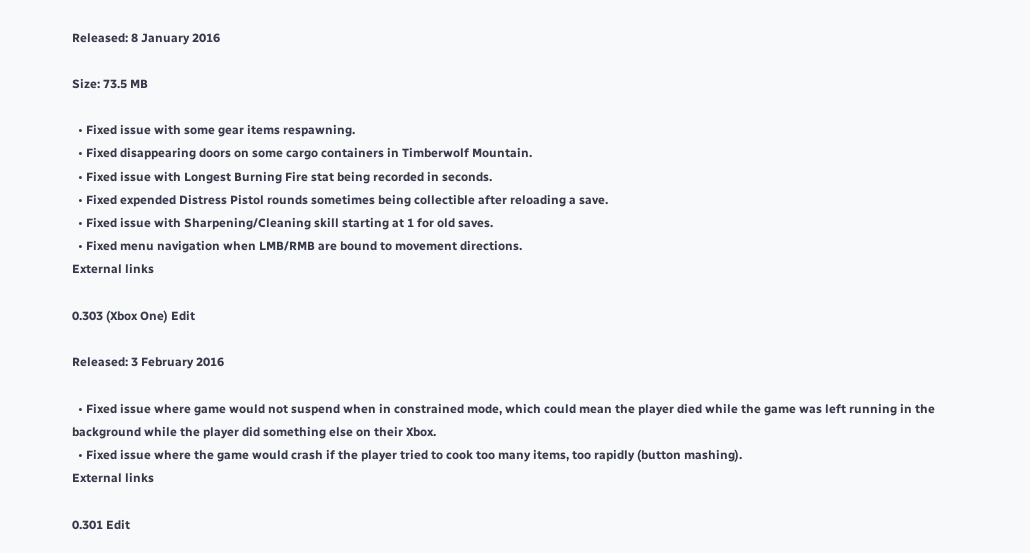Released: 8 January 2016

Size: 73.5 MB

  • Fixed issue with some gear items respawning.
  • Fixed disappearing doors on some cargo containers in Timberwolf Mountain.
  • Fixed issue with Longest Burning Fire stat being recorded in seconds.
  • Fixed expended Distress Pistol rounds sometimes being collectible after reloading a save.
  • Fixed issue with Sharpening/Cleaning skill starting at 1 for old saves.
  • Fixed menu navigation when LMB/RMB are bound to movement directions.
External links

0.303 (Xbox One) Edit

Released: 3 February 2016

  • Fixed issue where game would not suspend when in constrained mode, which could mean the player died while the game was left running in the background while the player did something else on their Xbox.
  • Fixed issue where the game would crash if the player tried to cook too many items, too rapidly (button mashing).
External links

0.301 Edit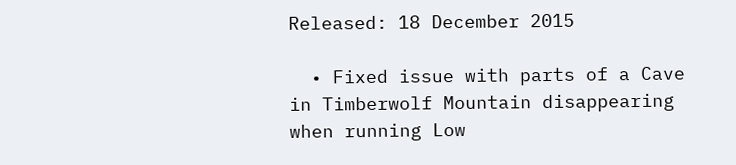Released: 18 December 2015

  • Fixed issue with parts of a Cave in Timberwolf Mountain disappearing when running Low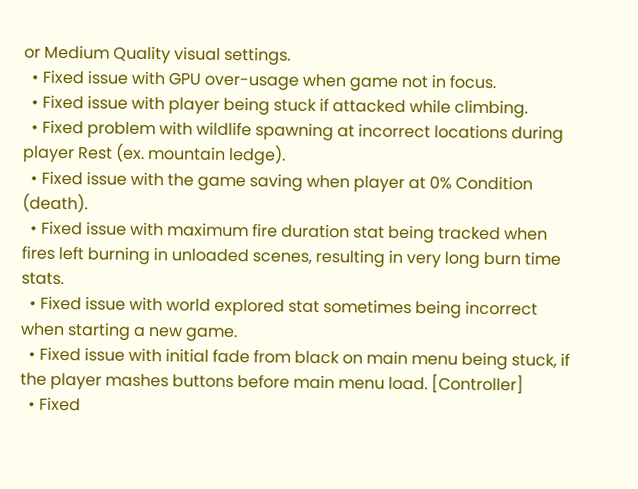or Medium Quality visual settings.
  • Fixed issue with GPU over-usage when game not in focus.
  • Fixed issue with player being stuck if attacked while climbing.
  • Fixed problem with wildlife spawning at incorrect locations during player Rest (ex. mountain ledge).
  • Fixed issue with the game saving when player at 0% Condition (death).
  • Fixed issue with maximum fire duration stat being tracked when fires left burning in unloaded scenes, resulting in very long burn time stats.
  • Fixed issue with world explored stat sometimes being incorrect when starting a new game.
  • Fixed issue with initial fade from black on main menu being stuck, if the player mashes buttons before main menu load. [Controller]
  • Fixed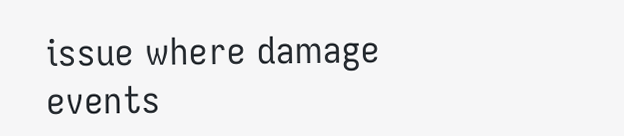issue where damage events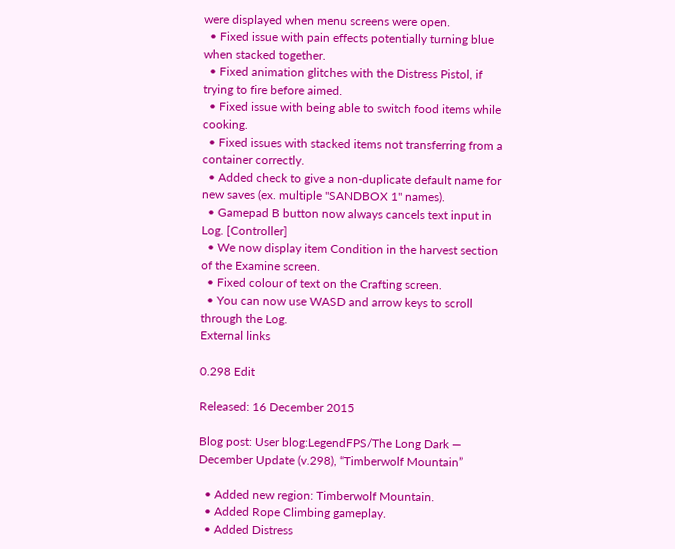were displayed when menu screens were open.
  • Fixed issue with pain effects potentially turning blue when stacked together.
  • Fixed animation glitches with the Distress Pistol, if trying to fire before aimed.
  • Fixed issue with being able to switch food items while cooking.
  • Fixed issues with stacked items not transferring from a container correctly.
  • Added check to give a non-duplicate default name for new saves (ex. multiple "SANDBOX 1" names).
  • Gamepad B button now always cancels text input in Log. [Controller]
  • We now display item Condition in the harvest section of the Examine screen.
  • Fixed colour of text on the Crafting screen.
  • You can now use WASD and arrow keys to scroll through the Log.
External links

0.298 Edit

Released: 16 December 2015

Blog post: User blog:LegendFPS/The Long Dark — December Update (v.298), “Timberwolf Mountain”

  • Added new region: Timberwolf Mountain.
  • Added Rope Climbing gameplay.
  • Added Distress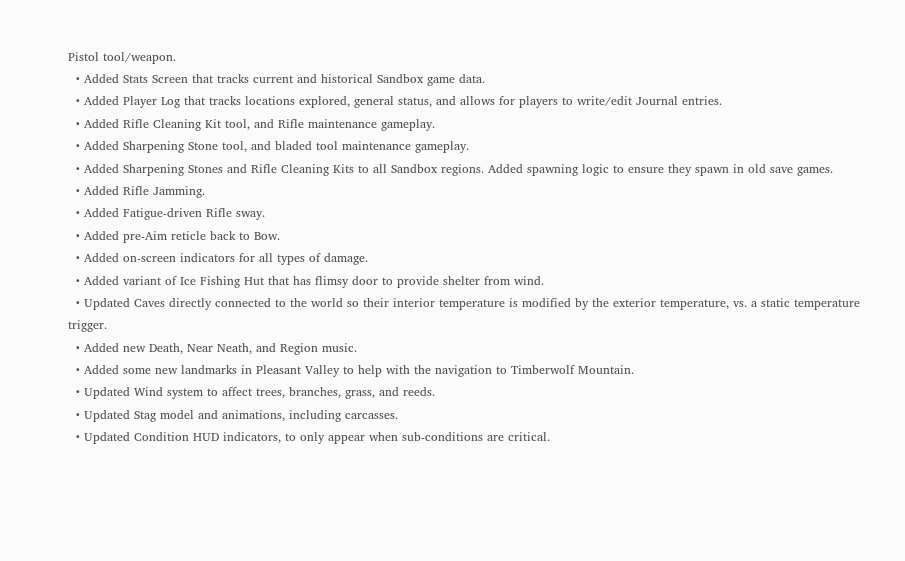Pistol tool/weapon.
  • Added Stats Screen that tracks current and historical Sandbox game data.
  • Added Player Log that tracks locations explored, general status, and allows for players to write/edit Journal entries.
  • Added Rifle Cleaning Kit tool, and Rifle maintenance gameplay.
  • Added Sharpening Stone tool, and bladed tool maintenance gameplay.
  • Added Sharpening Stones and Rifle Cleaning Kits to all Sandbox regions. Added spawning logic to ensure they spawn in old save games.
  • Added Rifle Jamming.
  • Added Fatigue-driven Rifle sway.
  • Added pre-Aim reticle back to Bow.
  • Added on-screen indicators for all types of damage.
  • Added variant of Ice Fishing Hut that has flimsy door to provide shelter from wind.
  • Updated Caves directly connected to the world so their interior temperature is modified by the exterior temperature, vs. a static temperature trigger.
  • Added new Death, Near Neath, and Region music.
  • Added some new landmarks in Pleasant Valley to help with the navigation to Timberwolf Mountain.
  • Updated Wind system to affect trees, branches, grass, and reeds.
  • Updated Stag model and animations, including carcasses.
  • Updated Condition HUD indicators, to only appear when sub-conditions are critical.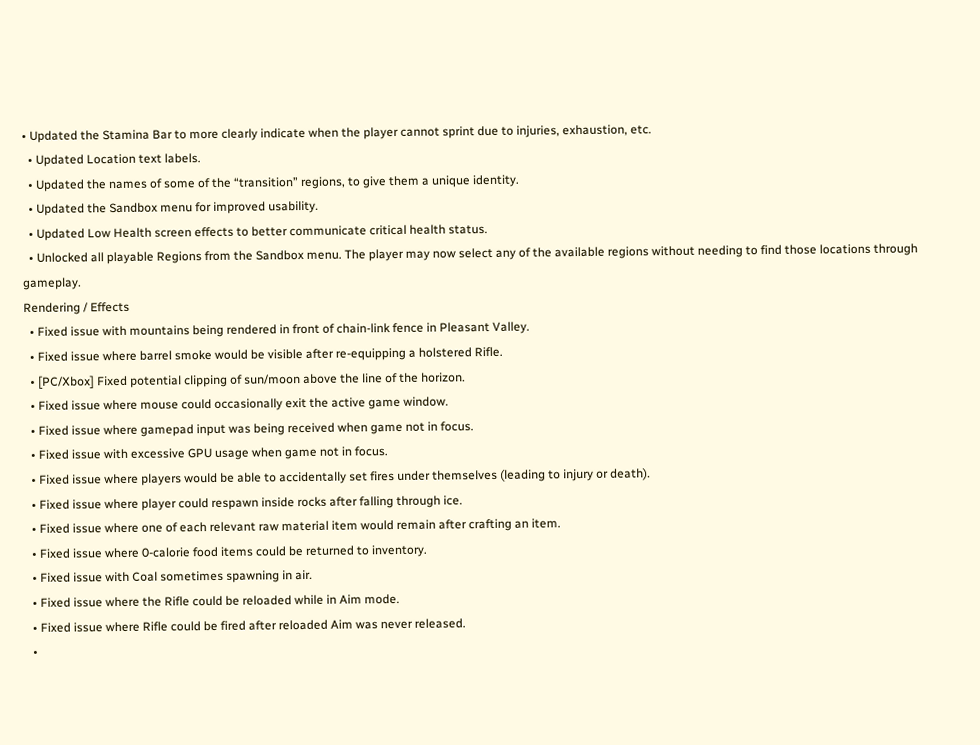• Updated the Stamina Bar to more clearly indicate when the player cannot sprint due to injuries, exhaustion, etc.
  • Updated Location text labels.
  • Updated the names of some of the “transition” regions, to give them a unique identity.
  • Updated the Sandbox menu for improved usability.
  • Updated Low Health screen effects to better communicate critical health status.
  • Unlocked all playable Regions from the Sandbox menu. The player may now select any of the available regions without needing to find those locations through gameplay.
Rendering / Effects
  • Fixed issue with mountains being rendered in front of chain-link fence in Pleasant Valley.
  • Fixed issue where barrel smoke would be visible after re-equipping a holstered Rifle.
  • [PC/Xbox] Fixed potential clipping of sun/moon above the line of the horizon.
  • Fixed issue where mouse could occasionally exit the active game window.
  • Fixed issue where gamepad input was being received when game not in focus.
  • Fixed issue with excessive GPU usage when game not in focus.
  • Fixed issue where players would be able to accidentally set fires under themselves (leading to injury or death).
  • Fixed issue where player could respawn inside rocks after falling through ice.
  • Fixed issue where one of each relevant raw material item would remain after crafting an item.
  • Fixed issue where 0-calorie food items could be returned to inventory.
  • Fixed issue with Coal sometimes spawning in air.
  • Fixed issue where the Rifle could be reloaded while in Aim mode.
  • Fixed issue where Rifle could be fired after reloaded Aim was never released.
  •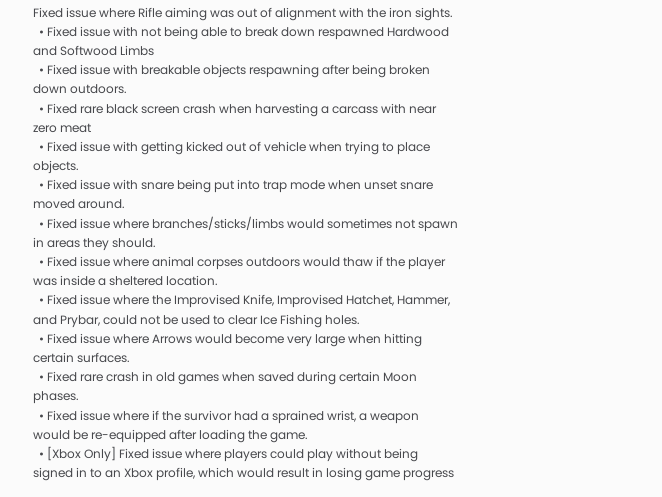Fixed issue where Rifle aiming was out of alignment with the iron sights.
  • Fixed issue with not being able to break down respawned Hardwood and Softwood Limbs
  • Fixed issue with breakable objects respawning after being broken down outdoors.
  • Fixed rare black screen crash when harvesting a carcass with near zero meat
  • Fixed issue with getting kicked out of vehicle when trying to place objects.
  • Fixed issue with snare being put into trap mode when unset snare moved around.
  • Fixed issue where branches/sticks/limbs would sometimes not spawn in areas they should.
  • Fixed issue where animal corpses outdoors would thaw if the player was inside a sheltered location.
  • Fixed issue where the Improvised Knife, Improvised Hatchet, Hammer, and Prybar, could not be used to clear Ice Fishing holes.
  • Fixed issue where Arrows would become very large when hitting certain surfaces.
  • Fixed rare crash in old games when saved during certain Moon phases.
  • Fixed issue where if the survivor had a sprained wrist, a weapon would be re-equipped after loading the game.
  • [Xbox Only] Fixed issue where players could play without being signed in to an Xbox profile, which would result in losing game progress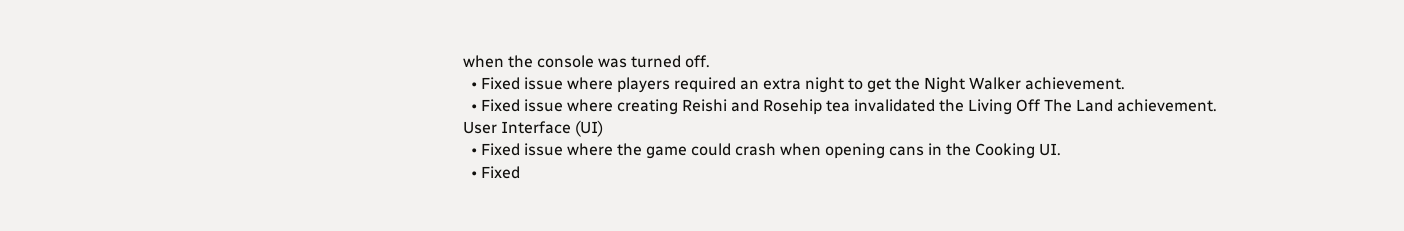when the console was turned off.
  • Fixed issue where players required an extra night to get the Night Walker achievement.
  • Fixed issue where creating Reishi and Rosehip tea invalidated the Living Off The Land achievement.
User Interface (UI)
  • Fixed issue where the game could crash when opening cans in the Cooking UI.
  • Fixed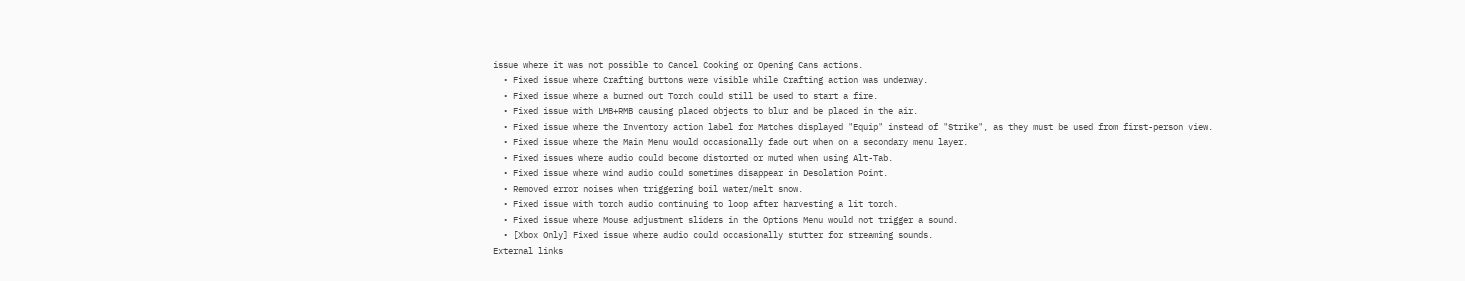issue where it was not possible to Cancel Cooking or Opening Cans actions.
  • Fixed issue where Crafting buttons were visible while Crafting action was underway.
  • Fixed issue where a burned out Torch could still be used to start a fire.
  • Fixed issue with LMB+RMB causing placed objects to blur and be placed in the air.
  • Fixed issue where the Inventory action label for Matches displayed "Equip" instead of "Strike", as they must be used from first-person view.
  • Fixed issue where the Main Menu would occasionally fade out when on a secondary menu layer.
  • Fixed issues where audio could become distorted or muted when using Alt-Tab.
  • Fixed issue where wind audio could sometimes disappear in Desolation Point.
  • Removed error noises when triggering boil water/melt snow.
  • Fixed issue with torch audio continuing to loop after harvesting a lit torch.
  • Fixed issue where Mouse adjustment sliders in the Options Menu would not trigger a sound.
  • [Xbox Only] Fixed issue where audio could occasionally stutter for streaming sounds.
External links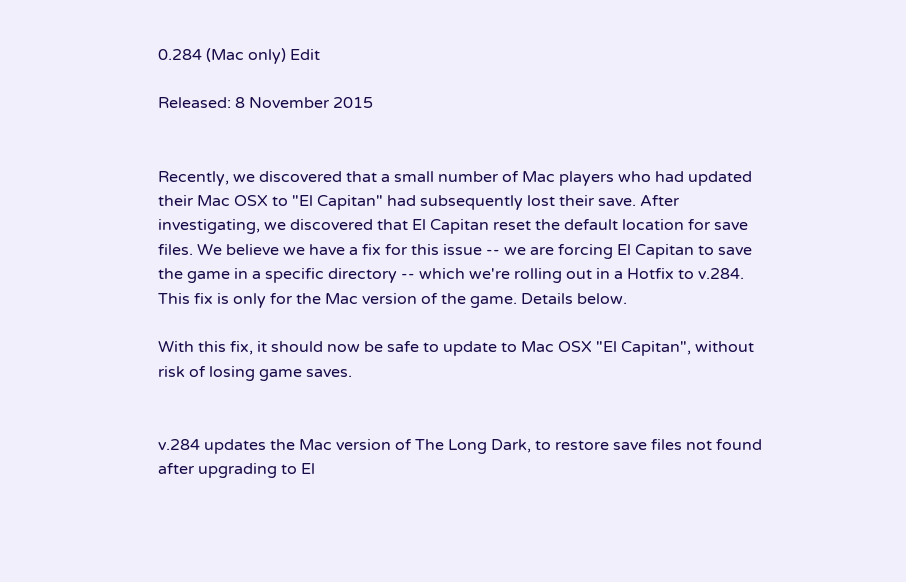0.284 (Mac only) Edit

Released: 8 November 2015


Recently, we discovered that a small number of Mac players who had updated their Mac OSX to "El Capitan" had subsequently lost their save. After investigating, we discovered that El Capitan reset the default location for save files. We believe we have a fix for this issue -- we are forcing El Capitan to save the game in a specific directory -- which we're rolling out in a Hotfix to v.284. This fix is only for the Mac version of the game. Details below.

With this fix, it should now be safe to update to Mac OSX "El Capitan", without risk of losing game saves.


v.284 updates the Mac version of The Long Dark, to restore save files not found after upgrading to El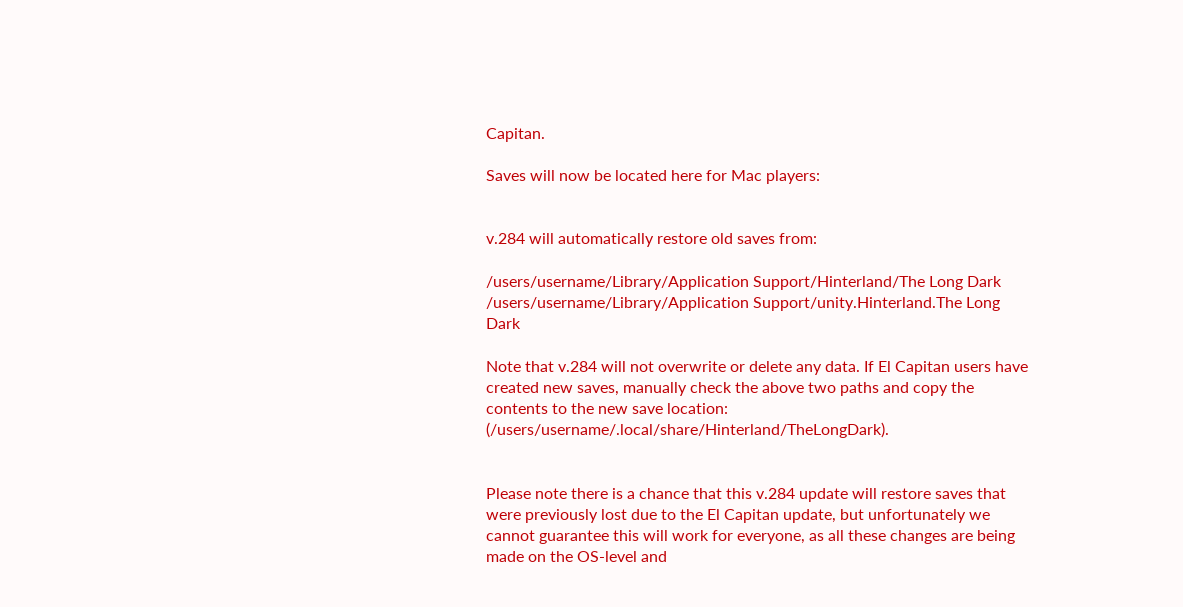Capitan.

Saves will now be located here for Mac players:


v.284 will automatically restore old saves from:

/users/username/Library/Application Support/Hinterland/The Long Dark /users/username/Library/Application Support/unity.Hinterland.The Long Dark

Note that v.284 will not overwrite or delete any data. If El Capitan users have created new saves, manually check the above two paths and copy the contents to the new save location: (/users/username/.local/share/Hinterland/TheLongDark).


Please note there is a chance that this v.284 update will restore saves that were previously lost due to the El Capitan update, but unfortunately we cannot guarantee this will work for everyone, as all these changes are being made on the OS-level and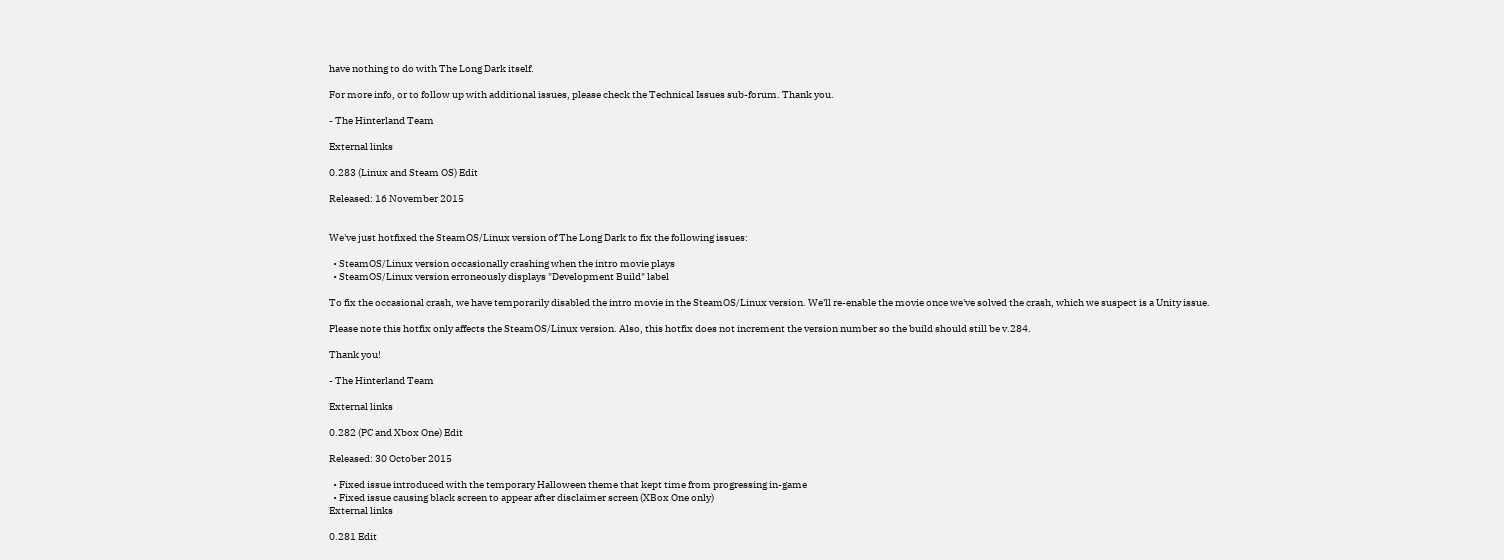have nothing to do with The Long Dark itself.

For more info, or to follow up with additional issues, please check the Technical Issues sub-forum. Thank you.

- The Hinterland Team

External links

0.283 (Linux and Steam OS) Edit

Released: 16 November 2015


We've just hotfixed the SteamOS/Linux version of The Long Dark to fix the following issues:

  • SteamOS/Linux version occasionally crashing when the intro movie plays
  • SteamOS/Linux version erroneously displays "Development Build" label

To fix the occasional crash, we have temporarily disabled the intro movie in the SteamOS/Linux version. We'll re-enable the movie once we've solved the crash, which we suspect is a Unity issue.

Please note this hotfix only affects the SteamOS/Linux version. Also, this hotfix does not increment the version number so the build should still be v.284.

Thank you!

- The Hinterland Team

External links

0.282 (PC and Xbox One) Edit

Released: 30 October 2015

  • Fixed issue introduced with the temporary Halloween theme that kept time from progressing in-game
  • Fixed issue causing black screen to appear after disclaimer screen (XBox One only)
External links

0.281 Edit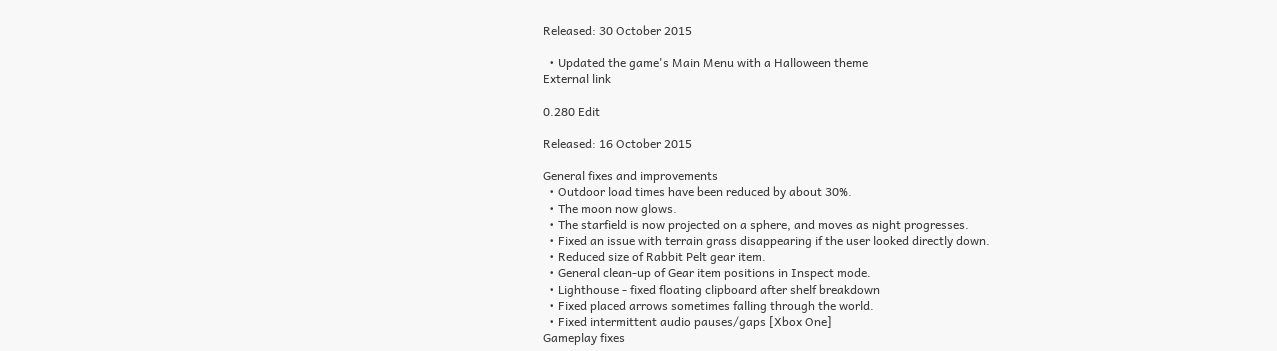Released: 30 October 2015

  • Updated the game's Main Menu with a Halloween theme
External link

0.280 Edit

Released: 16 October 2015

General fixes and improvements
  • Outdoor load times have been reduced by about 30%.
  • The moon now glows.
  • The starfield is now projected on a sphere, and moves as night progresses.
  • Fixed an issue with terrain grass disappearing if the user looked directly down.
  • Reduced size of Rabbit Pelt gear item.
  • General clean-up of Gear item positions in Inspect mode.
  • Lighthouse - fixed floating clipboard after shelf breakdown
  • Fixed placed arrows sometimes falling through the world.
  • Fixed intermittent audio pauses/gaps [Xbox One]
Gameplay fixes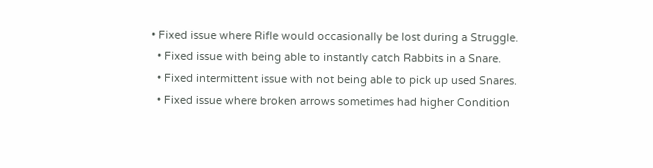• Fixed issue where Rifle would occasionally be lost during a Struggle.
  • Fixed issue with being able to instantly catch Rabbits in a Snare.
  • Fixed intermittent issue with not being able to pick up used Snares.
  • Fixed issue where broken arrows sometimes had higher Condition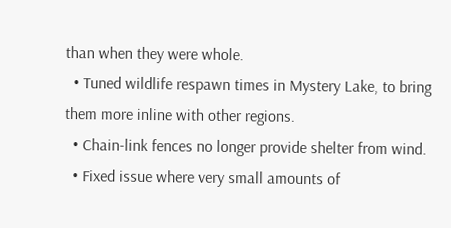than when they were whole.
  • Tuned wildlife respawn times in Mystery Lake, to bring them more inline with other regions.
  • Chain-link fences no longer provide shelter from wind.
  • Fixed issue where very small amounts of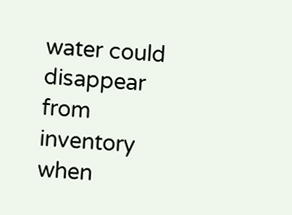water could disappear from inventory when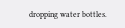dropping water bottles.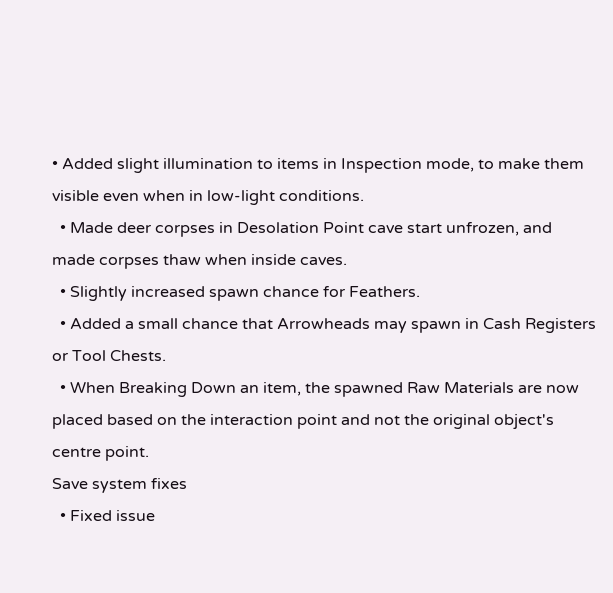• Added slight illumination to items in Inspection mode, to make them visible even when in low-light conditions.
  • Made deer corpses in Desolation Point cave start unfrozen, and made corpses thaw when inside caves.
  • Slightly increased spawn chance for Feathers.
  • Added a small chance that Arrowheads may spawn in Cash Registers or Tool Chests.
  • When Breaking Down an item, the spawned Raw Materials are now placed based on the interaction point and not the original object's centre point.
Save system fixes
  • Fixed issue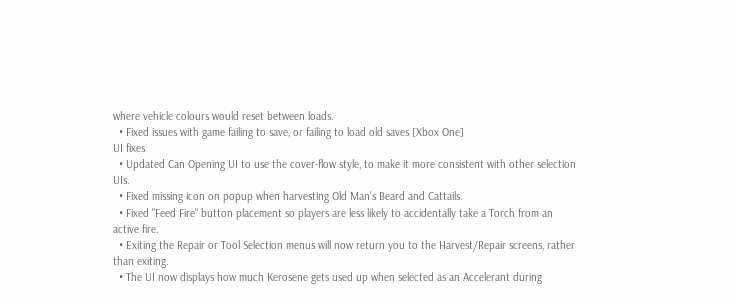where vehicle colours would reset between loads.
  • Fixed issues with game failing to save, or failing to load old saves [Xbox One]
UI fixes
  • Updated Can Opening UI to use the cover-flow style, to make it more consistent with other selection UIs.
  • Fixed missing icon on popup when harvesting Old Man's Beard and Cattails.
  • Fixed "Feed Fire" button placement so players are less likely to accidentally take a Torch from an active fire.
  • Exiting the Repair or Tool Selection menus will now return you to the Harvest/Repair screens, rather than exiting.
  • The UI now displays how much Kerosene gets used up when selected as an Accelerant during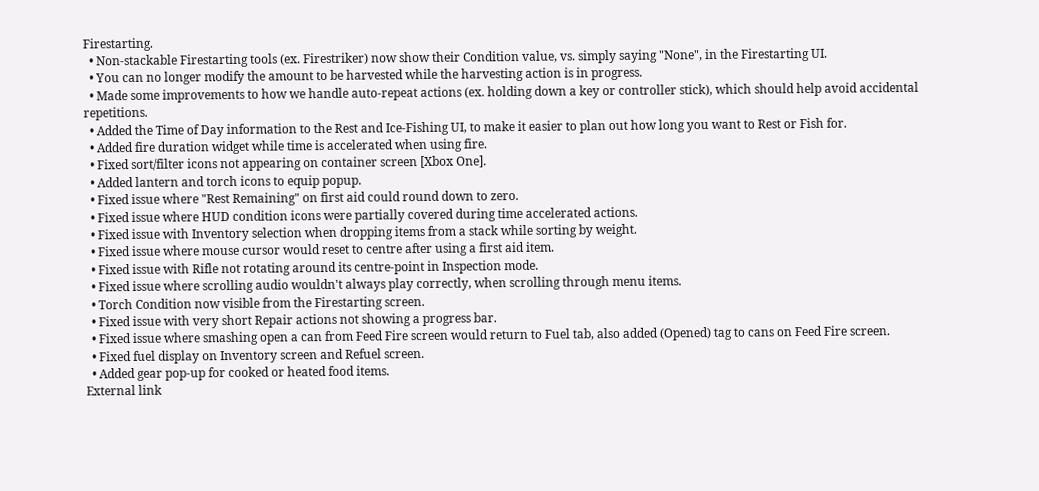Firestarting.
  • Non-stackable Firestarting tools (ex. Firestriker) now show their Condition value, vs. simply saying "None", in the Firestarting UI.
  • You can no longer modify the amount to be harvested while the harvesting action is in progress.
  • Made some improvements to how we handle auto-repeat actions (ex. holding down a key or controller stick), which should help avoid accidental repetitions.
  • Added the Time of Day information to the Rest and Ice-Fishing UI, to make it easier to plan out how long you want to Rest or Fish for.
  • Added fire duration widget while time is accelerated when using fire.
  • Fixed sort/filter icons not appearing on container screen [Xbox One].
  • Added lantern and torch icons to equip popup.
  • Fixed issue where "Rest Remaining" on first aid could round down to zero.
  • Fixed issue where HUD condition icons were partially covered during time accelerated actions.
  • Fixed issue with Inventory selection when dropping items from a stack while sorting by weight.
  • Fixed issue where mouse cursor would reset to centre after using a first aid item.
  • Fixed issue with Rifle not rotating around its centre-point in Inspection mode.
  • Fixed issue where scrolling audio wouldn't always play correctly, when scrolling through menu items.
  • Torch Condition now visible from the Firestarting screen.
  • Fixed issue with very short Repair actions not showing a progress bar.
  • Fixed issue where smashing open a can from Feed Fire screen would return to Fuel tab, also added (Opened) tag to cans on Feed Fire screen.
  • Fixed fuel display on Inventory screen and Refuel screen.
  • Added gear pop-up for cooked or heated food items.
External link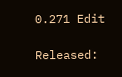0.271 Edit

Released: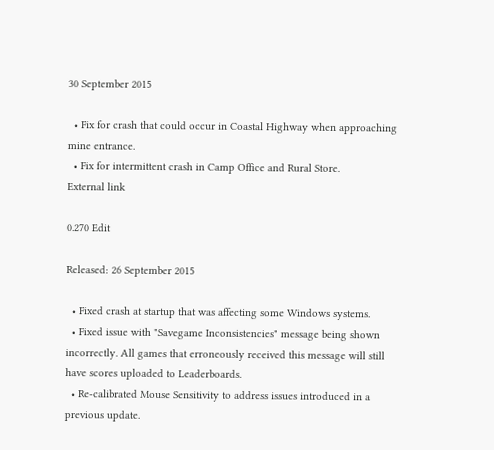30 September 2015

  • Fix for crash that could occur in Coastal Highway when approaching mine entrance.
  • Fix for intermittent crash in Camp Office and Rural Store.
External link

0.270 Edit

Released: 26 September 2015

  • Fixed crash at startup that was affecting some Windows systems.
  • Fixed issue with "Savegame Inconsistencies" message being shown incorrectly. All games that erroneously received this message will still have scores uploaded to Leaderboards.
  • Re-calibrated Mouse Sensitivity to address issues introduced in a previous update.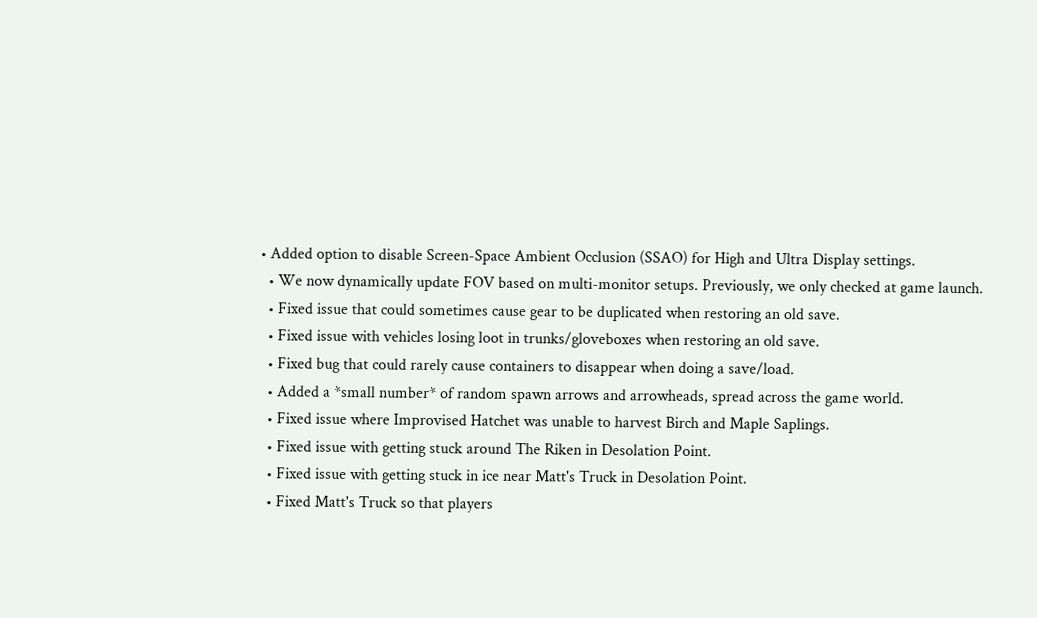• Added option to disable Screen-Space Ambient Occlusion (SSAO) for High and Ultra Display settings.
  • We now dynamically update FOV based on multi-monitor setups. Previously, we only checked at game launch.
  • Fixed issue that could sometimes cause gear to be duplicated when restoring an old save.
  • Fixed issue with vehicles losing loot in trunks/gloveboxes when restoring an old save.
  • Fixed bug that could rarely cause containers to disappear when doing a save/load.
  • Added a *small number* of random spawn arrows and arrowheads, spread across the game world.
  • Fixed issue where Improvised Hatchet was unable to harvest Birch and Maple Saplings.
  • Fixed issue with getting stuck around The Riken in Desolation Point.
  • Fixed issue with getting stuck in ice near Matt's Truck in Desolation Point.
  • Fixed Matt's Truck so that players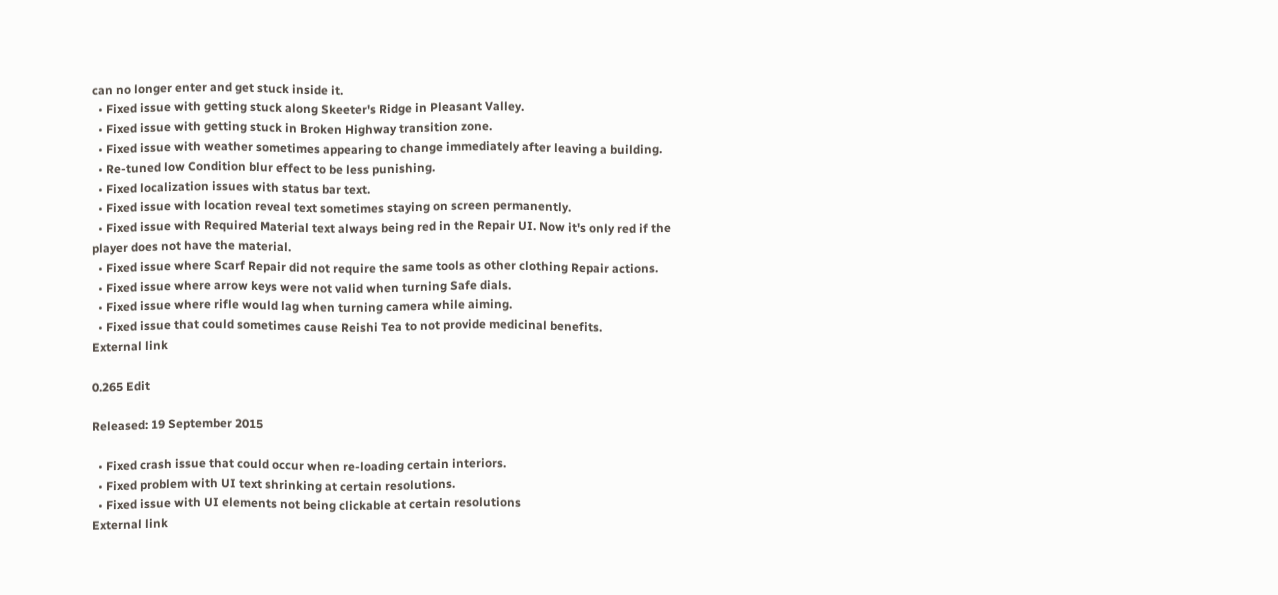can no longer enter and get stuck inside it.
  • Fixed issue with getting stuck along Skeeter's Ridge in Pleasant Valley.
  • Fixed issue with getting stuck in Broken Highway transition zone.
  • Fixed issue with weather sometimes appearing to change immediately after leaving a building.
  • Re-tuned low Condition blur effect to be less punishing.
  • Fixed localization issues with status bar text.
  • Fixed issue with location reveal text sometimes staying on screen permanently.
  • Fixed issue with Required Material text always being red in the Repair UI. Now it's only red if the player does not have the material.
  • Fixed issue where Scarf Repair did not require the same tools as other clothing Repair actions.
  • Fixed issue where arrow keys were not valid when turning Safe dials.
  • Fixed issue where rifle would lag when turning camera while aiming.
  • Fixed issue that could sometimes cause Reishi Tea to not provide medicinal benefits.
External link

0.265 Edit

Released: 19 September 2015

  • Fixed crash issue that could occur when re-loading certain interiors.
  • Fixed problem with UI text shrinking at certain resolutions.
  • Fixed issue with UI elements not being clickable at certain resolutions
External link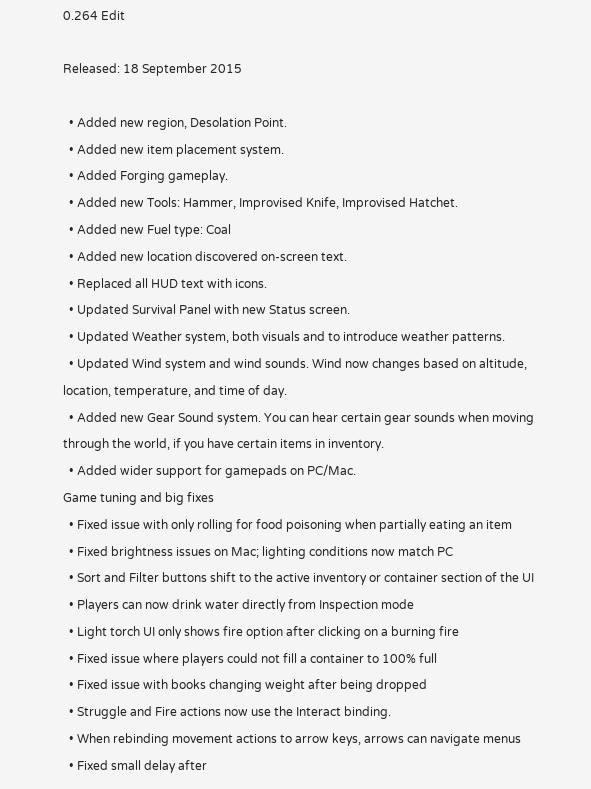0.264 Edit

Released: 18 September 2015

  • Added new region, Desolation Point.
  • Added new item placement system.
  • Added Forging gameplay.
  • Added new Tools: Hammer, Improvised Knife, Improvised Hatchet.
  • Added new Fuel type: Coal
  • Added new location discovered on-screen text.
  • Replaced all HUD text with icons.
  • Updated Survival Panel with new Status screen.
  • Updated Weather system, both visuals and to introduce weather patterns.
  • Updated Wind system and wind sounds. Wind now changes based on altitude, location, temperature, and time of day.
  • Added new Gear Sound system. You can hear certain gear sounds when moving through the world, if you have certain items in inventory.
  • Added wider support for gamepads on PC/Mac.
Game tuning and big fixes
  • Fixed issue with only rolling for food poisoning when partially eating an item
  • Fixed brightness issues on Mac; lighting conditions now match PC
  • Sort and Filter buttons shift to the active inventory or container section of the UI
  • Players can now drink water directly from Inspection mode
  • Light torch UI only shows fire option after clicking on a burning fire
  • Fixed issue where players could not fill a container to 100% full
  • Fixed issue with books changing weight after being dropped
  • Struggle and Fire actions now use the Interact binding.
  • When rebinding movement actions to arrow keys, arrows can navigate menus
  • Fixed small delay after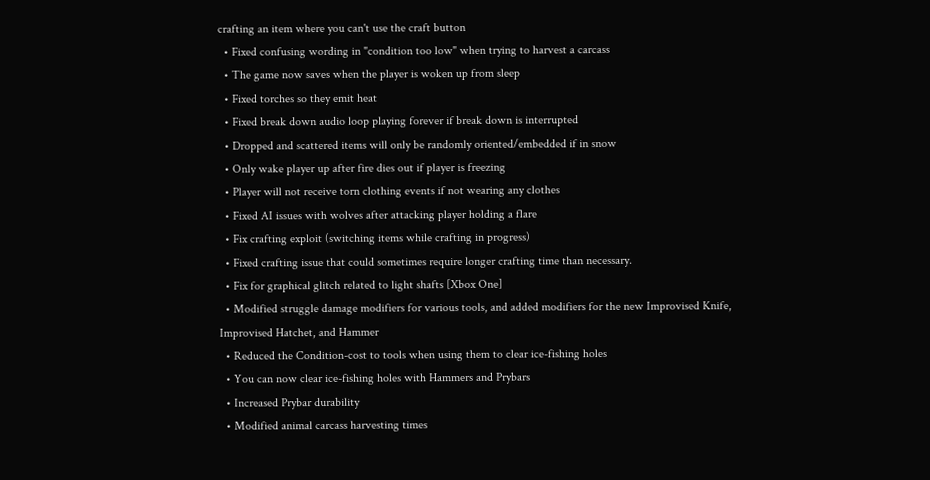crafting an item where you can't use the craft button
  • Fixed confusing wording in "condition too low" when trying to harvest a carcass
  • The game now saves when the player is woken up from sleep
  • Fixed torches so they emit heat
  • Fixed break down audio loop playing forever if break down is interrupted
  • Dropped and scattered items will only be randomly oriented/embedded if in snow
  • Only wake player up after fire dies out if player is freezing
  • Player will not receive torn clothing events if not wearing any clothes
  • Fixed AI issues with wolves after attacking player holding a flare
  • Fix crafting exploit (switching items while crafting in progress)
  • Fixed crafting issue that could sometimes require longer crafting time than necessary.
  • Fix for graphical glitch related to light shafts [Xbox One]
  • Modified struggle damage modifiers for various tools, and added modifiers for the new Improvised Knife, Improvised Hatchet, and Hammer
  • Reduced the Condition-cost to tools when using them to clear ice-fishing holes
  • You can now clear ice-fishing holes with Hammers and Prybars
  • Increased Prybar durability
  • Modified animal carcass harvesting times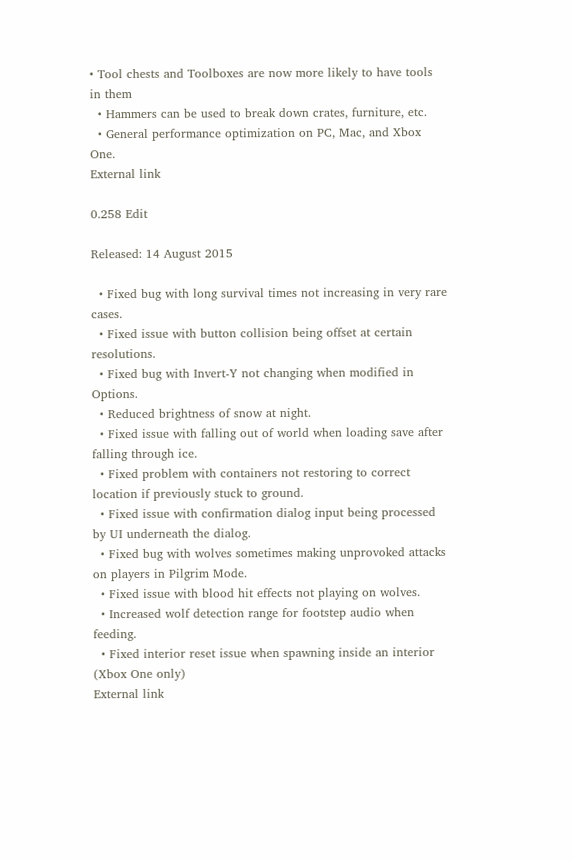• Tool chests and Toolboxes are now more likely to have tools in them
  • Hammers can be used to break down crates, furniture, etc.
  • General performance optimization on PC, Mac, and Xbox One.
External link

0.258 Edit

Released: 14 August 2015

  • Fixed bug with long survival times not increasing in very rare cases.
  • Fixed issue with button collision being offset at certain resolutions.
  • Fixed bug with Invert-Y not changing when modified in Options.
  • Reduced brightness of snow at night.
  • Fixed issue with falling out of world when loading save after falling through ice.
  • Fixed problem with containers not restoring to correct location if previously stuck to ground.
  • Fixed issue with confirmation dialog input being processed by UI underneath the dialog.
  • Fixed bug with wolves sometimes making unprovoked attacks on players in Pilgrim Mode.
  • Fixed issue with blood hit effects not playing on wolves.
  • Increased wolf detection range for footstep audio when feeding.
  • Fixed interior reset issue when spawning inside an interior (Xbox One only)
External link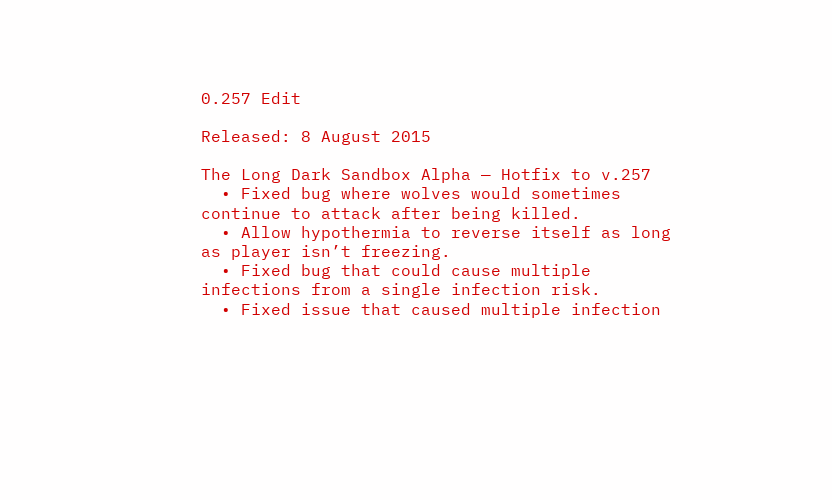0.257 Edit

Released: 8 August 2015

The Long Dark Sandbox Alpha — Hotfix to v.257
  • Fixed bug where wolves would sometimes continue to attack after being killed.
  • Allow hypothermia to reverse itself as long as player isn’t freezing.
  • Fixed bug that could cause multiple infections from a single infection risk.
  • Fixed issue that caused multiple infection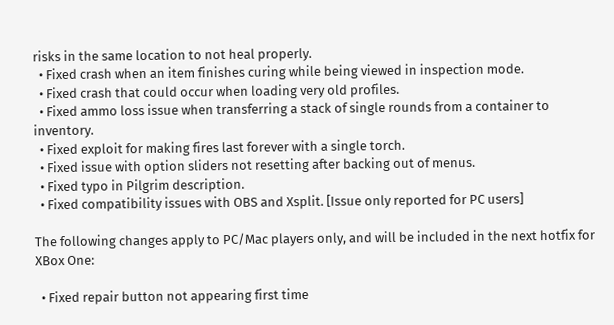risks in the same location to not heal properly.
  • Fixed crash when an item finishes curing while being viewed in inspection mode.
  • Fixed crash that could occur when loading very old profiles.
  • Fixed ammo loss issue when transferring a stack of single rounds from a container to inventory.
  • Fixed exploit for making fires last forever with a single torch.
  • Fixed issue with option sliders not resetting after backing out of menus.
  • Fixed typo in Pilgrim description.
  • Fixed compatibility issues with OBS and Xsplit. [Issue only reported for PC users]

The following changes apply to PC/Mac players only, and will be included in the next hotfix for XBox One:

  • Fixed repair button not appearing first time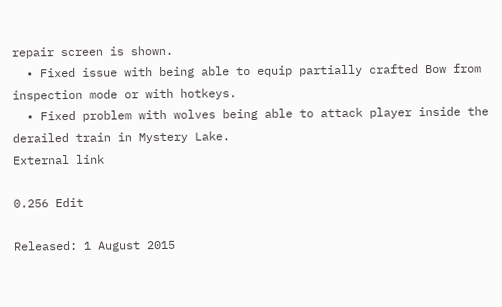repair screen is shown.
  • Fixed issue with being able to equip partially crafted Bow from inspection mode or with hotkeys.
  • Fixed problem with wolves being able to attack player inside the derailed train in Mystery Lake.
External link

0.256 Edit

Released: 1 August 2015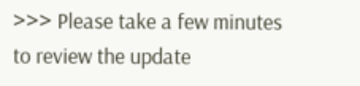>>> Please take a few minutes to review the update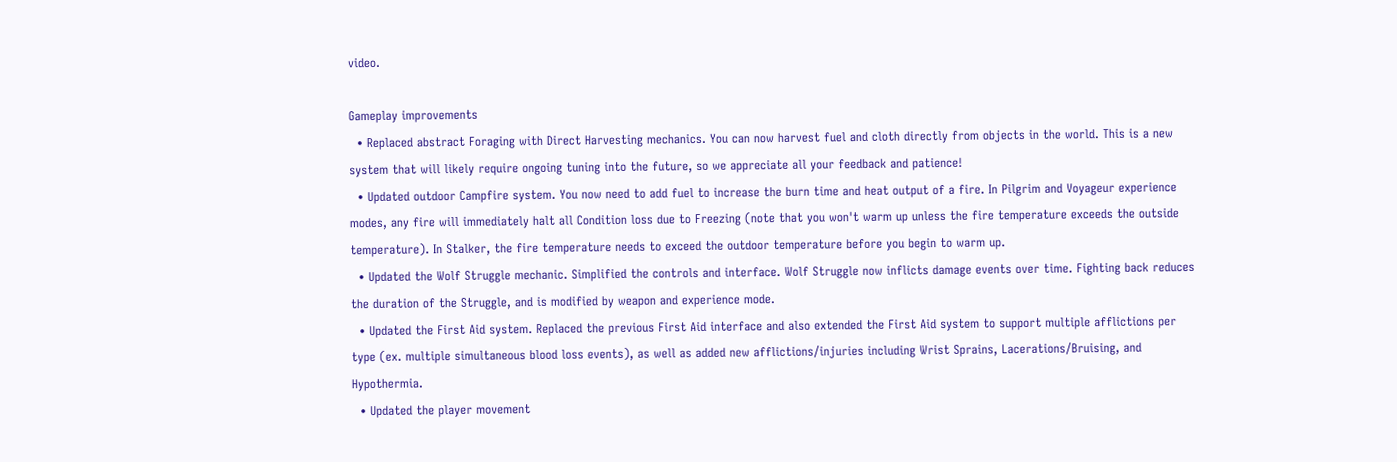video.

Gameplay improvements
  • Replaced abstract Foraging with Direct Harvesting mechanics. You can now harvest fuel and cloth directly from objects in the world. This is a new system that will likely require ongoing tuning into the future, so we appreciate all your feedback and patience!
  • Updated outdoor Campfire system. You now need to add fuel to increase the burn time and heat output of a fire. In Pilgrim and Voyageur experience modes, any fire will immediately halt all Condition loss due to Freezing (note that you won't warm up unless the fire temperature exceeds the outside temperature). In Stalker, the fire temperature needs to exceed the outdoor temperature before you begin to warm up.
  • Updated the Wolf Struggle mechanic. Simplified the controls and interface. Wolf Struggle now inflicts damage events over time. Fighting back reduces the duration of the Struggle, and is modified by weapon and experience mode.
  • Updated the First Aid system. Replaced the previous First Aid interface and also extended the First Aid system to support multiple afflictions per type (ex. multiple simultaneous blood loss events), as well as added new afflictions/injuries including Wrist Sprains, Lacerations/Bruising, and Hypothermia.
  • Updated the player movement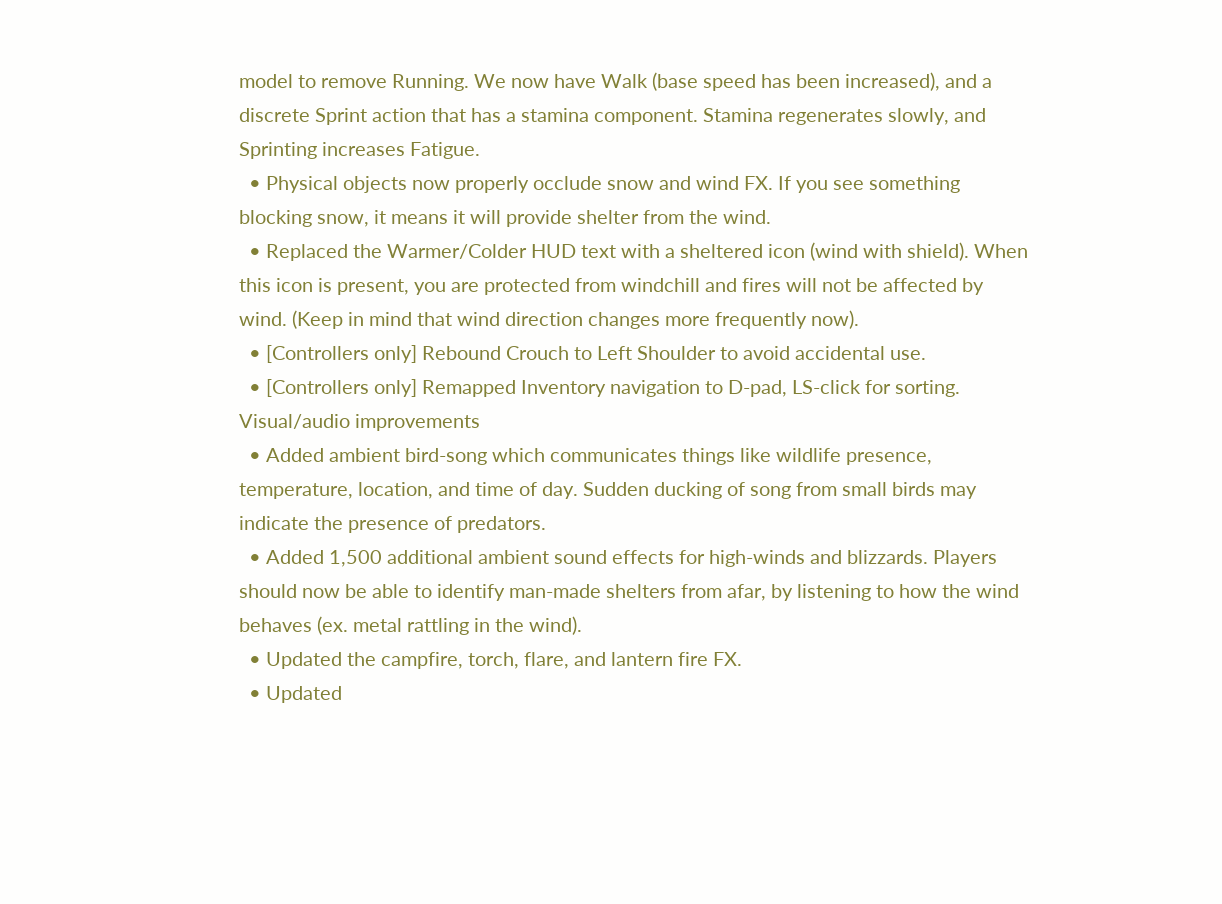model to remove Running. We now have Walk (base speed has been increased), and a discrete Sprint action that has a stamina component. Stamina regenerates slowly, and Sprinting increases Fatigue.
  • Physical objects now properly occlude snow and wind FX. If you see something blocking snow, it means it will provide shelter from the wind.
  • Replaced the Warmer/Colder HUD text with a sheltered icon (wind with shield). When this icon is present, you are protected from windchill and fires will not be affected by wind. (Keep in mind that wind direction changes more frequently now).
  • [Controllers only] Rebound Crouch to Left Shoulder to avoid accidental use.
  • [Controllers only] Remapped Inventory navigation to D-pad, LS-click for sorting.
Visual/audio improvements
  • Added ambient bird-song which communicates things like wildlife presence, temperature, location, and time of day. Sudden ducking of song from small birds may indicate the presence of predators.
  • Added 1,500 additional ambient sound effects for high-winds and blizzards. Players should now be able to identify man-made shelters from afar, by listening to how the wind behaves (ex. metal rattling in the wind).
  • Updated the campfire, torch, flare, and lantern fire FX.
  • Updated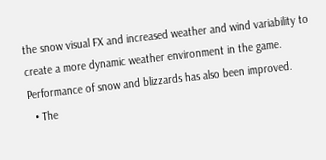the snow visual FX and increased weather and wind variability to create a more dynamic weather environment in the game. Performance of snow and blizzards has also been improved.
  • The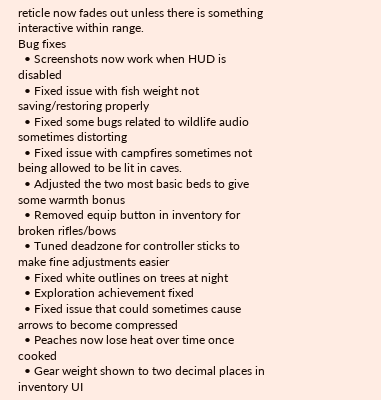reticle now fades out unless there is something interactive within range.
Bug fixes
  • Screenshots now work when HUD is disabled
  • Fixed issue with fish weight not saving/restoring properly
  • Fixed some bugs related to wildlife audio sometimes distorting
  • Fixed issue with campfires sometimes not being allowed to be lit in caves.
  • Adjusted the two most basic beds to give some warmth bonus
  • Removed equip button in inventory for broken rifles/bows
  • Tuned deadzone for controller sticks to make fine adjustments easier
  • Fixed white outlines on trees at night
  • Exploration achievement fixed
  • Fixed issue that could sometimes cause arrows to become compressed
  • Peaches now lose heat over time once cooked
  • Gear weight shown to two decimal places in inventory UI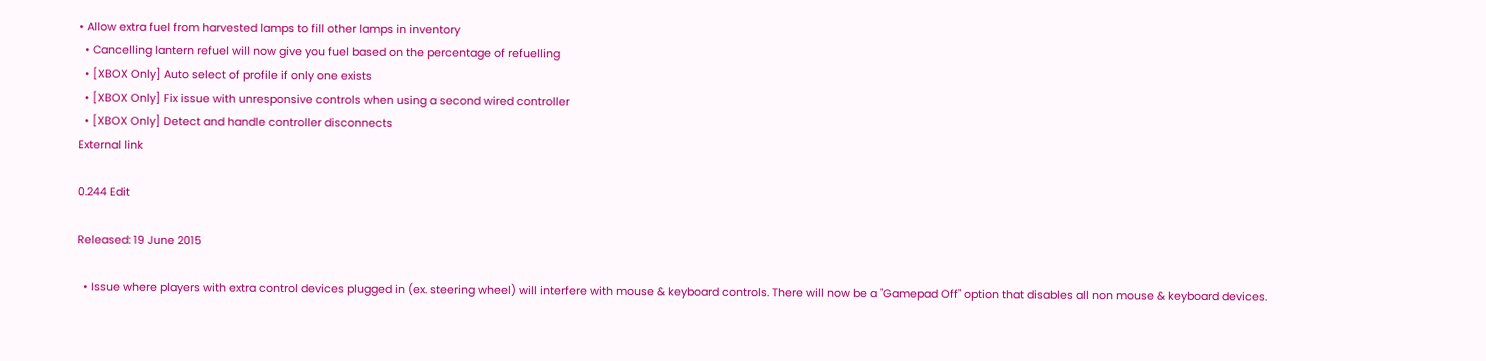• Allow extra fuel from harvested lamps to fill other lamps in inventory
  • Cancelling lantern refuel will now give you fuel based on the percentage of refuelling
  • [XBOX Only] Auto select of profile if only one exists
  • [XBOX Only] Fix issue with unresponsive controls when using a second wired controller
  • [XBOX Only] Detect and handle controller disconnects
External link

0.244 Edit

Released: 19 June 2015

  • Issue where players with extra control devices plugged in (ex. steering wheel) will interfere with mouse & keyboard controls. There will now be a "Gamepad Off" option that disables all non mouse & keyboard devices.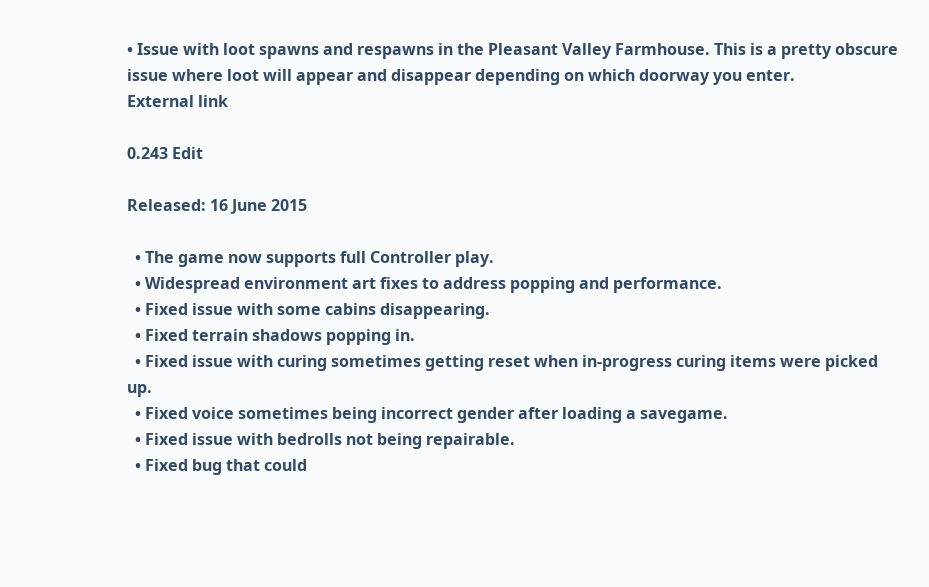• Issue with loot spawns and respawns in the Pleasant Valley Farmhouse. This is a pretty obscure issue where loot will appear and disappear depending on which doorway you enter.
External link

0.243 Edit

Released: 16 June 2015

  • The game now supports full Controller play.
  • Widespread environment art fixes to address popping and performance.
  • Fixed issue with some cabins disappearing.
  • Fixed terrain shadows popping in.
  • Fixed issue with curing sometimes getting reset when in-progress curing items were picked up.
  • Fixed voice sometimes being incorrect gender after loading a savegame.
  • Fixed issue with bedrolls not being repairable.
  • Fixed bug that could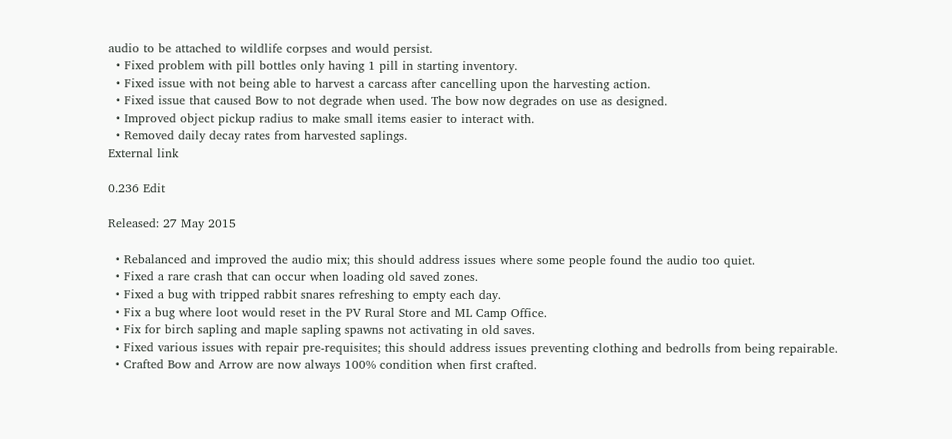audio to be attached to wildlife corpses and would persist.
  • Fixed problem with pill bottles only having 1 pill in starting inventory.
  • Fixed issue with not being able to harvest a carcass after cancelling upon the harvesting action.
  • Fixed issue that caused Bow to not degrade when used. The bow now degrades on use as designed.
  • Improved object pickup radius to make small items easier to interact with.
  • Removed daily decay rates from harvested saplings.
External link

0.236 Edit

Released: 27 May 2015

  • Rebalanced and improved the audio mix; this should address issues where some people found the audio too quiet.
  • Fixed a rare crash that can occur when loading old saved zones.
  • Fixed a bug with tripped rabbit snares refreshing to empty each day.
  • Fix a bug where loot would reset in the PV Rural Store and ML Camp Office.
  • Fix for birch sapling and maple sapling spawns not activating in old saves.
  • Fixed various issues with repair pre-requisites; this should address issues preventing clothing and bedrolls from being repairable.
  • Crafted Bow and Arrow are now always 100% condition when first crafted.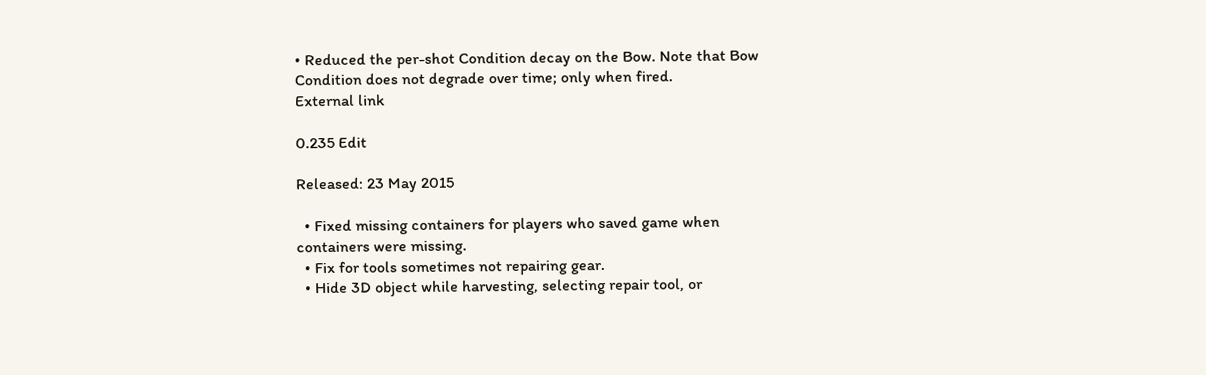• Reduced the per-shot Condition decay on the Bow. Note that Bow Condition does not degrade over time; only when fired.
External link

0.235 Edit

Released: 23 May 2015

  • Fixed missing containers for players who saved game when containers were missing.
  • Fix for tools sometimes not repairing gear.
  • Hide 3D object while harvesting, selecting repair tool, or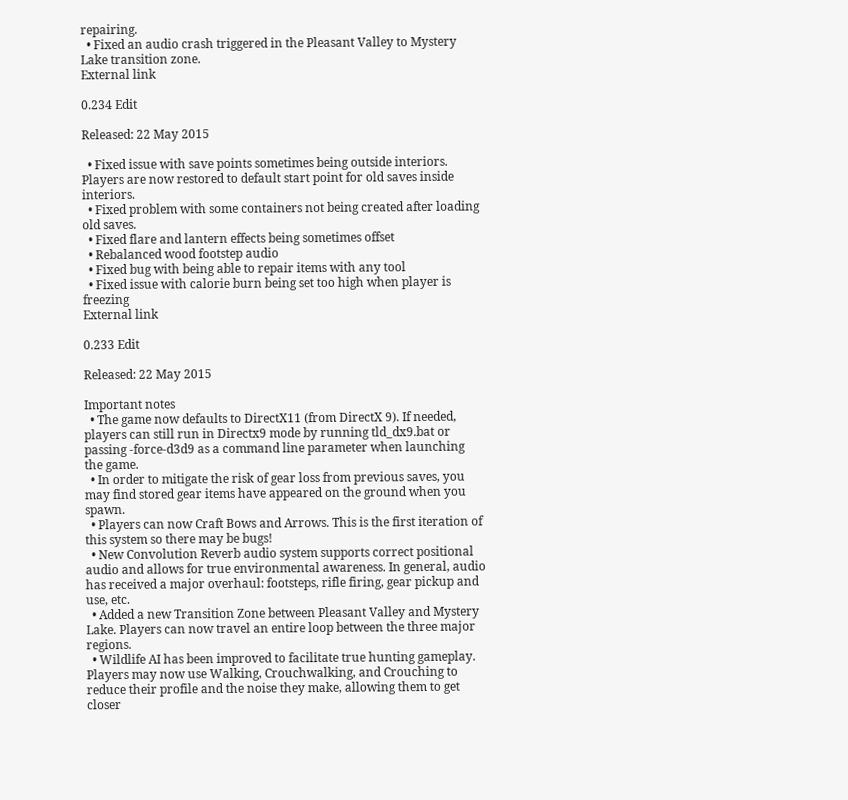repairing.
  • Fixed an audio crash triggered in the Pleasant Valley to Mystery Lake transition zone.
External link

0.234 Edit

Released: 22 May 2015

  • Fixed issue with save points sometimes being outside interiors. Players are now restored to default start point for old saves inside interiors.
  • Fixed problem with some containers not being created after loading old saves.
  • Fixed flare and lantern effects being sometimes offset
  • Rebalanced wood footstep audio
  • Fixed bug with being able to repair items with any tool
  • Fixed issue with calorie burn being set too high when player is freezing
External link

0.233 Edit

Released: 22 May 2015

Important notes
  • The game now defaults to DirectX11 (from DirectX 9). If needed, players can still run in Directx9 mode by running tld_dx9.bat or passing -force-d3d9 as a command line parameter when launching the game.
  • In order to mitigate the risk of gear loss from previous saves, you may find stored gear items have appeared on the ground when you spawn.
  • Players can now Craft Bows and Arrows. This is the first iteration of this system so there may be bugs!
  • New Convolution Reverb audio system supports correct positional audio and allows for true environmental awareness. In general, audio has received a major overhaul: footsteps, rifle firing, gear pickup and use, etc.
  • Added a new Transition Zone between Pleasant Valley and Mystery Lake. Players can now travel an entire loop between the three major regions.
  • Wildlife AI has been improved to facilitate true hunting gameplay. Players may now use Walking, Crouchwalking, and Crouching to reduce their profile and the noise they make, allowing them to get closer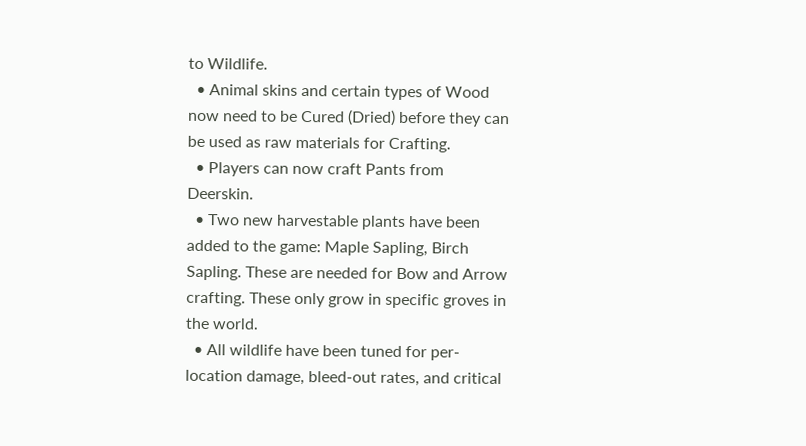to Wildlife.
  • Animal skins and certain types of Wood now need to be Cured (Dried) before they can be used as raw materials for Crafting.
  • Players can now craft Pants from Deerskin.
  • Two new harvestable plants have been added to the game: Maple Sapling, Birch Sapling. These are needed for Bow and Arrow crafting. These only grow in specific groves in the world.
  • All wildlife have been tuned for per-location damage, bleed-out rates, and critical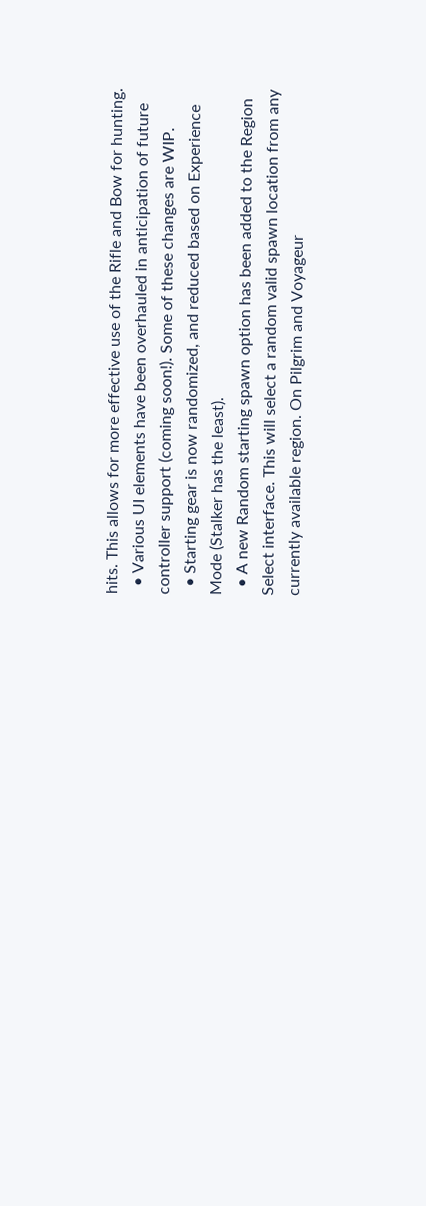hits. This allows for more effective use of the Rifle and Bow for hunting.
  • Various UI elements have been overhauled in anticipation of future controller support (coming soon!). Some of these changes are WIP.
  • Starting gear is now randomized, and reduced based on Experience Mode (Stalker has the least).
  • A new Random starting spawn option has been added to the Region Select interface. This will select a random valid spawn location from any currently available region. On Pilgrim and Voyageur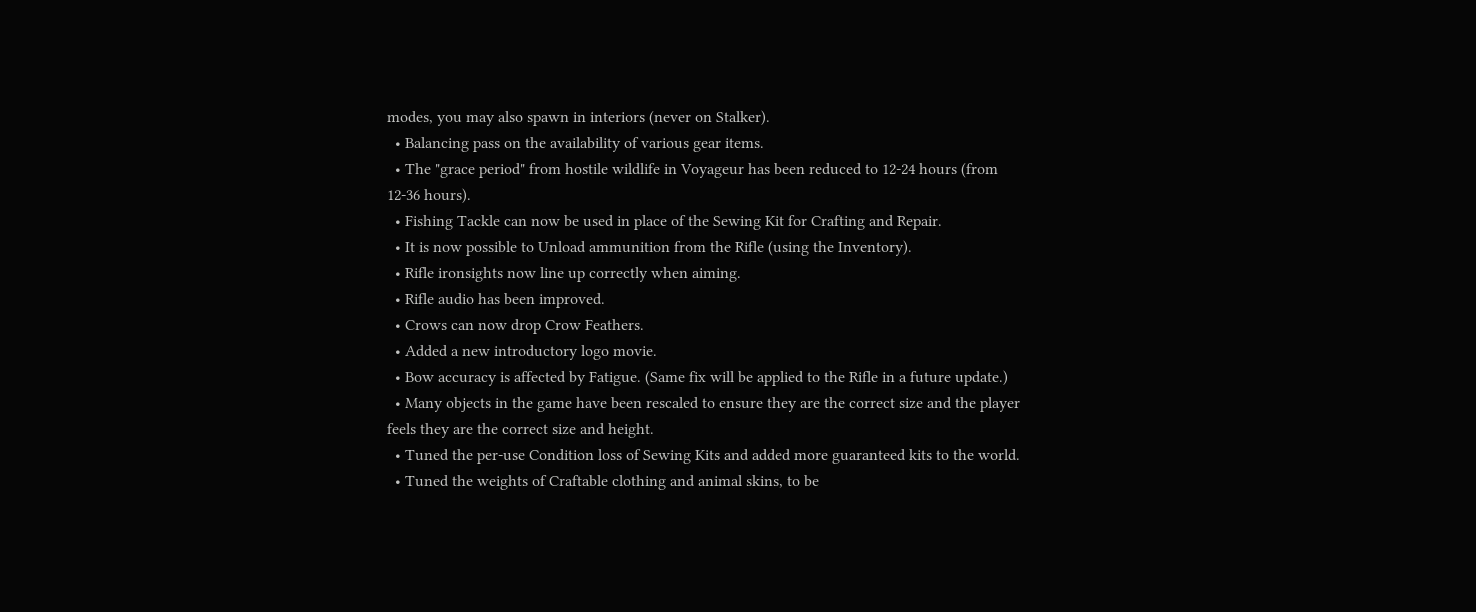modes, you may also spawn in interiors (never on Stalker).
  • Balancing pass on the availability of various gear items.
  • The "grace period" from hostile wildlife in Voyageur has been reduced to 12-24 hours (from 12-36 hours).
  • Fishing Tackle can now be used in place of the Sewing Kit for Crafting and Repair.
  • It is now possible to Unload ammunition from the Rifle (using the Inventory).
  • Rifle ironsights now line up correctly when aiming.
  • Rifle audio has been improved.
  • Crows can now drop Crow Feathers.
  • Added a new introductory logo movie.
  • Bow accuracy is affected by Fatigue. (Same fix will be applied to the Rifle in a future update.)
  • Many objects in the game have been rescaled to ensure they are the correct size and the player feels they are the correct size and height.
  • Tuned the per-use Condition loss of Sewing Kits and added more guaranteed kits to the world.
  • Tuned the weights of Craftable clothing and animal skins, to be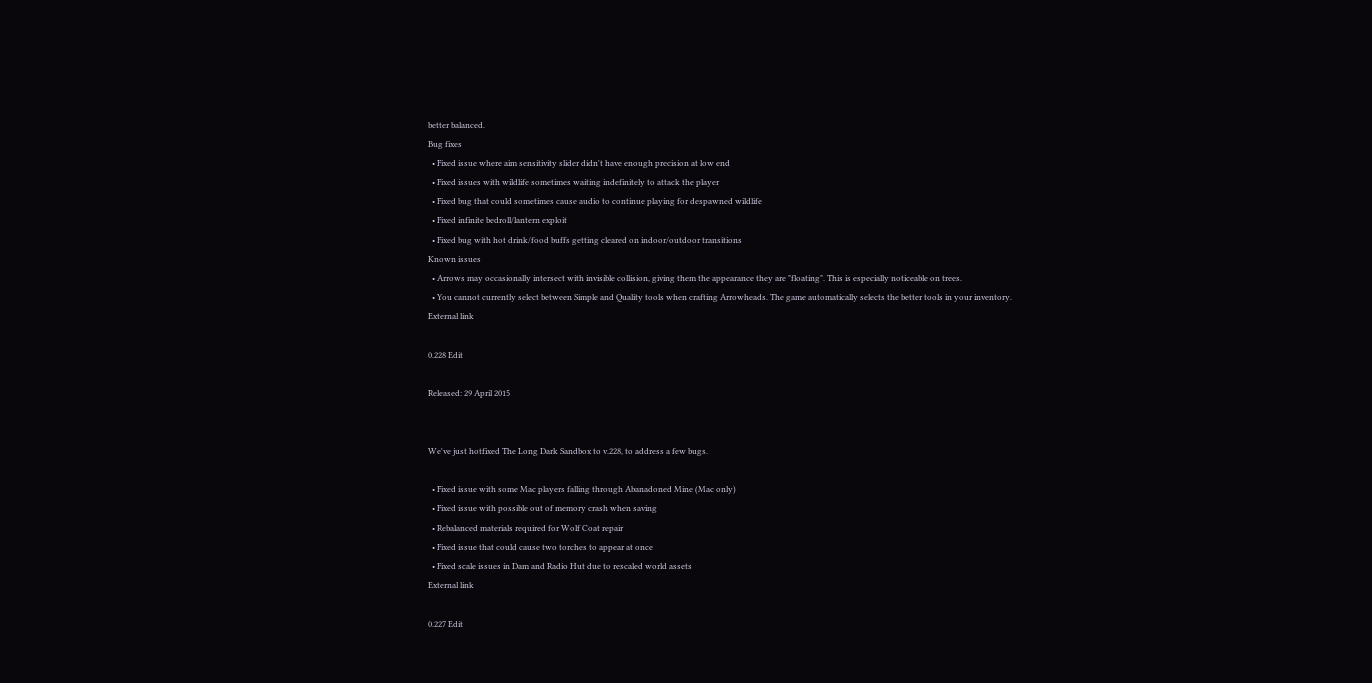better balanced.
Bug fixes
  • Fixed issue where aim sensitivity slider didn't have enough precision at low end
  • Fixed issues with wildlife sometimes waiting indefinitely to attack the player
  • Fixed bug that could sometimes cause audio to continue playing for despawned wildlife
  • Fixed infinite bedroll/lantern exploit
  • Fixed bug with hot drink/food buffs getting cleared on indoor/outdoor transitions
Known issues
  • Arrows may occasionally intersect with invisible collision, giving them the appearance they are "floating". This is especially noticeable on trees.
  • You cannot currently select between Simple and Quality tools when crafting Arrowheads. The game automatically selects the better tools in your inventory.
External link

0.228 Edit

Released: 29 April 2015


We've just hotfixed The Long Dark Sandbox to v.228, to address a few bugs.

  • Fixed issue with some Mac players falling through Abanadoned Mine (Mac only)
  • Fixed issue with possible out of memory crash when saving
  • Rebalanced materials required for Wolf Coat repair
  • Fixed issue that could cause two torches to appear at once
  • Fixed scale issues in Dam and Radio Hut due to rescaled world assets
External link

0.227 Edit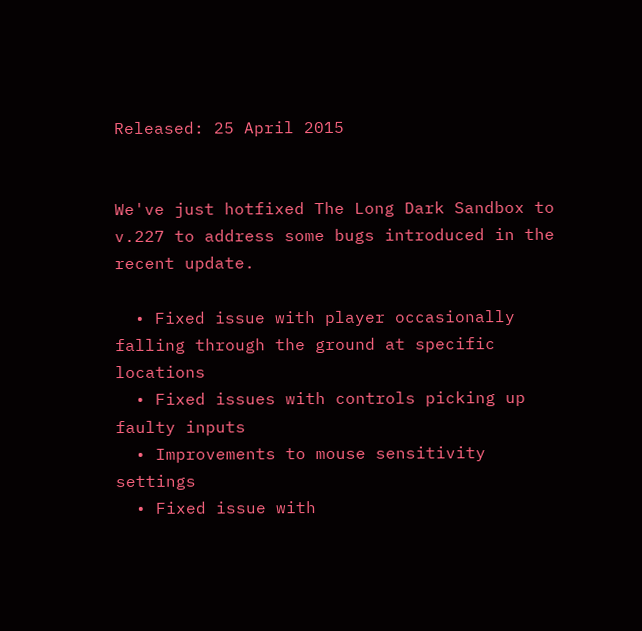Released: 25 April 2015


We've just hotfixed The Long Dark Sandbox to v.227 to address some bugs introduced in the recent update.

  • Fixed issue with player occasionally falling through the ground at specific locations
  • Fixed issues with controls picking up faulty inputs
  • Improvements to mouse sensitivity settings
  • Fixed issue with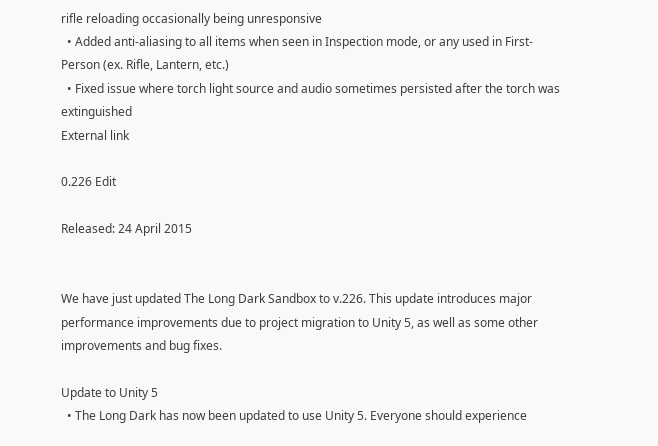rifle reloading occasionally being unresponsive
  • Added anti-aliasing to all items when seen in Inspection mode, or any used in First-Person (ex. Rifle, Lantern, etc.)
  • Fixed issue where torch light source and audio sometimes persisted after the torch was extinguished
External link

0.226 Edit

Released: 24 April 2015


We have just updated The Long Dark Sandbox to v.226. This update introduces major performance improvements due to project migration to Unity 5, as well as some other improvements and bug fixes.

Update to Unity 5
  • The Long Dark has now been updated to use Unity 5. Everyone should experience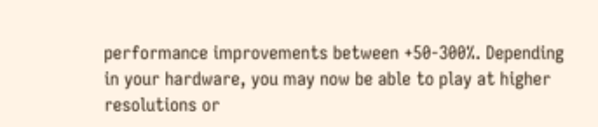performance improvements between +50-300%. Depending in your hardware, you may now be able to play at higher resolutions or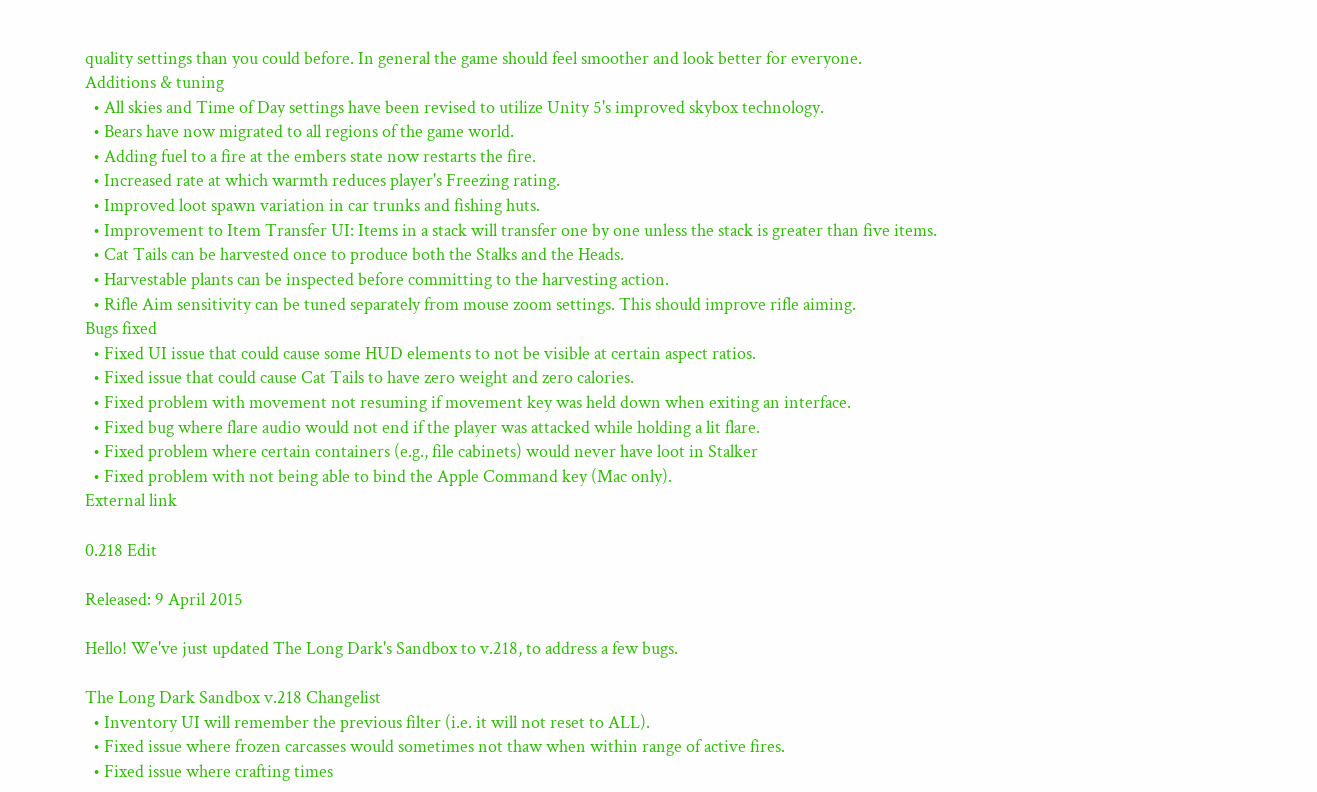quality settings than you could before. In general the game should feel smoother and look better for everyone.
Additions & tuning
  • All skies and Time of Day settings have been revised to utilize Unity 5's improved skybox technology.
  • Bears have now migrated to all regions of the game world.
  • Adding fuel to a fire at the embers state now restarts the fire.
  • Increased rate at which warmth reduces player's Freezing rating.
  • Improved loot spawn variation in car trunks and fishing huts.
  • Improvement to Item Transfer UI: Items in a stack will transfer one by one unless the stack is greater than five items.
  • Cat Tails can be harvested once to produce both the Stalks and the Heads.
  • Harvestable plants can be inspected before committing to the harvesting action.
  • Rifle Aim sensitivity can be tuned separately from mouse zoom settings. This should improve rifle aiming.
Bugs fixed
  • Fixed UI issue that could cause some HUD elements to not be visible at certain aspect ratios.
  • Fixed issue that could cause Cat Tails to have zero weight and zero calories.
  • Fixed problem with movement not resuming if movement key was held down when exiting an interface.
  • Fixed bug where flare audio would not end if the player was attacked while holding a lit flare.
  • Fixed problem where certain containers (e.g., file cabinets) would never have loot in Stalker
  • Fixed problem with not being able to bind the Apple Command key (Mac only).
External link

0.218 Edit

Released: 9 April 2015

Hello! We've just updated The Long Dark's Sandbox to v.218, to address a few bugs.

The Long Dark Sandbox v.218 Changelist
  • Inventory UI will remember the previous filter (i.e. it will not reset to ALL).
  • Fixed issue where frozen carcasses would sometimes not thaw when within range of active fires.
  • Fixed issue where crafting times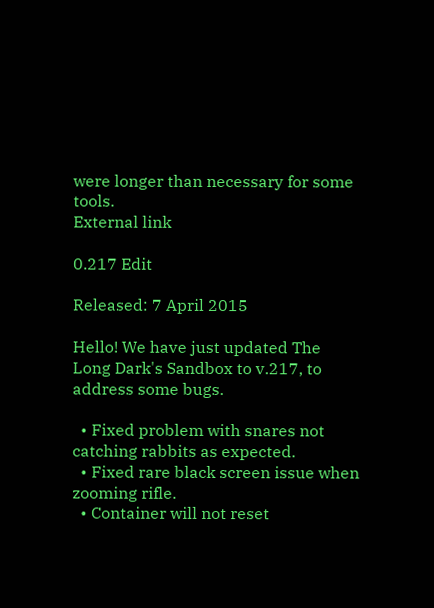were longer than necessary for some tools.
External link

0.217 Edit

Released: 7 April 2015

Hello! We have just updated The Long Dark's Sandbox to v.217, to address some bugs.

  • Fixed problem with snares not catching rabbits as expected.
  • Fixed rare black screen issue when zooming rifle.
  • Container will not reset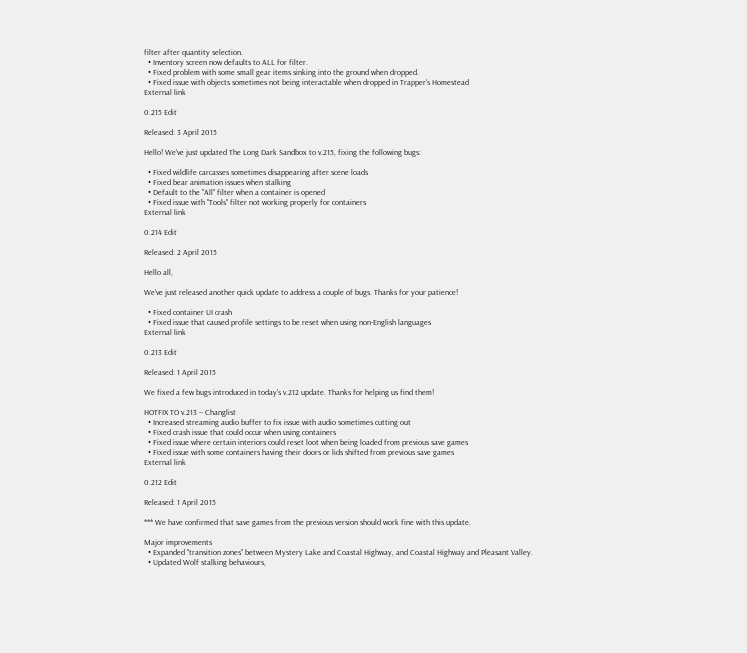filter after quantity selection.
  • Inventory screen now defaults to ALL for filter.
  • Fixed problem with some small gear items sinking into the ground when dropped.
  • Fixed issue with objects sometimes not being interactable when dropped in Trapper's Homestead
External link

0.215 Edit

Released: 3 April 2015

Hello! We've just updated The Long Dark Sandbox to v.215, fixing the following bugs:

  • Fixed wildlife carcasses sometimes disappearing after scene loads
  • Fixed bear animation issues when stalking
  • Default to the "All" filter when a container is opened
  • Fixed issue with "Tools" filter not working properly for containers
External link

0.214 Edit

Released: 2 April 2015

Hello all,

We've just released another quick update to address a couple of bugs. Thanks for your patience!

  • Fixed container UI crash
  • Fixed issue that caused profile settings to be reset when using non-English languages
External link

0.213 Edit

Released: 1 April 2015

We fixed a few bugs introduced in today's v.212 update. Thanks for helping us find them!

HOTFIX TO v.213 -- Changlist
  • Increased streaming audio buffer to fix issue with audio sometimes cutting out
  • Fixed crash issue that could occur when using containers
  • Fixed issue where certain interiors could reset loot when being loaded from previous save games
  • Fixed issue with some containers having their doors or lids shifted from previous save games
External link

0.212 Edit

Released: 1 April 2015

*** We have confirmed that save games from the previous version should work fine with this update.

Major improvements
  • Expanded "transition zones" between Mystery Lake and Coastal Highway, and Coastal Highway and Pleasant Valley.
  • Updated Wolf stalking behaviours,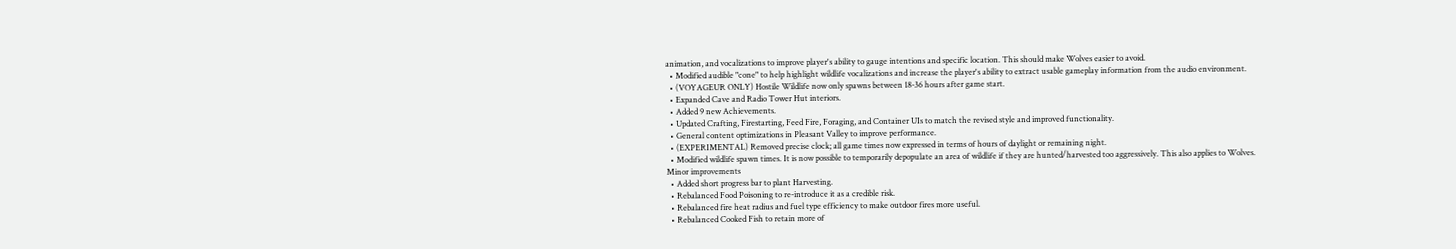animation, and vocalizations to improve player's ability to gauge intentions and specific location. This should make Wolves easier to avoid.
  • Modified audible "cone" to help highlight wildlife vocalizations and increase the player's ability to extract usable gameplay information from the audio environment.
  • (VOYAGEUR ONLY) Hostile Wildlife now only spawns between 18-36 hours after game start.
  • Expanded Cave and Radio Tower Hut interiors.
  • Added 9 new Achievements.
  • Updated Crafting, Firestarting, Feed Fire, Foraging, and Container UIs to match the revised style and improved functionality.
  • General content optimizations in Pleasant Valley to improve performance.
  • (EXPERIMENTAL) Removed precise clock; all game times now expressed in terms of hours of daylight or remaining night.
  • Modified wildlife spawn times. It is now possible to temporarily depopulate an area of wildlife if they are hunted/harvested too aggressively. This also applies to Wolves.
Minor improvements
  • Added short progress bar to plant Harvesting.
  • Rebalanced Food Poisoning to re-introduce it as a credible risk.
  • Rebalanced fire heat radius and fuel type efficiency to make outdoor fires more useful.
  • Rebalanced Cooked Fish to retain more of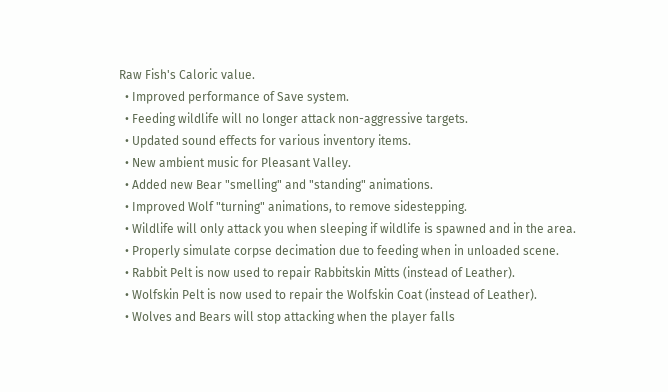Raw Fish's Caloric value.
  • Improved performance of Save system.
  • Feeding wildlife will no longer attack non-aggressive targets.
  • Updated sound effects for various inventory items.
  • New ambient music for Pleasant Valley.
  • Added new Bear "smelling" and "standing" animations.
  • Improved Wolf "turning" animations, to remove sidestepping.
  • Wildlife will only attack you when sleeping if wildlife is spawned and in the area.
  • Properly simulate corpse decimation due to feeding when in unloaded scene.
  • Rabbit Pelt is now used to repair Rabbitskin Mitts (instead of Leather).
  • Wolfskin Pelt is now used to repair the Wolfskin Coat (instead of Leather).
  • Wolves and Bears will stop attacking when the player falls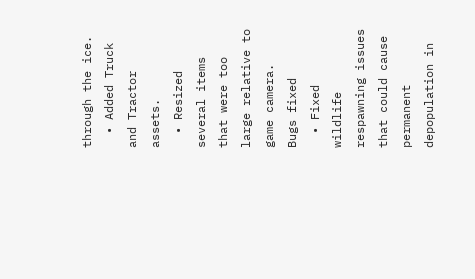through the ice.
  • Added Truck and Tractor assets.
  • Resized several items that were too large relative to game camera.
Bugs fixed
  • Fixed wildlife respawning issues that could cause permanent depopulation in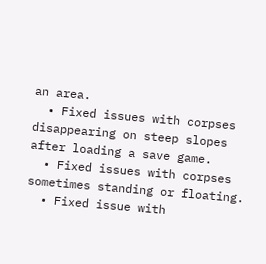an area.
  • Fixed issues with corpses disappearing on steep slopes after loading a save game.
  • Fixed issues with corpses sometimes standing or floating.
  • Fixed issue with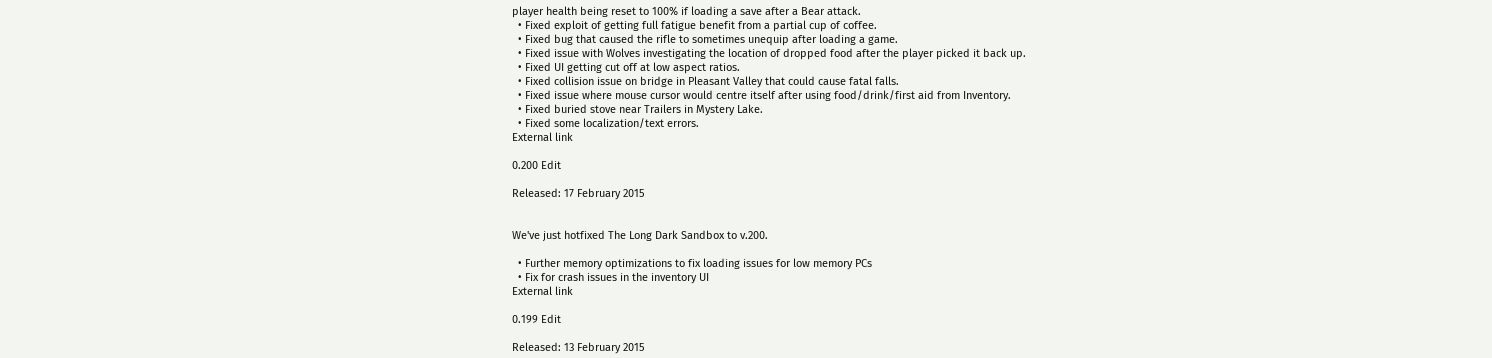player health being reset to 100% if loading a save after a Bear attack.
  • Fixed exploit of getting full fatigue benefit from a partial cup of coffee.
  • Fixed bug that caused the rifle to sometimes unequip after loading a game.
  • Fixed issue with Wolves investigating the location of dropped food after the player picked it back up.
  • Fixed UI getting cut off at low aspect ratios.
  • Fixed collision issue on bridge in Pleasant Valley that could cause fatal falls.
  • Fixed issue where mouse cursor would centre itself after using food/drink/first aid from Inventory.
  • Fixed buried stove near Trailers in Mystery Lake.
  • Fixed some localization/text errors.
External link

0.200 Edit

Released: 17 February 2015


We've just hotfixed The Long Dark Sandbox to v.200.

  • Further memory optimizations to fix loading issues for low memory PCs
  • Fix for crash issues in the inventory UI
External link

0.199 Edit

Released: 13 February 2015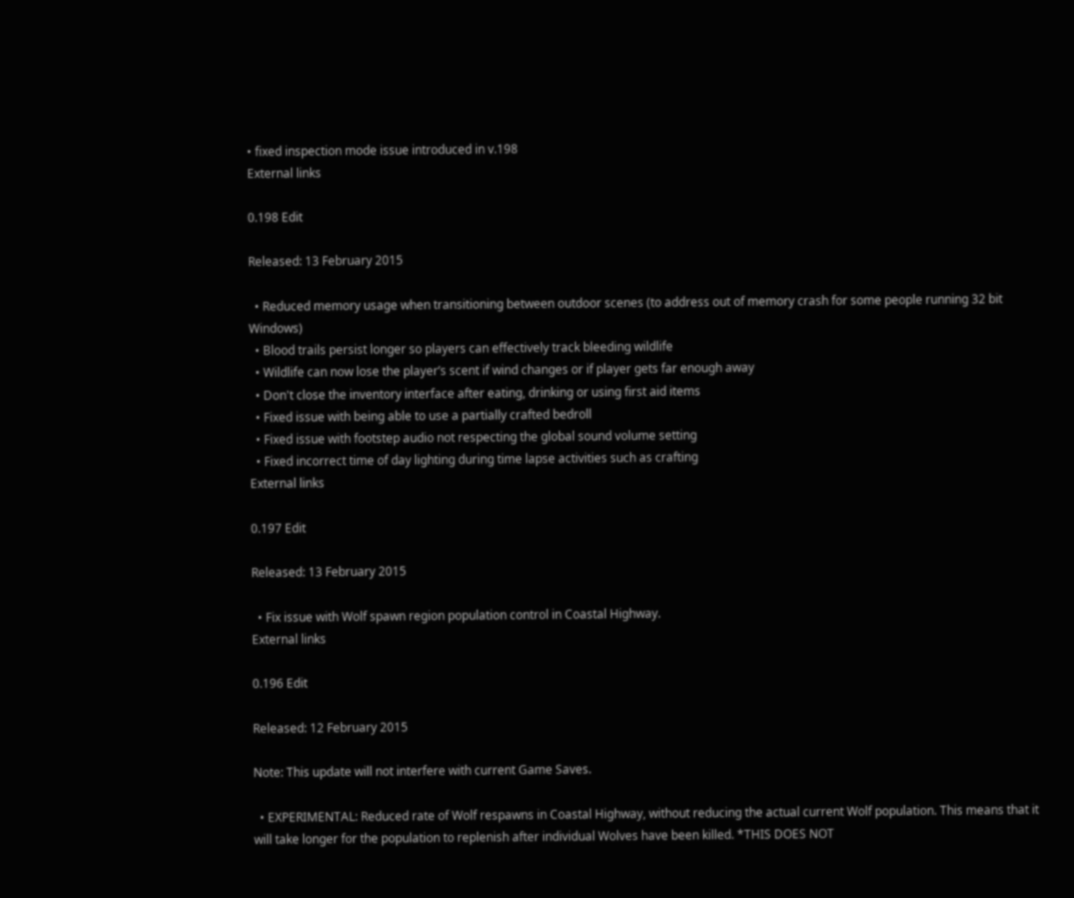• fixed inspection mode issue introduced in v.198
External links

0.198 Edit

Released: 13 February 2015

  • Reduced memory usage when transitioning between outdoor scenes (to address out of memory crash for some people running 32 bit Windows)
  • Blood trails persist longer so players can effectively track bleeding wildlife
  • Wildlife can now lose the player’s scent if wind changes or if player gets far enough away
  • Don't close the inventory interface after eating, drinking or using first aid items
  • Fixed issue with being able to use a partially crafted bedroll
  • Fixed issue with footstep audio not respecting the global sound volume setting
  • Fixed incorrect time of day lighting during time lapse activities such as crafting
External links

0.197 Edit

Released: 13 February 2015

  • Fix issue with Wolf spawn region population control in Coastal Highway.
External links

0.196 Edit

Released: 12 February 2015

Note: This update will not interfere with current Game Saves.

  • EXPERIMENTAL: Reduced rate of Wolf respawns in Coastal Highway, without reducing the actual current Wolf population. This means that it will take longer for the population to replenish after individual Wolves have been killed. *THIS DOES NOT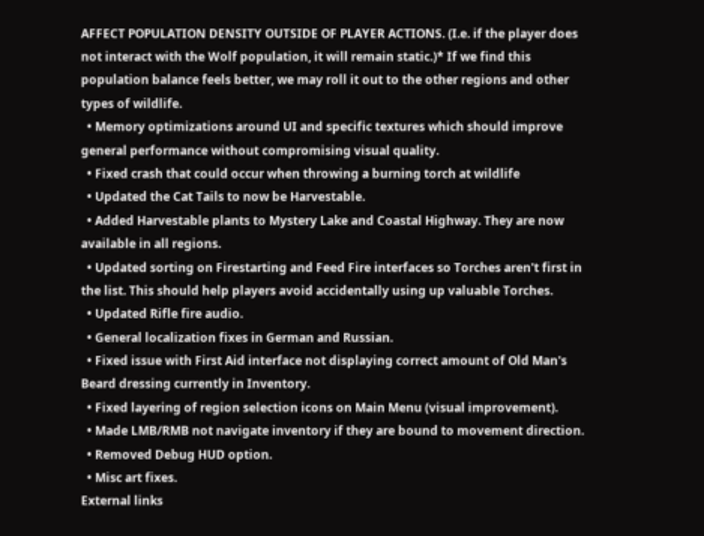AFFECT POPULATION DENSITY OUTSIDE OF PLAYER ACTIONS. (I.e. if the player does not interact with the Wolf population, it will remain static.)* If we find this population balance feels better, we may roll it out to the other regions and other types of wildlife.
  • Memory optimizations around UI and specific textures which should improve general performance without compromising visual quality.
  • Fixed crash that could occur when throwing a burning torch at wildlife
  • Updated the Cat Tails to now be Harvestable.
  • Added Harvestable plants to Mystery Lake and Coastal Highway. They are now available in all regions.
  • Updated sorting on Firestarting and Feed Fire interfaces so Torches aren't first in the list. This should help players avoid accidentally using up valuable Torches.
  • Updated Rifle fire audio.
  • General localization fixes in German and Russian.
  • Fixed issue with First Aid interface not displaying correct amount of Old Man's Beard dressing currently in Inventory.
  • Fixed layering of region selection icons on Main Menu (visual improvement).
  • Made LMB/RMB not navigate inventory if they are bound to movement direction.
  • Removed Debug HUD option.
  • Misc art fixes.
External links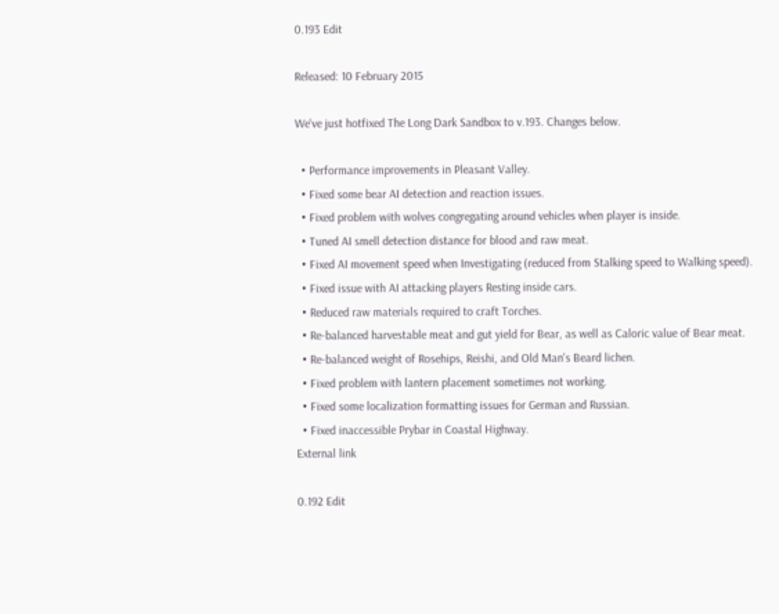0.193 Edit

Released: 10 February 2015

We've just hotfixed The Long Dark Sandbox to v.193. Changes below.

  • Performance improvements in Pleasant Valley.
  • Fixed some bear AI detection and reaction issues.
  • Fixed problem with wolves congregating around vehicles when player is inside.
  • Tuned AI smell detection distance for blood and raw meat.
  • Fixed AI movement speed when Investigating (reduced from Stalking speed to Walking speed).
  • Fixed issue with AI attacking players Resting inside cars.
  • Reduced raw materials required to craft Torches.
  • Re-balanced harvestable meat and gut yield for Bear, as well as Caloric value of Bear meat.
  • Re-balanced weight of Rosehips, Reishi, and Old Man's Beard lichen.
  • Fixed problem with lantern placement sometimes not working.
  • Fixed some localization formatting issues for German and Russian.
  • Fixed inaccessible Prybar in Coastal Highway.
External link

0.192 Edit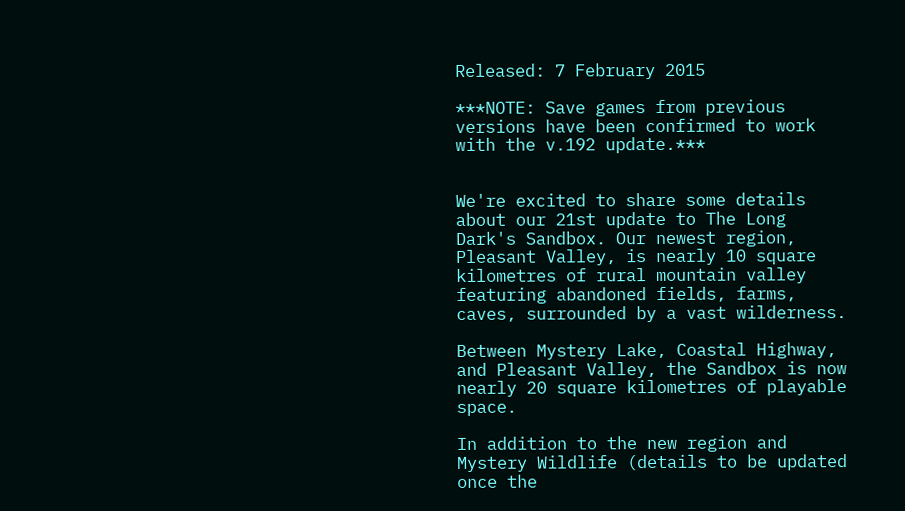Released: 7 February 2015

***NOTE: Save games from previous versions have been confirmed to work with the v.192 update.***


We're excited to share some details about our 21st update to The Long Dark's Sandbox. Our newest region, Pleasant Valley, is nearly 10 square kilometres of rural mountain valley featuring abandoned fields, farms, caves, surrounded by a vast wilderness.

Between Mystery Lake, Coastal Highway, and Pleasant Valley, the Sandbox is now nearly 20 square kilometres of playable space.

In addition to the new region and Mystery Wildlife (details to be updated once the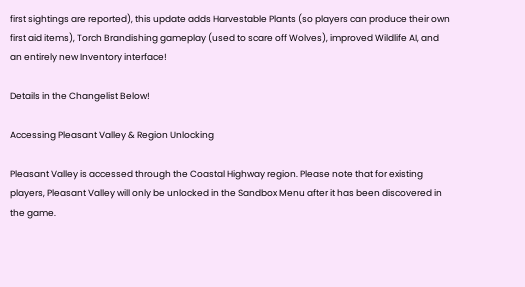first sightings are reported), this update adds Harvestable Plants (so players can produce their own first aid items), Torch Brandishing gameplay (used to scare off Wolves), improved Wildlife AI, and an entirely new Inventory interface!

Details in the Changelist Below!

Accessing Pleasant Valley & Region Unlocking

Pleasant Valley is accessed through the Coastal Highway region. Please note that for existing players, Pleasant Valley will only be unlocked in the Sandbox Menu after it has been discovered in the game.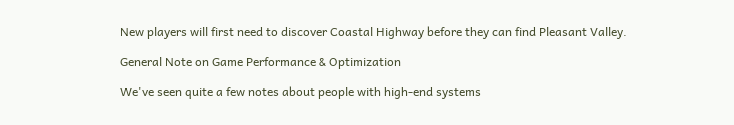New players will first need to discover Coastal Highway before they can find Pleasant Valley.

General Note on Game Performance & Optimization

We've seen quite a few notes about people with high-end systems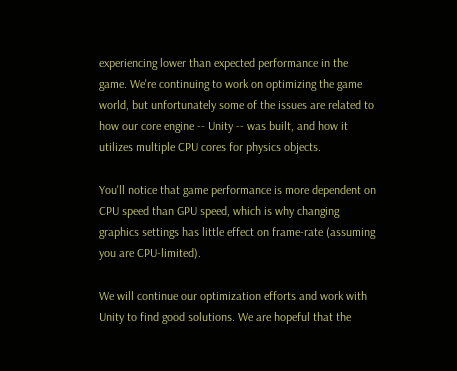experiencing lower than expected performance in the game. We're continuing to work on optimizing the game world, but unfortunately some of the issues are related to how our core engine -- Unity -- was built, and how it utilizes multiple CPU cores for physics objects.

You'll notice that game performance is more dependent on CPU speed than GPU speed, which is why changing graphics settings has little effect on frame-rate (assuming you are CPU-limited).

We will continue our optimization efforts and work with Unity to find good solutions. We are hopeful that the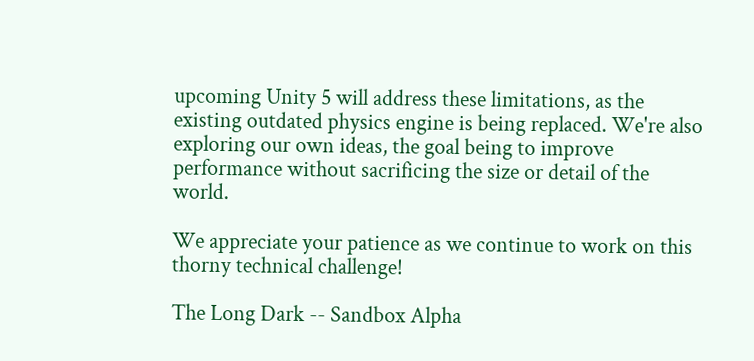upcoming Unity 5 will address these limitations, as the existing outdated physics engine is being replaced. We're also exploring our own ideas, the goal being to improve performance without sacrificing the size or detail of the world.

We appreciate your patience as we continue to work on this thorny technical challenge!

The Long Dark -- Sandbox Alpha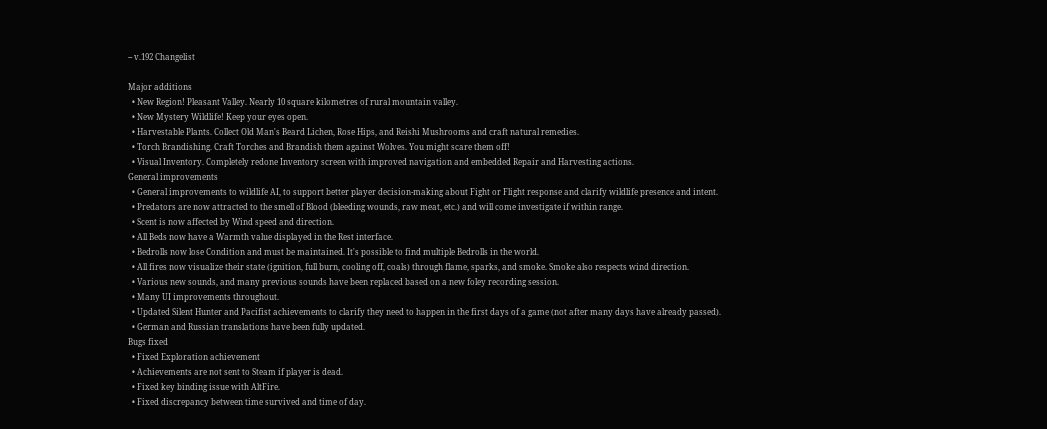-- v.192 Changelist

Major additions
  • New Region! Pleasant Valley. Nearly 10 square kilometres of rural mountain valley.
  • New Mystery Wildlife! Keep your eyes open.
  • Harvestable Plants. Collect Old Man's Beard Lichen, Rose Hips, and Reishi Mushrooms and craft natural remedies.
  • Torch Brandishing. Craft Torches and Brandish them against Wolves. You might scare them off!
  • Visual Inventory. Completely redone Inventory screen with improved navigation and embedded Repair and Harvesting actions.
General improvements
  • General improvements to wildlife AI, to support better player decision-making about Fight or Flight response and clarify wildlife presence and intent.
  • Predators are now attracted to the smell of Blood (bleeding wounds, raw meat, etc.) and will come investigate if within range.
  • Scent is now affected by Wind speed and direction.
  • All Beds now have a Warmth value displayed in the Rest interface.
  • Bedrolls now lose Condition and must be maintained. It's possible to find multiple Bedrolls in the world.
  • All fires now visualize their state (ignition, full burn, cooling off, coals) through flame, sparks, and smoke. Smoke also respects wind direction.
  • Various new sounds, and many previous sounds have been replaced based on a new foley recording session.
  • Many UI improvements throughout.
  • Updated Silent Hunter and Pacifist achievements to clarify they need to happen in the first days of a game (not after many days have already passed).
  • German and Russian translations have been fully updated.
Bugs fixed
  • Fixed Exploration achievement
  • Achievements are not sent to Steam if player is dead.
  • Fixed key binding issue with AltFire.
  • Fixed discrepancy between time survived and time of day.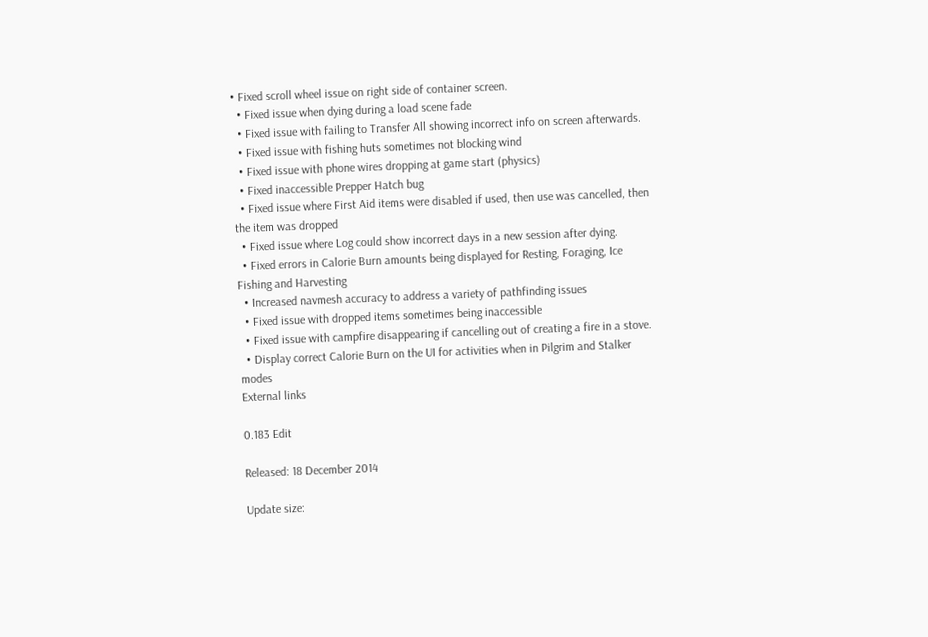• Fixed scroll wheel issue on right side of container screen.
  • Fixed issue when dying during a load scene fade
  • Fixed issue with failing to Transfer All showing incorrect info on screen afterwards.
  • Fixed issue with fishing huts sometimes not blocking wind
  • Fixed issue with phone wires dropping at game start (physics)
  • Fixed inaccessible Prepper Hatch bug
  • Fixed issue where First Aid items were disabled if used, then use was cancelled, then the item was dropped
  • Fixed issue where Log could show incorrect days in a new session after dying.
  • Fixed errors in Calorie Burn amounts being displayed for Resting, Foraging, Ice Fishing and Harvesting
  • Increased navmesh accuracy to address a variety of pathfinding issues
  • Fixed issue with dropped items sometimes being inaccessible
  • Fixed issue with campfire disappearing if cancelling out of creating a fire in a stove.
  • Display correct Calorie Burn on the UI for activities when in Pilgrim and Stalker modes
External links

0.183 Edit

Released: 18 December 2014

Update size: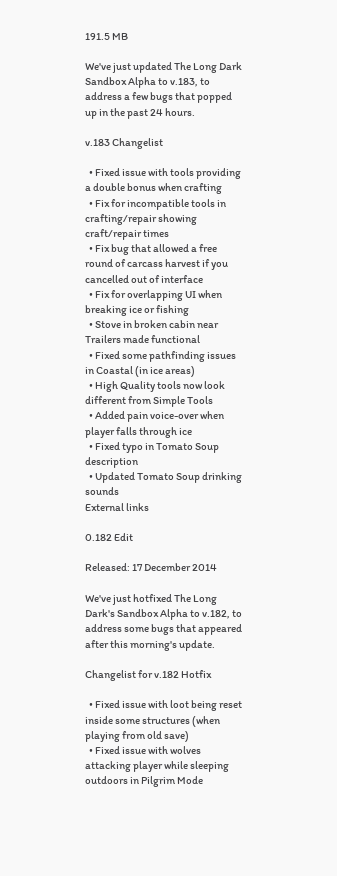191.5 MB

We've just updated The Long Dark Sandbox Alpha to v.183, to address a few bugs that popped up in the past 24 hours.

v.183 Changelist

  • Fixed issue with tools providing a double bonus when crafting
  • Fix for incompatible tools in crafting/repair showing craft/repair times
  • Fix bug that allowed a free round of carcass harvest if you cancelled out of interface
  • Fix for overlapping UI when breaking ice or fishing
  • Stove in broken cabin near Trailers made functional
  • Fixed some pathfinding issues in Coastal (in ice areas)
  • High Quality tools now look different from Simple Tools
  • Added pain voice-over when player falls through ice
  • Fixed typo in Tomato Soup description
  • Updated Tomato Soup drinking sounds
External links

0.182 Edit

Released: 17 December 2014

We've just hotfixed The Long Dark's Sandbox Alpha to v.182, to address some bugs that appeared after this morning's update.

Changelist for v.182 Hotfix

  • Fixed issue with loot being reset inside some structures (when playing from old save)
  • Fixed issue with wolves attacking player while sleeping outdoors in Pilgrim Mode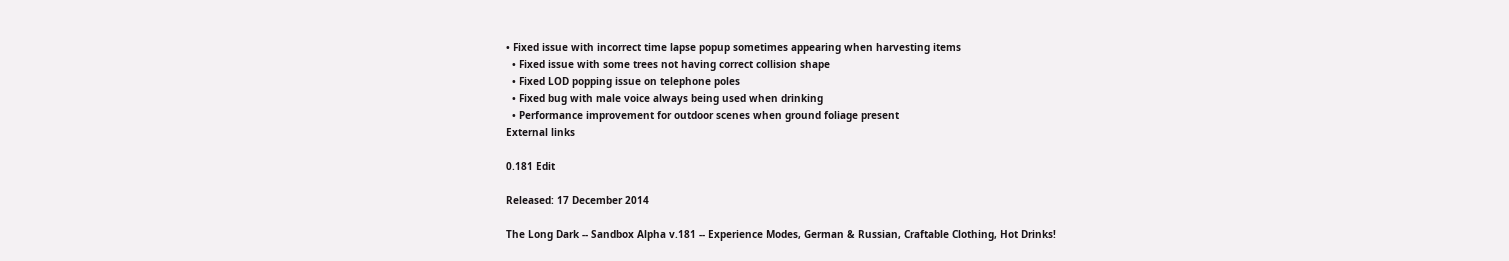• Fixed issue with incorrect time lapse popup sometimes appearing when harvesting items
  • Fixed issue with some trees not having correct collision shape
  • Fixed LOD popping issue on telephone poles
  • Fixed bug with male voice always being used when drinking
  • Performance improvement for outdoor scenes when ground foliage present
External links

0.181 Edit

Released: 17 December 2014

The Long Dark -- Sandbox Alpha v.181 -- Experience Modes, German & Russian, Craftable Clothing, Hot Drinks!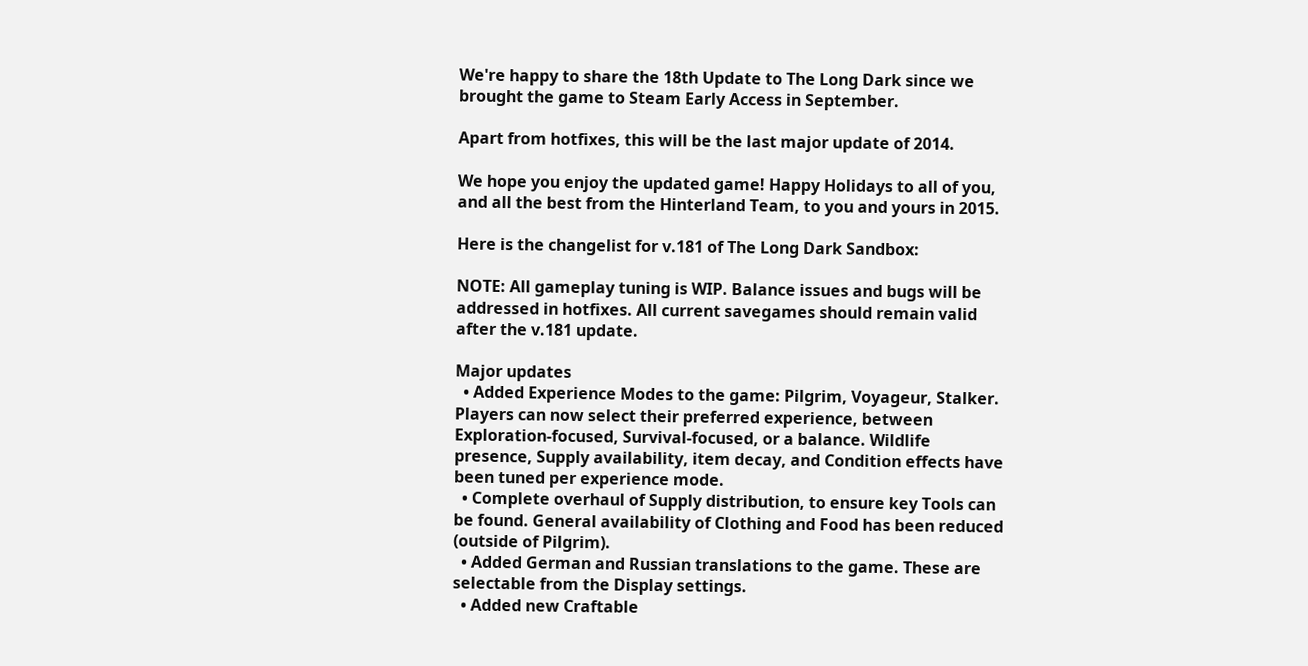We're happy to share the 18th Update to The Long Dark since we brought the game to Steam Early Access in September.

Apart from hotfixes, this will be the last major update of 2014.

We hope you enjoy the updated game! Happy Holidays to all of you, and all the best from the Hinterland Team, to you and yours in 2015.

Here is the changelist for v.181 of The Long Dark Sandbox:

NOTE: All gameplay tuning is WIP. Balance issues and bugs will be addressed in hotfixes. All current savegames should remain valid after the v.181 update.

Major updates
  • Added Experience Modes to the game: Pilgrim, Voyageur, Stalker. Players can now select their preferred experience, between Exploration-focused, Survival-focused, or a balance. Wildlife presence, Supply availability, item decay, and Condition effects have been tuned per experience mode.
  • Complete overhaul of Supply distribution, to ensure key Tools can be found. General availability of Clothing and Food has been reduced (outside of Pilgrim).
  • Added German and Russian translations to the game. These are selectable from the Display settings.
  • Added new Craftable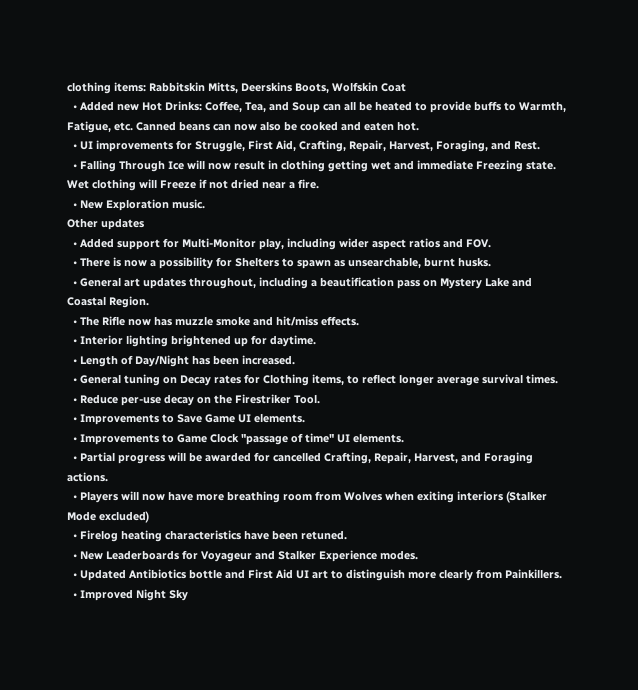clothing items: Rabbitskin Mitts, Deerskins Boots, Wolfskin Coat
  • Added new Hot Drinks: Coffee, Tea, and Soup can all be heated to provide buffs to Warmth, Fatigue, etc. Canned beans can now also be cooked and eaten hot.
  • UI improvements for Struggle, First Aid, Crafting, Repair, Harvest, Foraging, and Rest.
  • Falling Through Ice will now result in clothing getting wet and immediate Freezing state. Wet clothing will Freeze if not dried near a fire.
  • New Exploration music.
Other updates
  • Added support for Multi-Monitor play, including wider aspect ratios and FOV.
  • There is now a possibility for Shelters to spawn as unsearchable, burnt husks.
  • General art updates throughout, including a beautification pass on Mystery Lake and Coastal Region.
  • The Rifle now has muzzle smoke and hit/miss effects.
  • Interior lighting brightened up for daytime.
  • Length of Day/Night has been increased.
  • General tuning on Decay rates for Clothing items, to reflect longer average survival times.
  • Reduce per-use decay on the Firestriker Tool.
  • Improvements to Save Game UI elements.
  • Improvements to Game Clock "passage of time" UI elements.
  • Partial progress will be awarded for cancelled Crafting, Repair, Harvest, and Foraging actions.
  • Players will now have more breathing room from Wolves when exiting interiors (Stalker Mode excluded)
  • Firelog heating characteristics have been retuned.
  • New Leaderboards for Voyageur and Stalker Experience modes.
  • Updated Antibiotics bottle and First Aid UI art to distinguish more clearly from Painkillers.
  • Improved Night Sky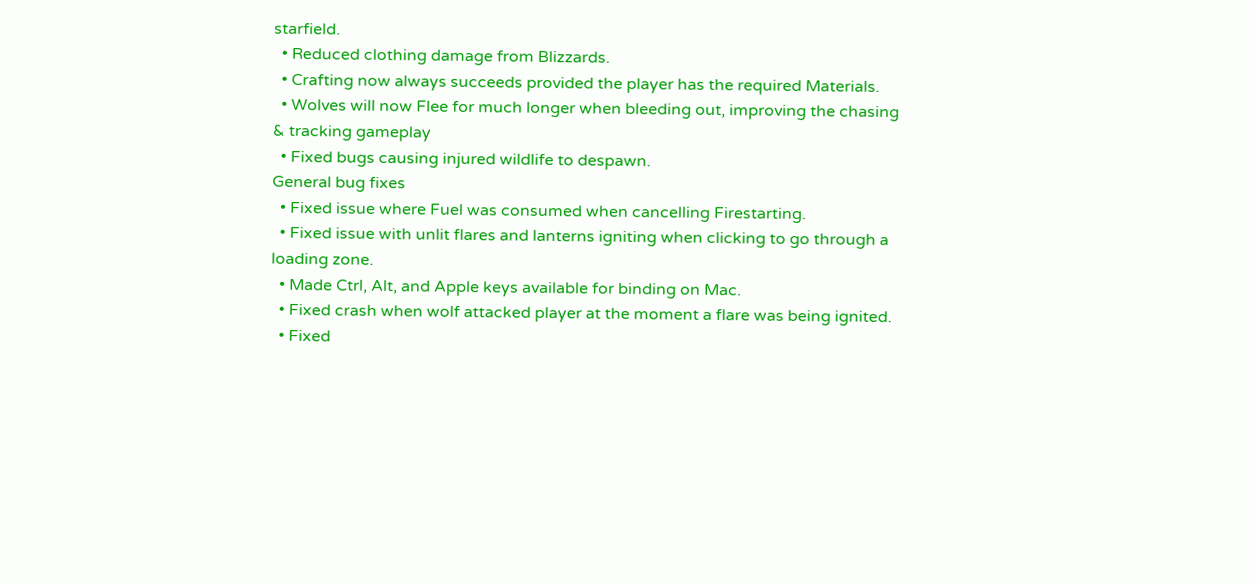starfield.
  • Reduced clothing damage from Blizzards.
  • Crafting now always succeeds provided the player has the required Materials.
  • Wolves will now Flee for much longer when bleeding out, improving the chasing & tracking gameplay
  • Fixed bugs causing injured wildlife to despawn.
General bug fixes
  • Fixed issue where Fuel was consumed when cancelling Firestarting.
  • Fixed issue with unlit flares and lanterns igniting when clicking to go through a loading zone.
  • Made Ctrl, Alt, and Apple keys available for binding on Mac.
  • Fixed crash when wolf attacked player at the moment a flare was being ignited.
  • Fixed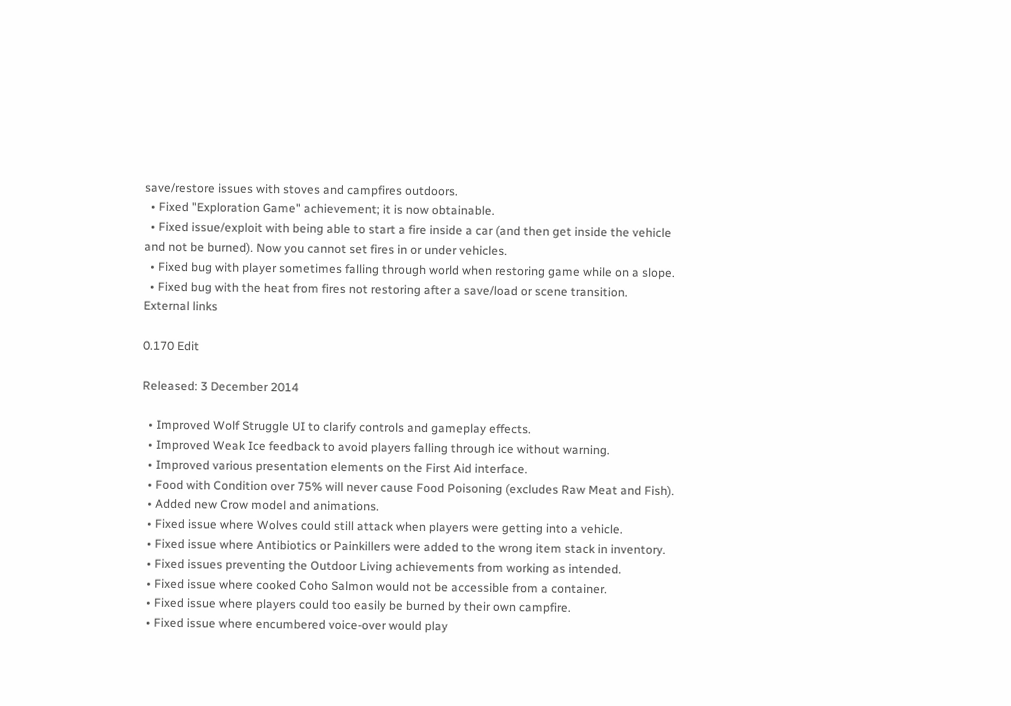save/restore issues with stoves and campfires outdoors.
  • Fixed "Exploration Game" achievement; it is now obtainable.
  • Fixed issue/exploit with being able to start a fire inside a car (and then get inside the vehicle and not be burned). Now you cannot set fires in or under vehicles.
  • Fixed bug with player sometimes falling through world when restoring game while on a slope.
  • Fixed bug with the heat from fires not restoring after a save/load or scene transition.
External links

0.170 Edit

Released: 3 December 2014

  • Improved Wolf Struggle UI to clarify controls and gameplay effects.
  • Improved Weak Ice feedback to avoid players falling through ice without warning.
  • Improved various presentation elements on the First Aid interface.
  • Food with Condition over 75% will never cause Food Poisoning (excludes Raw Meat and Fish).
  • Added new Crow model and animations.
  • Fixed issue where Wolves could still attack when players were getting into a vehicle.
  • Fixed issue where Antibiotics or Painkillers were added to the wrong item stack in inventory.
  • Fixed issues preventing the Outdoor Living achievements from working as intended.
  • Fixed issue where cooked Coho Salmon would not be accessible from a container.
  • Fixed issue where players could too easily be burned by their own campfire.
  • Fixed issue where encumbered voice-over would play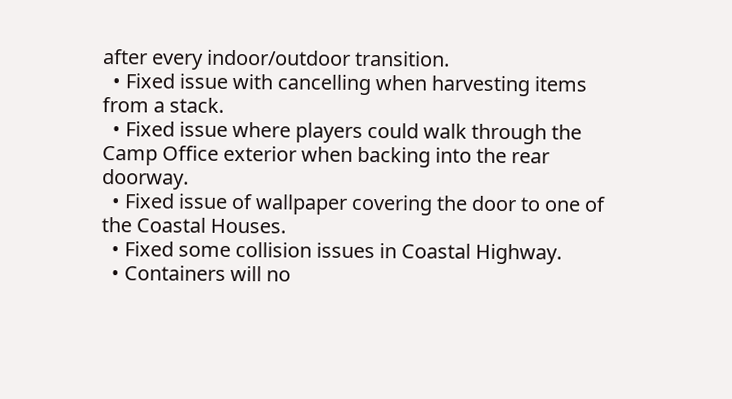after every indoor/outdoor transition.
  • Fixed issue with cancelling when harvesting items from a stack.
  • Fixed issue where players could walk through the Camp Office exterior when backing into the rear doorway.
  • Fixed issue of wallpaper covering the door to one of the Coastal Houses.
  • Fixed some collision issues in Coastal Highway.
  • Containers will no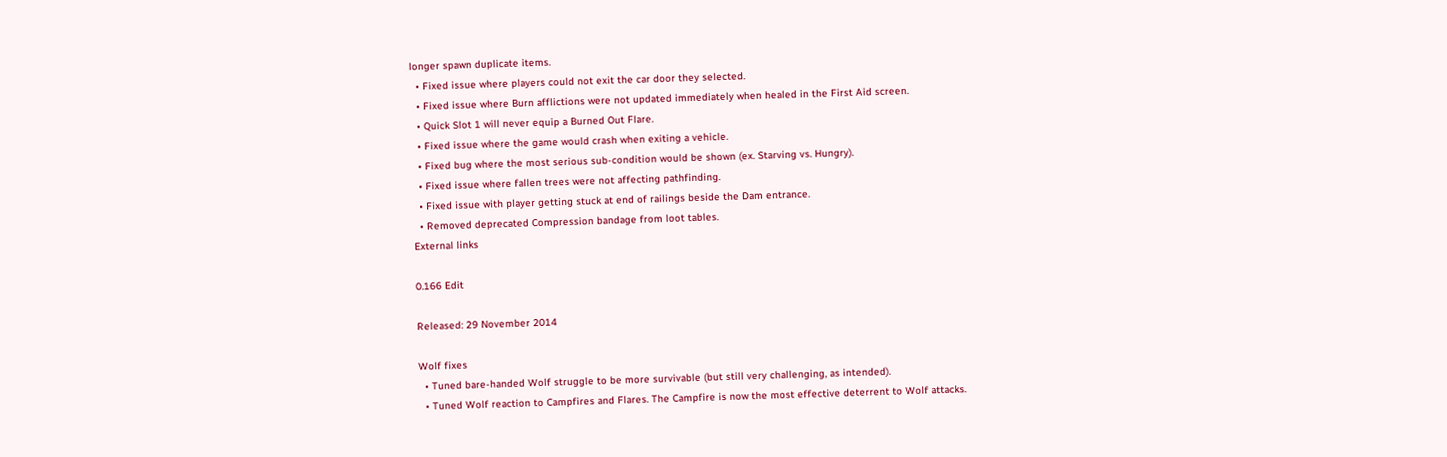longer spawn duplicate items.
  • Fixed issue where players could not exit the car door they selected.
  • Fixed issue where Burn afflictions were not updated immediately when healed in the First Aid screen.
  • Quick Slot 1 will never equip a Burned Out Flare.
  • Fixed issue where the game would crash when exiting a vehicle.
  • Fixed bug where the most serious sub-condition would be shown (ex. Starving vs. Hungry).
  • Fixed issue where fallen trees were not affecting pathfinding.
  • Fixed issue with player getting stuck at end of railings beside the Dam entrance.
  • Removed deprecated Compression bandage from loot tables.
External links

0.166 Edit

Released: 29 November 2014

Wolf fixes
  • Tuned bare-handed Wolf struggle to be more survivable (but still very challenging, as intended).
  • Tuned Wolf reaction to Campfires and Flares. The Campfire is now the most effective deterrent to Wolf attacks.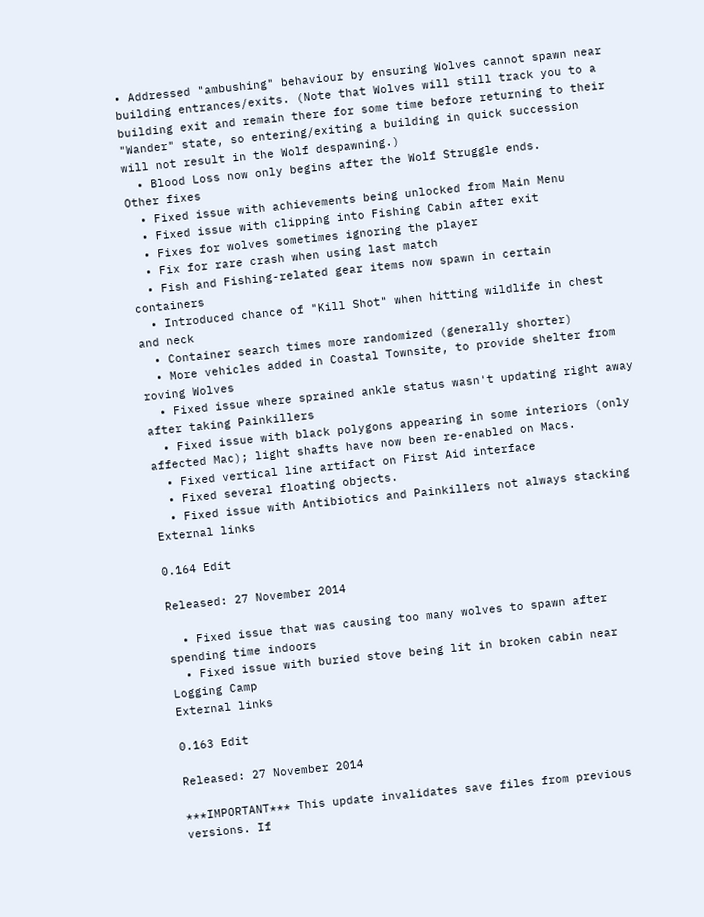• Addressed "ambushing" behaviour by ensuring Wolves cannot spawn near building entrances/exits. (Note that Wolves will still track you to a building exit and remain there for some time before returning to their "Wander" state, so entering/exiting a building in quick succession will not result in the Wolf despawning.)
  • Blood Loss now only begins after the Wolf Struggle ends.
Other fixes
  • Fixed issue with achievements being unlocked from Main Menu
  • Fixed issue with clipping into Fishing Cabin after exit
  • Fixes for wolves sometimes ignoring the player
  • Fix for rare crash when using last match
  • Fish and Fishing-related gear items now spawn in certain containers
  • Introduced chance of "Kill Shot" when hitting wildlife in chest and neck
  • Container search times more randomized (generally shorter)
  • More vehicles added in Coastal Townsite, to provide shelter from roving Wolves
  • Fixed issue where sprained ankle status wasn't updating right away after taking Painkillers
  • Fixed issue with black polygons appearing in some interiors (only affected Mac); light shafts have now been re-enabled on Macs.
  • Fixed vertical line artifact on First Aid interface
  • Fixed several floating objects.
  • Fixed issue with Antibiotics and Painkillers not always stacking
External links

0.164 Edit

Released: 27 November 2014

  • Fixed issue that was causing too many wolves to spawn after spending time indoors
  • Fixed issue with buried stove being lit in broken cabin near Logging Camp
External links

0.163 Edit

Released: 27 November 2014

***IMPORTANT*** This update invalidates save files from previous versions. If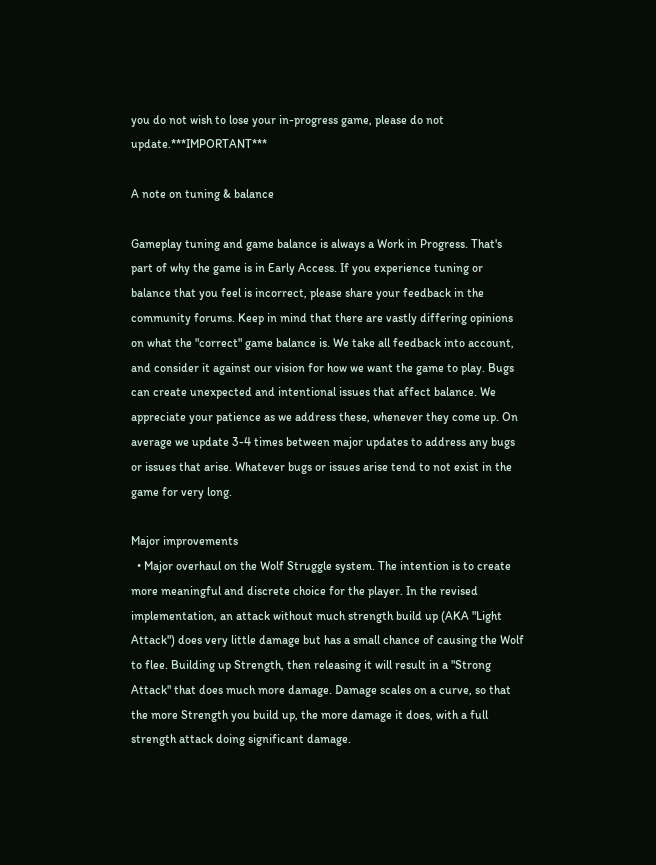you do not wish to lose your in-progress game, please do not update.***IMPORTANT***

A note on tuning & balance

Gameplay tuning and game balance is always a Work in Progress. That's part of why the game is in Early Access. If you experience tuning or balance that you feel is incorrect, please share your feedback in the community forums. Keep in mind that there are vastly differing opinions on what the "correct" game balance is. We take all feedback into account, and consider it against our vision for how we want the game to play. Bugs can create unexpected and intentional issues that affect balance. We appreciate your patience as we address these, whenever they come up. On average we update 3-4 times between major updates to address any bugs or issues that arise. Whatever bugs or issues arise tend to not exist in the game for very long.

Major improvements
  • Major overhaul on the Wolf Struggle system. The intention is to create more meaningful and discrete choice for the player. In the revised implementation, an attack without much strength build up (AKA "Light Attack") does very little damage but has a small chance of causing the Wolf to flee. Building up Strength, then releasing it will result in a "Strong Attack" that does much more damage. Damage scales on a curve, so that the more Strength you build up, the more damage it does, with a full strength attack doing significant damage.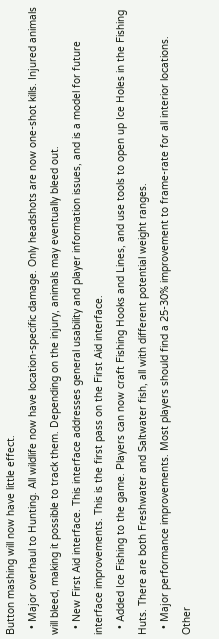Button mashing will now have little effect.
  • Major overhaul to Hunting. All wildlife now have location-specific damage. Only headshots are now one-shot kills. Injured animals will bleed, making it possible to track them. Depending on the injury, animals may eventually bleed out.
  • New First Aid interface. This interface addresses general usability and player information issues, and is a model for future interface improvements. This is the first pass on the First Aid interface.
  • Added Ice Fishing to the game. Players can now craft Fishing Hooks and Lines, and use tools to open up Ice Holes in the Fishing Huts. There are both Freshwater and Saltwater fish, all with different potential weight ranges.
  • Major performance improvements. Most players should find a 25-30% improvement to frame-rate for all interior locations.
Other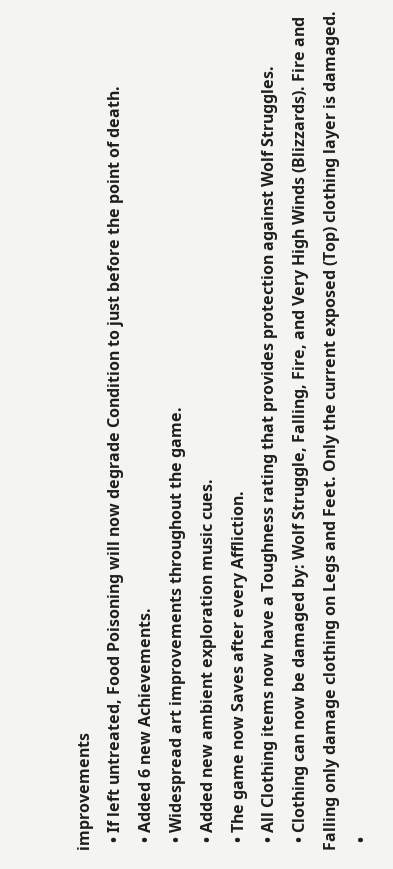improvements
  • If left untreated, Food Poisoning will now degrade Condition to just before the point of death.
  • Added 6 new Achievements.
  • Widespread art improvements throughout the game.
  • Added new ambient exploration music cues.
  • The game now Saves after every Affliction.
  • All Clothing items now have a Toughness rating that provides protection against Wolf Struggles.
  • Clothing can now be damaged by: Wolf Struggle, Falling, Fire, and Very High Winds (Blizzards). Fire and Falling only damage clothing on Legs and Feet. Only the current exposed (Top) clothing layer is damaged.
  •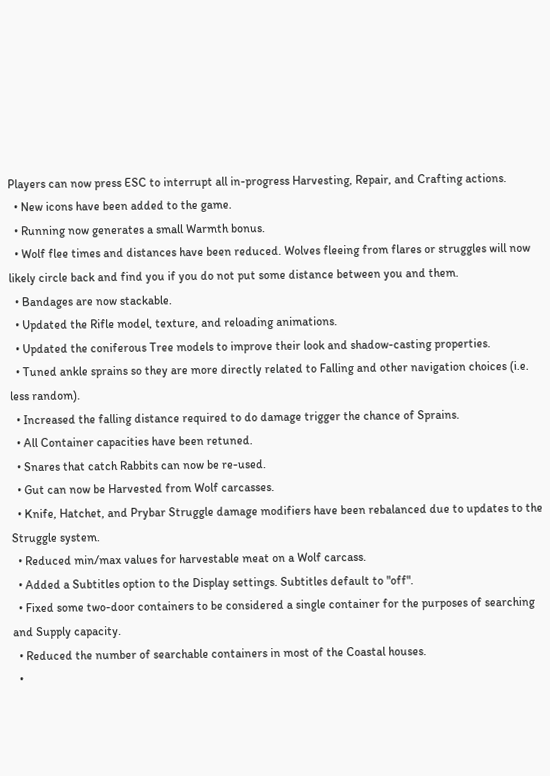Players can now press ESC to interrupt all in-progress Harvesting, Repair, and Crafting actions.
  • New icons have been added to the game.
  • Running now generates a small Warmth bonus.
  • Wolf flee times and distances have been reduced. Wolves fleeing from flares or struggles will now likely circle back and find you if you do not put some distance between you and them.
  • Bandages are now stackable.
  • Updated the Rifle model, texture, and reloading animations.
  • Updated the coniferous Tree models to improve their look and shadow-casting properties.
  • Tuned ankle sprains so they are more directly related to Falling and other navigation choices (i.e. less random).
  • Increased the falling distance required to do damage trigger the chance of Sprains.
  • All Container capacities have been retuned.
  • Snares that catch Rabbits can now be re-used.
  • Gut can now be Harvested from Wolf carcasses.
  • Knife, Hatchet, and Prybar Struggle damage modifiers have been rebalanced due to updates to the Struggle system.
  • Reduced min/max values for harvestable meat on a Wolf carcass.
  • Added a Subtitles option to the Display settings. Subtitles default to "off".
  • Fixed some two-door containers to be considered a single container for the purposes of searching and Supply capacity.
  • Reduced the number of searchable containers in most of the Coastal houses.
  •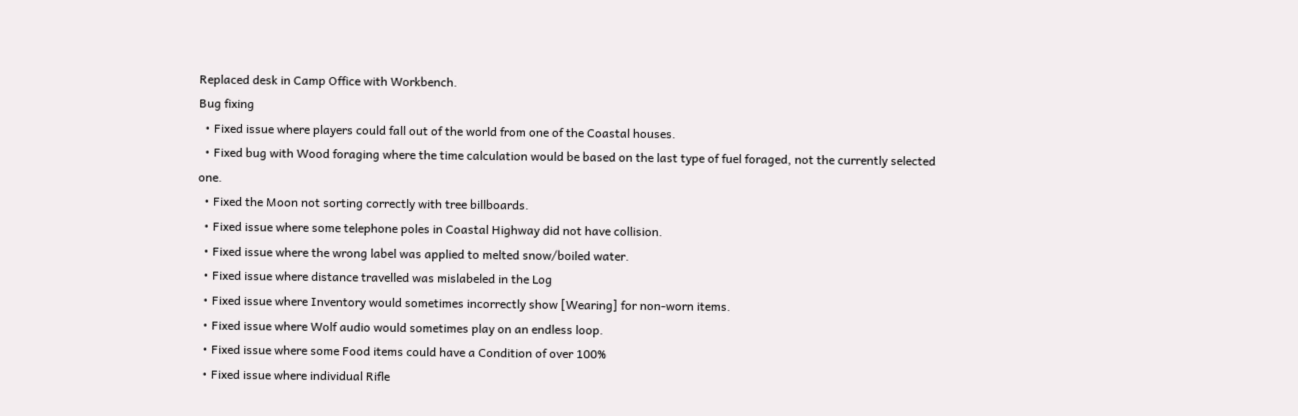Replaced desk in Camp Office with Workbench.
Bug fixing
  • Fixed issue where players could fall out of the world from one of the Coastal houses.
  • Fixed bug with Wood foraging where the time calculation would be based on the last type of fuel foraged, not the currently selected one.
  • Fixed the Moon not sorting correctly with tree billboards.
  • Fixed issue where some telephone poles in Coastal Highway did not have collision.
  • Fixed issue where the wrong label was applied to melted snow/boiled water.
  • Fixed issue where distance travelled was mislabeled in the Log
  • Fixed issue where Inventory would sometimes incorrectly show [Wearing] for non-worn items.
  • Fixed issue where Wolf audio would sometimes play on an endless loop.
  • Fixed issue where some Food items could have a Condition of over 100%
  • Fixed issue where individual Rifle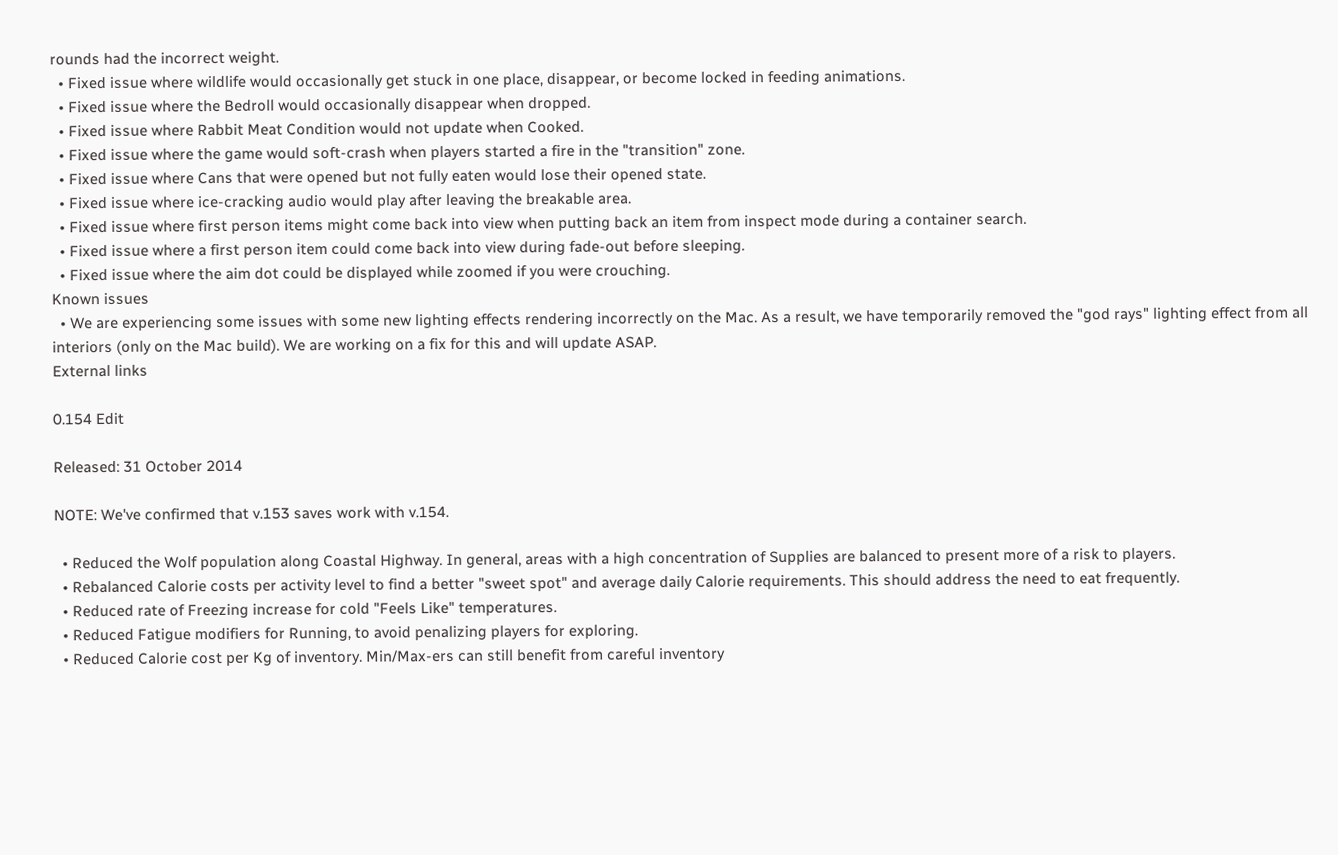rounds had the incorrect weight.
  • Fixed issue where wildlife would occasionally get stuck in one place, disappear, or become locked in feeding animations.
  • Fixed issue where the Bedroll would occasionally disappear when dropped.
  • Fixed issue where Rabbit Meat Condition would not update when Cooked.
  • Fixed issue where the game would soft-crash when players started a fire in the "transition" zone.
  • Fixed issue where Cans that were opened but not fully eaten would lose their opened state.
  • Fixed issue where ice-cracking audio would play after leaving the breakable area.
  • Fixed issue where first person items might come back into view when putting back an item from inspect mode during a container search.
  • Fixed issue where a first person item could come back into view during fade-out before sleeping.
  • Fixed issue where the aim dot could be displayed while zoomed if you were crouching.
Known issues
  • We are experiencing some issues with some new lighting effects rendering incorrectly on the Mac. As a result, we have temporarily removed the "god rays" lighting effect from all interiors (only on the Mac build). We are working on a fix for this and will update ASAP.
External links

0.154 Edit

Released: 31 October 2014

NOTE: We've confirmed that v.153 saves work with v.154.

  • Reduced the Wolf population along Coastal Highway. In general, areas with a high concentration of Supplies are balanced to present more of a risk to players.
  • Rebalanced Calorie costs per activity level to find a better "sweet spot" and average daily Calorie requirements. This should address the need to eat frequently.
  • Reduced rate of Freezing increase for cold "Feels Like" temperatures.
  • Reduced Fatigue modifiers for Running, to avoid penalizing players for exploring.
  • Reduced Calorie cost per Kg of inventory. Min/Max-ers can still benefit from careful inventory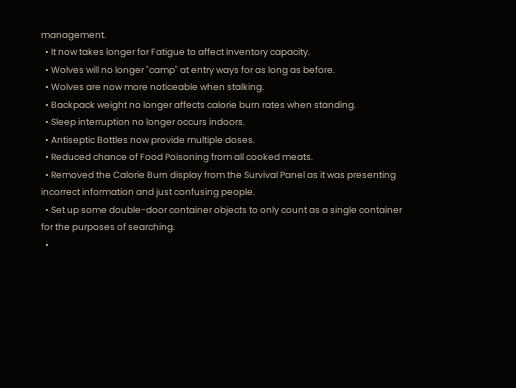management.
  • It now takes longer for Fatigue to affect Inventory capacity.
  • Wolves will no longer "camp" at entry ways for as long as before.
  • Wolves are now more noticeable when stalking.
  • Backpack weight no longer affects calorie burn rates when standing.
  • Sleep interruption no longer occurs indoors.
  • Antiseptic Bottles now provide multiple doses.
  • Reduced chance of Food Poisoning from all cooked meats.
  • Removed the Calorie Burn display from the Survival Panel as it was presenting incorrect information and just confusing people.
  • Set up some double-door container objects to only count as a single container for the purposes of searching.
  •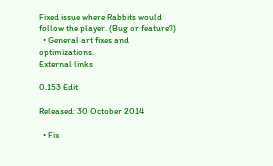Fixed issue where Rabbits would follow the player. (Bug or feature?)
  • General art fixes and optimizations.
External links

0.153 Edit

Released: 30 October 2014

  • Fix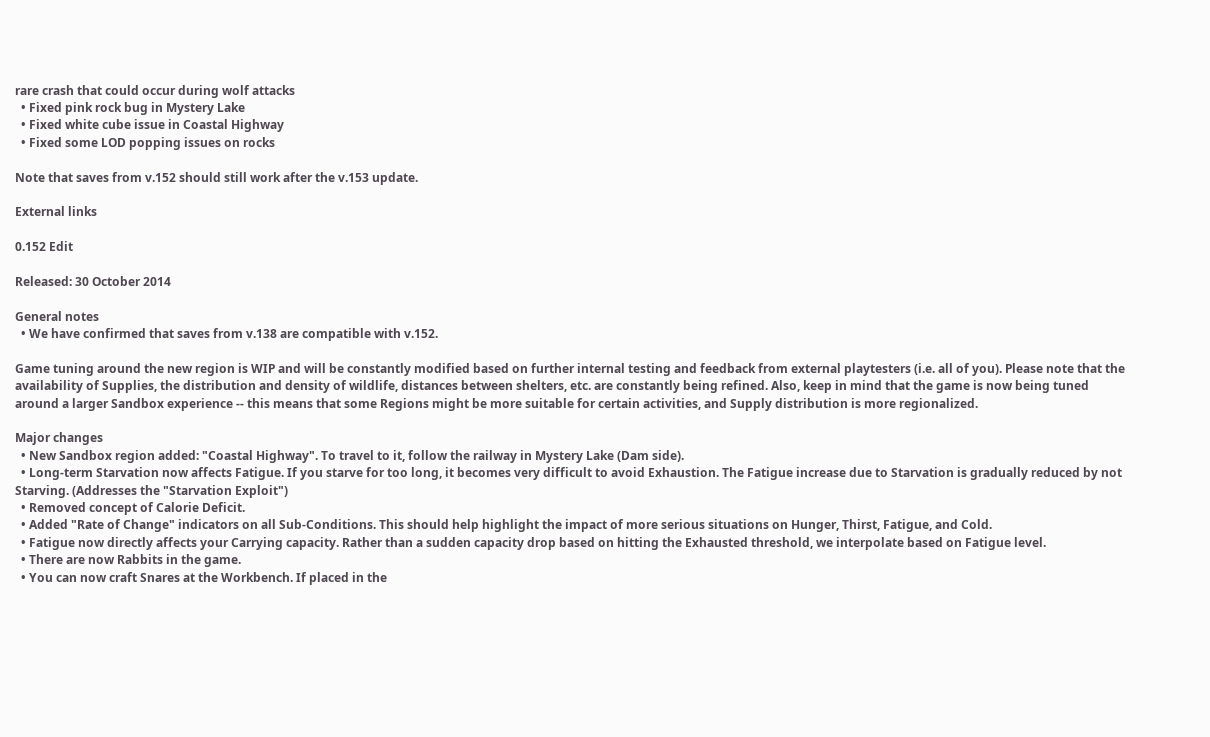rare crash that could occur during wolf attacks
  • Fixed pink rock bug in Mystery Lake
  • Fixed white cube issue in Coastal Highway
  • Fixed some LOD popping issues on rocks

Note that saves from v.152 should still work after the v.153 update.

External links

0.152 Edit

Released: 30 October 2014

General notes
  • We have confirmed that saves from v.138 are compatible with v.152.

Game tuning around the new region is WIP and will be constantly modified based on further internal testing and feedback from external playtesters (i.e. all of you). Please note that the availability of Supplies, the distribution and density of wildlife, distances between shelters, etc. are constantly being refined. Also, keep in mind that the game is now being tuned around a larger Sandbox experience -- this means that some Regions might be more suitable for certain activities, and Supply distribution is more regionalized.

Major changes
  • New Sandbox region added: "Coastal Highway". To travel to it, follow the railway in Mystery Lake (Dam side).
  • Long-term Starvation now affects Fatigue. If you starve for too long, it becomes very difficult to avoid Exhaustion. The Fatigue increase due to Starvation is gradually reduced by not Starving. (Addresses the "Starvation Exploit")
  • Removed concept of Calorie Deficit.
  • Added "Rate of Change" indicators on all Sub-Conditions. This should help highlight the impact of more serious situations on Hunger, Thirst, Fatigue, and Cold.
  • Fatigue now directly affects your Carrying capacity. Rather than a sudden capacity drop based on hitting the Exhausted threshold, we interpolate based on Fatigue level.
  • There are now Rabbits in the game.
  • You can now craft Snares at the Workbench. If placed in the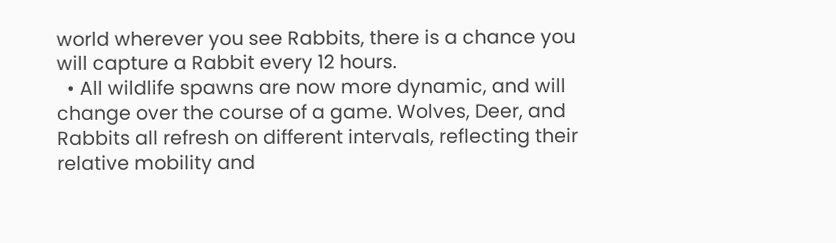world wherever you see Rabbits, there is a chance you will capture a Rabbit every 12 hours.
  • All wildlife spawns are now more dynamic, and will change over the course of a game. Wolves, Deer, and Rabbits all refresh on different intervals, reflecting their relative mobility and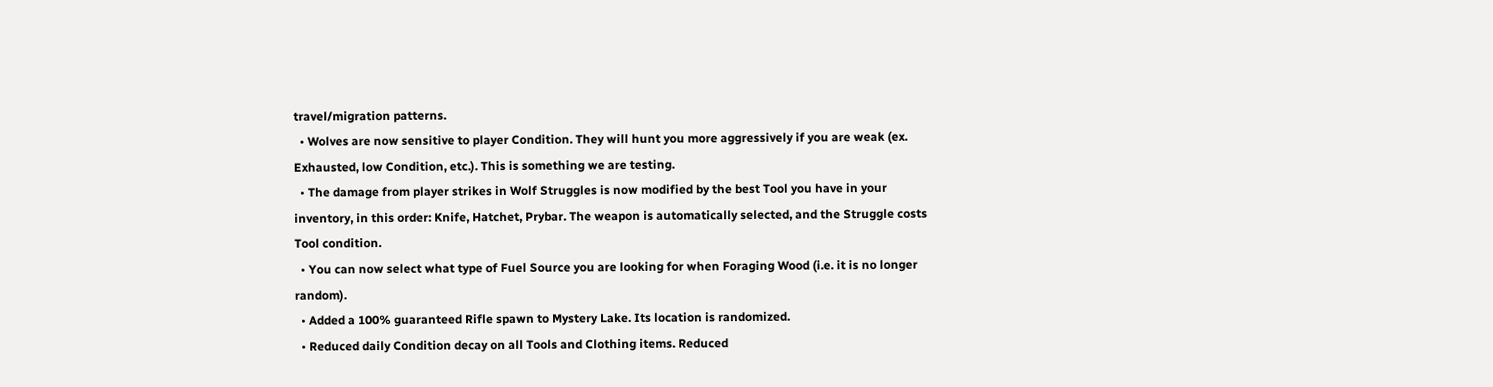travel/migration patterns.
  • Wolves are now sensitive to player Condition. They will hunt you more aggressively if you are weak (ex. Exhausted, low Condition, etc.). This is something we are testing.
  • The damage from player strikes in Wolf Struggles is now modified by the best Tool you have in your inventory, in this order: Knife, Hatchet, Prybar. The weapon is automatically selected, and the Struggle costs Tool condition.
  • You can now select what type of Fuel Source you are looking for when Foraging Wood (i.e. it is no longer random).
  • Added a 100% guaranteed Rifle spawn to Mystery Lake. Its location is randomized.
  • Reduced daily Condition decay on all Tools and Clothing items. Reduced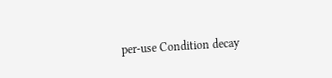per-use Condition decay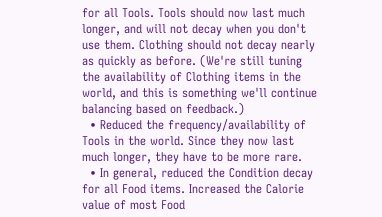for all Tools. Tools should now last much longer, and will not decay when you don't use them. Clothing should not decay nearly as quickly as before. (We're still tuning the availability of Clothing items in the world, and this is something we'll continue balancing based on feedback.)
  • Reduced the frequency/availability of Tools in the world. Since they now last much longer, they have to be more rare.
  • In general, reduced the Condition decay for all Food items. Increased the Calorie value of most Food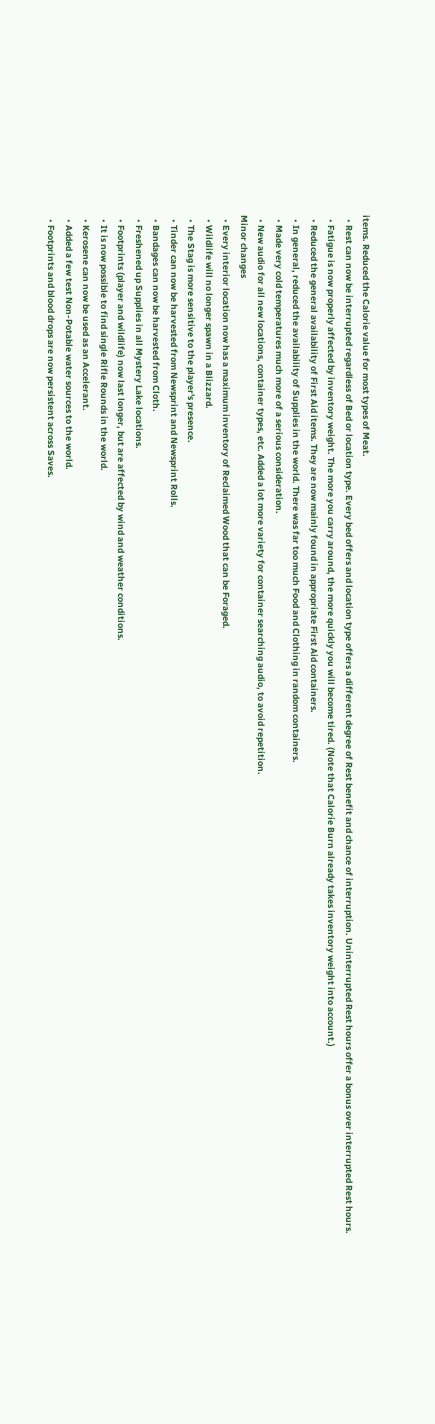items. Reduced the Calorie value for most types of Meat.
  • Rest can now be interrupted regardless of Bed or location type. Every bed offers and location type offers a different degree of Rest benefit and chance of interruption. Uninterrupted Rest hours offer a bonus over interrupted Rest hours.
  • Fatigue is now properly affected by inventory weight. The more you carry around, the more quickly you will become tired. (Note that Calorie Burn already takes inventory weight into account.)
  • Reduced the general availability of First Aid items. They are now mainly found in appropriate First Aid containers.
  • In general, reduced the availability of Supplies in the world. There was far too much Food and Clothing in random containers.
  • Made very cold temperatures much more of a serious consideration.
  • New audio for all new locations, container types, etc. Added a lot more variety for container searching audio, to avoid repetition.
Minor changes
  • Every interior location now has a maximum inventory of Reclaimed Wood that can be Foraged.
  • Wildlife will no longer spawn in a Blizzard.
  • The Stag is more sensitive to the player's presence.
  • Tinder can now be harvested from Newsprint and Newsprint Rolls.
  • Bandages can now be harvested from Cloth.
  • Freshened up Supplies in all Mystery Lake locations.
  • Footprints (player and wildlife) now last longer, but are affected by wind and weather conditions.
  • It is now possible to find single Rifle Rounds in the world.
  • Kerosene can now be used as an Accelerant.
  • Added a few test Non-Potable water sources to the world.
  • Footprints and blood drops are now persistent across Saves.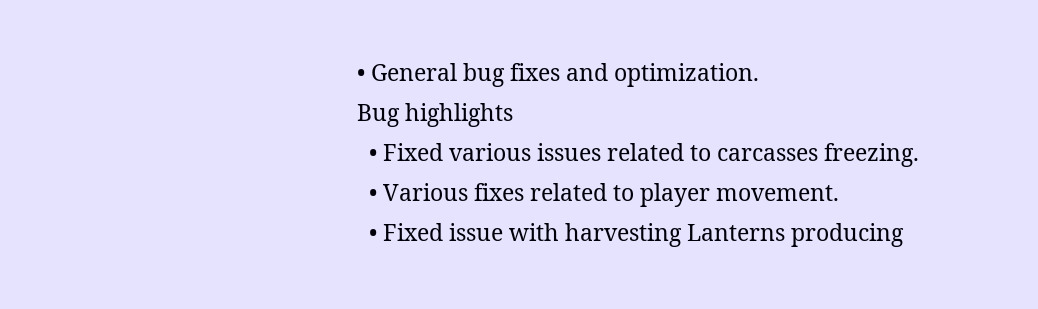• General bug fixes and optimization.
Bug highlights
  • Fixed various issues related to carcasses freezing.
  • Various fixes related to player movement.
  • Fixed issue with harvesting Lanterns producing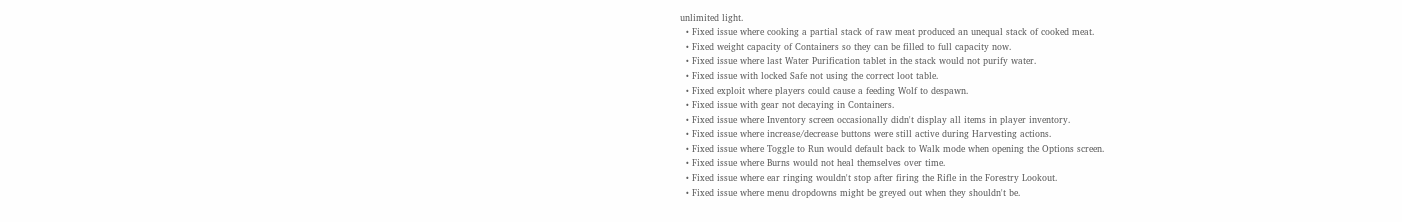unlimited light.
  • Fixed issue where cooking a partial stack of raw meat produced an unequal stack of cooked meat.
  • Fixed weight capacity of Containers so they can be filled to full capacity now.
  • Fixed issue where last Water Purification tablet in the stack would not purify water.
  • Fixed issue with locked Safe not using the correct loot table.
  • Fixed exploit where players could cause a feeding Wolf to despawn.
  • Fixed issue with gear not decaying in Containers.
  • Fixed issue where Inventory screen occasionally didn't display all items in player inventory.
  • Fixed issue where increase/decrease buttons were still active during Harvesting actions.
  • Fixed issue where Toggle to Run would default back to Walk mode when opening the Options screen.
  • Fixed issue where Burns would not heal themselves over time.
  • Fixed issue where ear ringing wouldn't stop after firing the Rifle in the Forestry Lookout.
  • Fixed issue where menu dropdowns might be greyed out when they shouldn't be.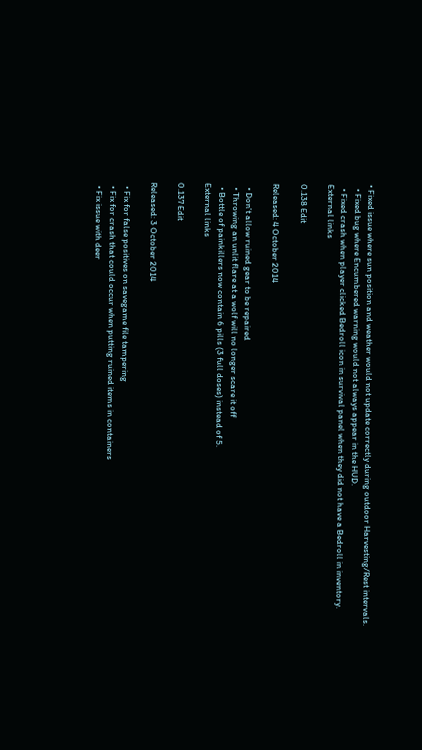• Fixed issue where sun position and weather would not update correctly during outdoor Harvesting/Rest intervals.
  • Fixed bug where Encumbered warning would not always appear in the HUD.
  • Fixed crash when player clicked Bedroll icon in survival panel when they did not have a Bedroll in inventory.
External links

0.138 Edit

Released: 4 October 2014

  • Don't allow ruined gear to be repaired
  • Throwing an unlit flare at a wolf will no longer scare it off
  • Bottle of painkillers now contain 6 pills (3 full doses) instead of 5.
External links

0.137 Edit

Released: 3 October 2014

  • Fix for false positives on savegame file tampering
  • Fix for crash that could occur when putting ruined items in containers
  • Fix issue with deer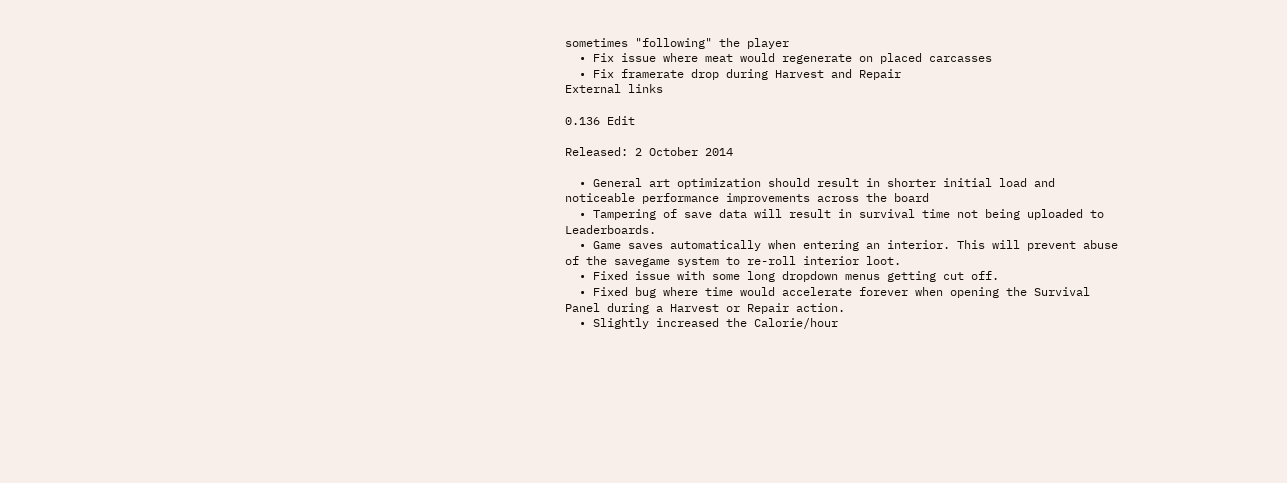sometimes "following" the player
  • Fix issue where meat would regenerate on placed carcasses
  • Fix framerate drop during Harvest and Repair
External links

0.136 Edit

Released: 2 October 2014

  • General art optimization should result in shorter initial load and noticeable performance improvements across the board
  • Tampering of save data will result in survival time not being uploaded to Leaderboards.
  • Game saves automatically when entering an interior. This will prevent abuse of the savegame system to re-roll interior loot.
  • Fixed issue with some long dropdown menus getting cut off.
  • Fixed bug where time would accelerate forever when opening the Survival Panel during a Harvest or Repair action.
  • Slightly increased the Calorie/hour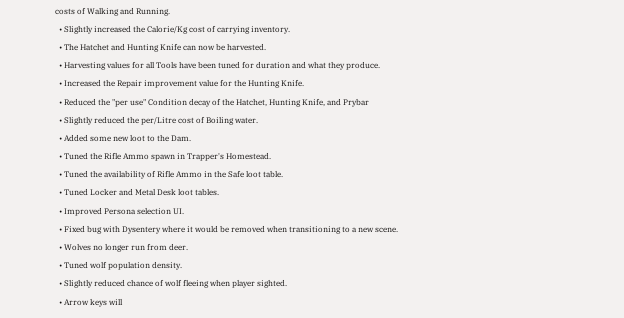costs of Walking and Running.
  • Slightly increased the Calorie/Kg cost of carrying inventory.
  • The Hatchet and Hunting Knife can now be harvested.
  • Harvesting values for all Tools have been tuned for duration and what they produce.
  • Increased the Repair improvement value for the Hunting Knife.
  • Reduced the "per use" Condition decay of the Hatchet, Hunting Knife, and Prybar
  • Slightly reduced the per/Litre cost of Boiling water.
  • Added some new loot to the Dam.
  • Tuned the Rifle Ammo spawn in Trapper's Homestead.
  • Tuned the availability of Rifle Ammo in the Safe loot table.
  • Tuned Locker and Metal Desk loot tables.
  • Improved Persona selection UI.
  • Fixed bug with Dysentery where it would be removed when transitioning to a new scene.
  • Wolves no longer run from deer.
  • Tuned wolf population density.
  • Slightly reduced chance of wolf fleeing when player sighted.
  • Arrow keys will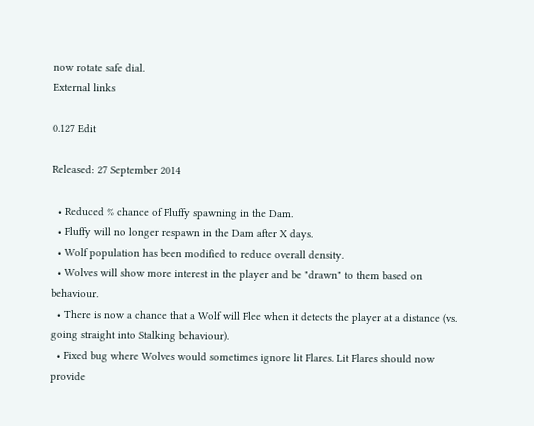now rotate safe dial.
External links

0.127 Edit

Released: 27 September 2014

  • Reduced % chance of Fluffy spawning in the Dam.
  • Fluffy will no longer respawn in the Dam after X days.
  • Wolf population has been modified to reduce overall density.
  • Wolves will show more interest in the player and be "drawn" to them based on behaviour.
  • There is now a chance that a Wolf will Flee when it detects the player at a distance (vs. going straight into Stalking behaviour).
  • Fixed bug where Wolves would sometimes ignore lit Flares. Lit Flares should now provide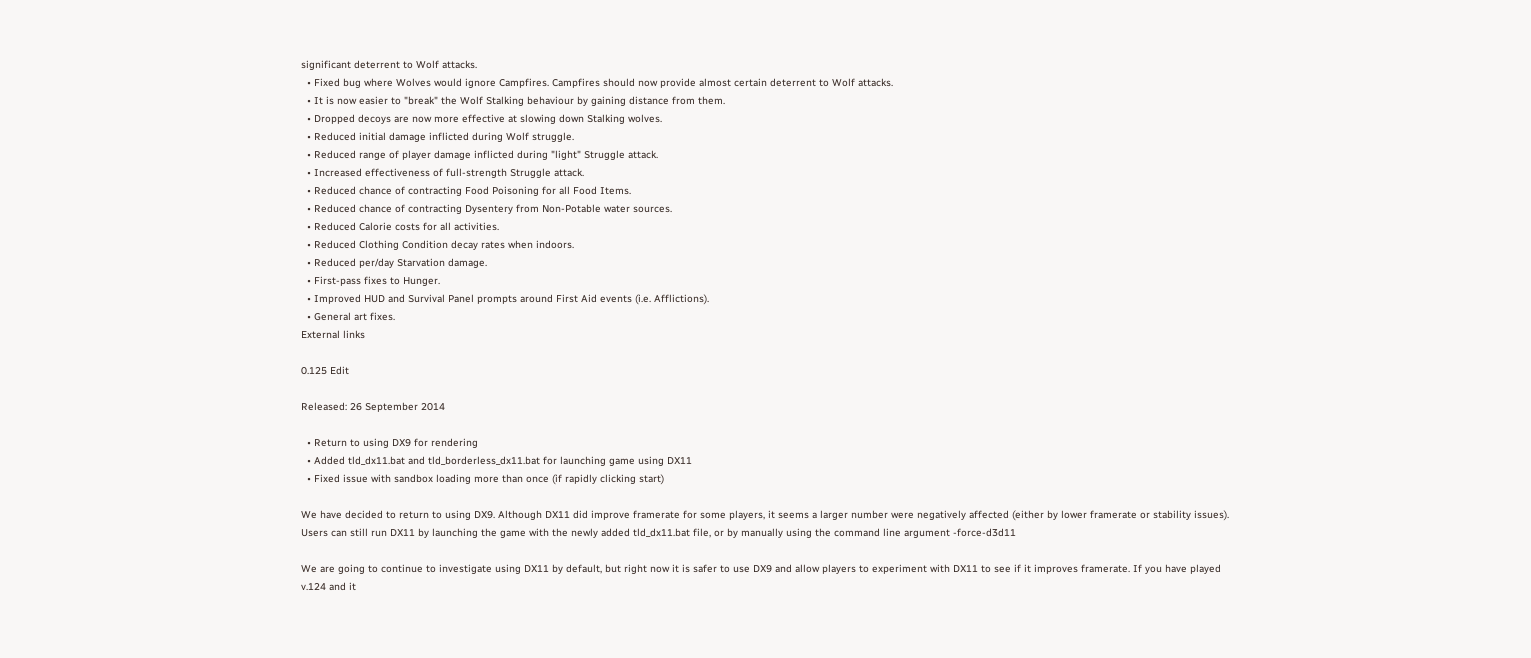significant deterrent to Wolf attacks.
  • Fixed bug where Wolves would ignore Campfires. Campfires should now provide almost certain deterrent to Wolf attacks.
  • It is now easier to "break" the Wolf Stalking behaviour by gaining distance from them.
  • Dropped decoys are now more effective at slowing down Stalking wolves.
  • Reduced initial damage inflicted during Wolf struggle.
  • Reduced range of player damage inflicted during "light" Struggle attack.
  • Increased effectiveness of full-strength Struggle attack.
  • Reduced chance of contracting Food Poisoning for all Food Items.
  • Reduced chance of contracting Dysentery from Non-Potable water sources.
  • Reduced Calorie costs for all activities.
  • Reduced Clothing Condition decay rates when indoors.
  • Reduced per/day Starvation damage.
  • First-pass fixes to Hunger.
  • Improved HUD and Survival Panel prompts around First Aid events (i.e. Afflictions).
  • General art fixes.
External links

0.125 Edit

Released: 26 September 2014

  • Return to using DX9 for rendering
  • Added tld_dx11.bat and tld_borderless_dx11.bat for launching game using DX11
  • Fixed issue with sandbox loading more than once (if rapidly clicking start)

We have decided to return to using DX9. Although DX11 did improve framerate for some players, it seems a larger number were negatively affected (either by lower framerate or stability issues). Users can still run DX11 by launching the game with the newly added tld_dx11.bat file, or by manually using the command line argument -force-d3d11

We are going to continue to investigate using DX11 by default, but right now it is safer to use DX9 and allow players to experiment with DX11 to see if it improves framerate. If you have played v.124 and it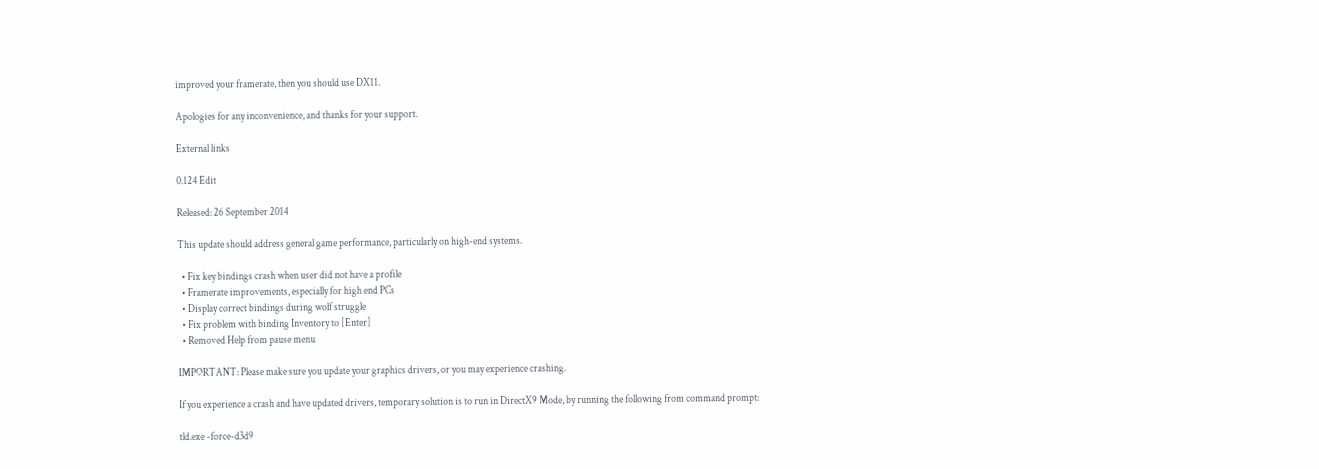improved your framerate, then you should use DX11.

Apologies for any inconvenience, and thanks for your support.

External links

0.124 Edit

Released: 26 September 2014

This update should address general game performance, particularly on high-end systems.

  • Fix key bindings crash when user did not have a profile
  • Framerate improvements, especially for high end PCs
  • Display correct bindings during wolf struggle
  • Fix problem with binding Inventory to [Enter]
  • Removed Help from pause menu

IMPORTANT: Please make sure you update your graphics drivers, or you may experience crashing.

If you experience a crash and have updated drivers, temporary solution is to run in DirectX9 Mode, by running the following from command prompt:

tld.exe -force-d3d9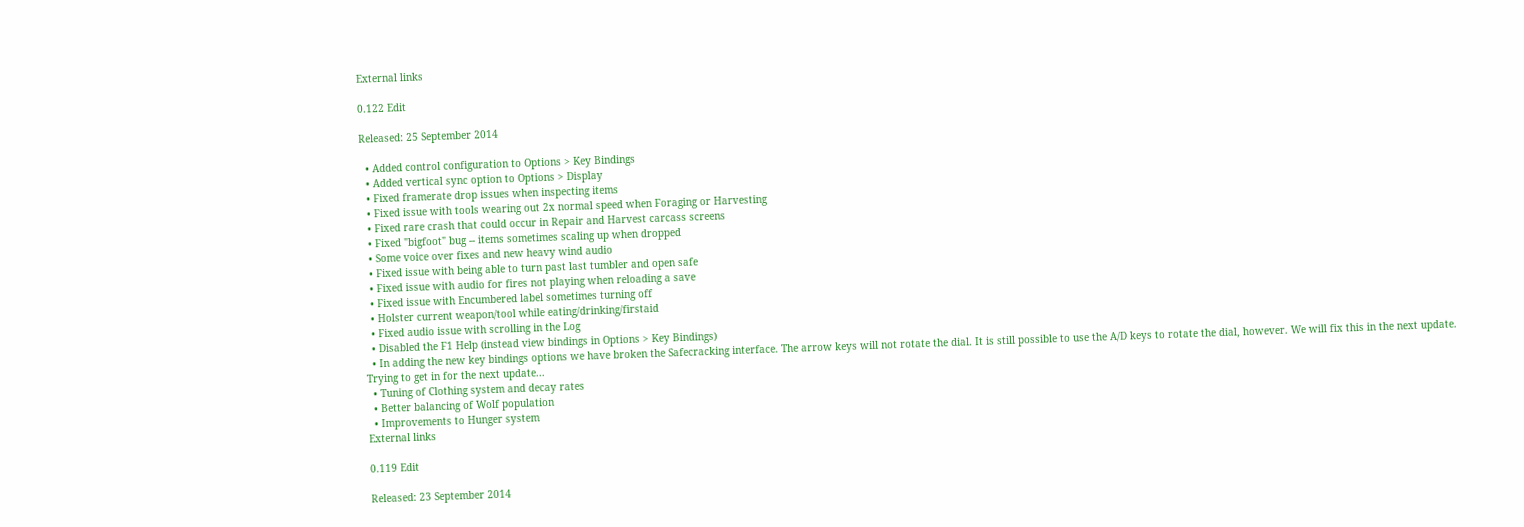External links

0.122 Edit

Released: 25 September 2014

  • Added control configuration to Options > Key Bindings
  • Added vertical sync option to Options > Display
  • Fixed framerate drop issues when inspecting items
  • Fixed issue with tools wearing out 2x normal speed when Foraging or Harvesting
  • Fixed rare crash that could occur in Repair and Harvest carcass screens
  • Fixed "bigfoot" bug -- items sometimes scaling up when dropped
  • Some voice over fixes and new heavy wind audio
  • Fixed issue with being able to turn past last tumbler and open safe
  • Fixed issue with audio for fires not playing when reloading a save
  • Fixed issue with Encumbered label sometimes turning off
  • Holster current weapon/tool while eating/drinking/firstaid
  • Fixed audio issue with scrolling in the Log
  • Disabled the F1 Help (instead view bindings in Options > Key Bindings)
  • In adding the new key bindings options we have broken the Safecracking interface. The arrow keys will not rotate the dial. It is still possible to use the A/D keys to rotate the dial, however. We will fix this in the next update.
Trying to get in for the next update...
  • Tuning of Clothing system and decay rates
  • Better balancing of Wolf population
  • Improvements to Hunger system
External links

0.119 Edit

Released: 23 September 2014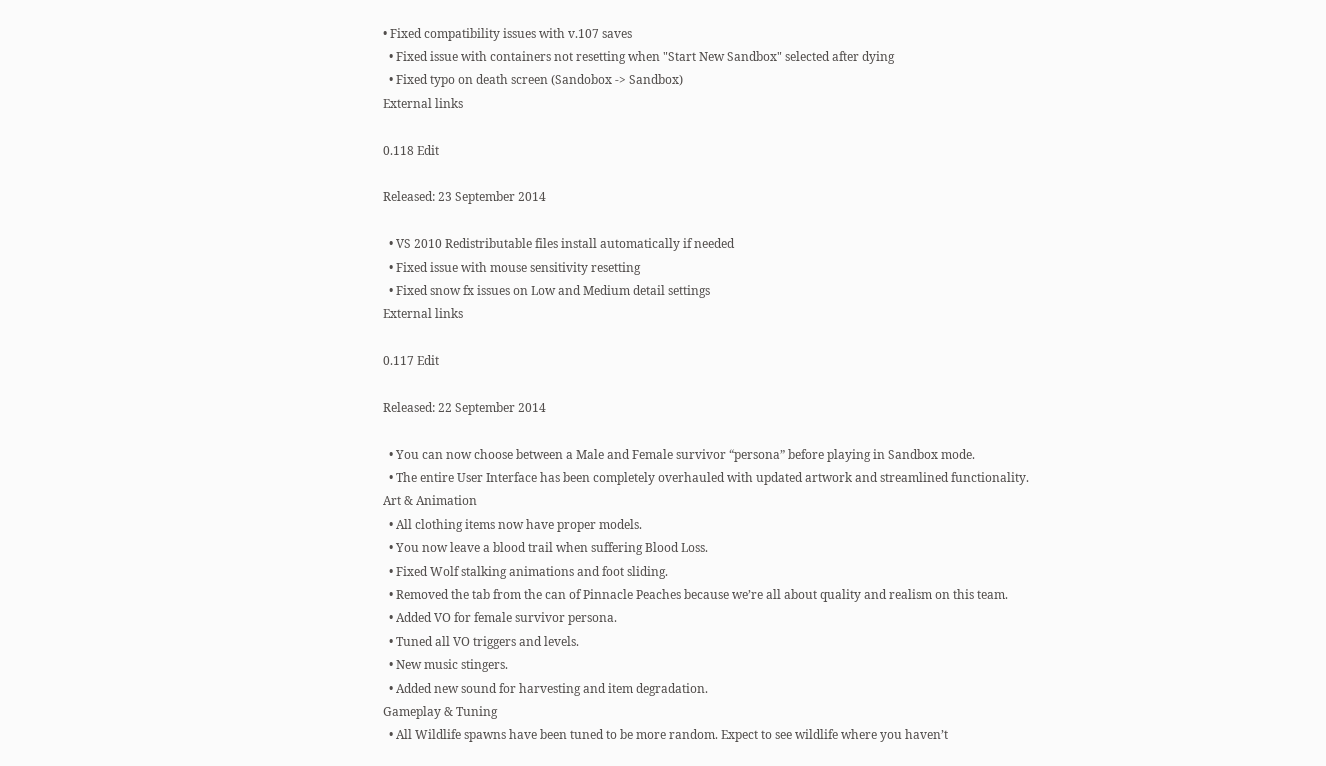• Fixed compatibility issues with v.107 saves
  • Fixed issue with containers not resetting when "Start New Sandbox" selected after dying
  • Fixed typo on death screen (Sandobox -> Sandbox)
External links

0.118 Edit

Released: 23 September 2014

  • VS 2010 Redistributable files install automatically if needed
  • Fixed issue with mouse sensitivity resetting
  • Fixed snow fx issues on Low and Medium detail settings
External links

0.117 Edit

Released: 22 September 2014

  • You can now choose between a Male and Female survivor “persona” before playing in Sandbox mode.
  • The entire User Interface has been completely overhauled with updated artwork and streamlined functionality.
Art & Animation
  • All clothing items now have proper models.
  • You now leave a blood trail when suffering Blood Loss.
  • Fixed Wolf stalking animations and foot sliding.
  • Removed the tab from the can of Pinnacle Peaches because we’re all about quality and realism on this team.
  • Added VO for female survivor persona.
  • Tuned all VO triggers and levels.
  • New music stingers.
  • Added new sound for harvesting and item degradation.
Gameplay & Tuning
  • All Wildlife spawns have been tuned to be more random. Expect to see wildlife where you haven’t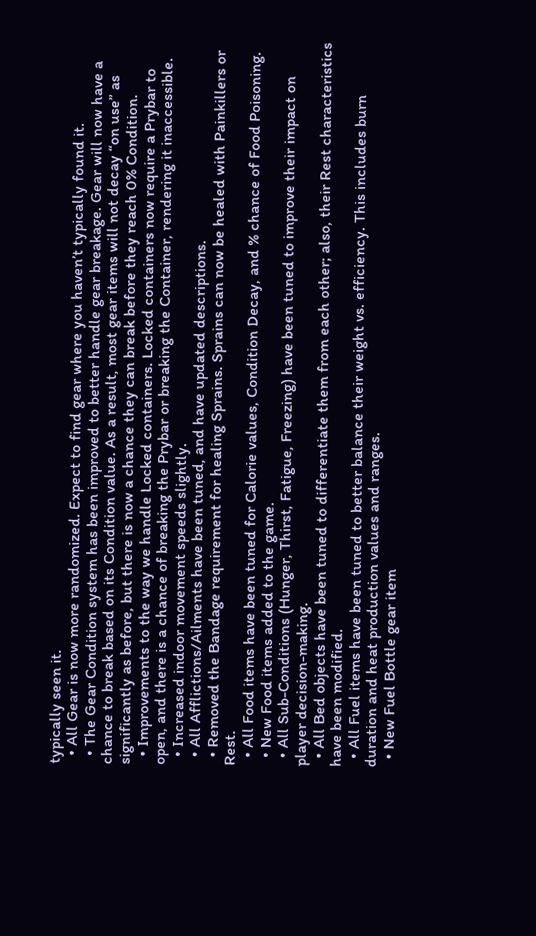typically seen it.
  • All Gear is now more randomized. Expect to find gear where you haven’t typically found it.
  • The Gear Condition system has been improved to better handle gear breakage. Gear will now have a chance to break based on its Condition value. As a result, most gear items will not decay “on use” as significantly as before, but there is now a chance they can break before they reach 0% Condition.
  • Improvements to the way we handle Locked containers. Locked containers now require a Prybar to open, and there is a chance of breaking the Prybar or breaking the Container, rendering it inaccessible.
  • Increased indoor movement speeds slightly.
  • All Afflictions/Ailments have been tuned, and have updated descriptions.
  • Removed the Bandage requirement for healing Sprains. Sprains can now be healed with Painkillers or Rest.
  • All Food items have been tuned for Calorie values, Condition Decay, and % chance of Food Poisoning.
  • New Food items added to the game.
  • All Sub-Conditions (Hunger, Thirst, Fatigue, Freezing) have been tuned to improve their impact on player decision-making.
  • All Bed objects have been tuned to differentiate them from each other; also, their Rest characteristics have been modified.
  • All Fuel items have been tuned to better balance their weight vs. efficiency. This includes burn duration and heat production values and ranges.
  • New Fuel Bottle gear item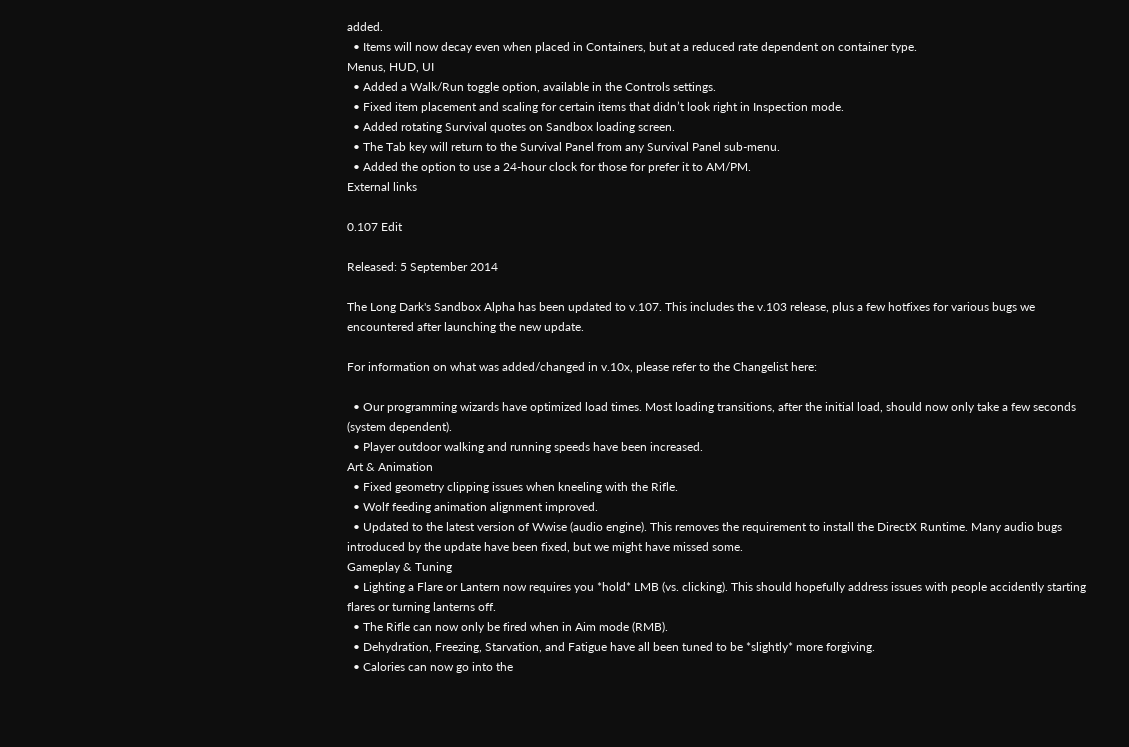added.
  • Items will now decay even when placed in Containers, but at a reduced rate dependent on container type.
Menus, HUD, UI
  • Added a Walk/Run toggle option, available in the Controls settings.
  • Fixed item placement and scaling for certain items that didn’t look right in Inspection mode.
  • Added rotating Survival quotes on Sandbox loading screen.
  • The Tab key will return to the Survival Panel from any Survival Panel sub-menu.
  • Added the option to use a 24-hour clock for those for prefer it to AM/PM.
External links

0.107 Edit

Released: 5 September 2014

The Long Dark's Sandbox Alpha has been updated to v.107. This includes the v.103 release, plus a few hotfixes for various bugs we encountered after launching the new update.

For information on what was added/changed in v.10x, please refer to the Changelist here:

  • Our programming wizards have optimized load times. Most loading transitions, after the initial load, should now only take a few seconds (system dependent).
  • Player outdoor walking and running speeds have been increased.
Art & Animation
  • Fixed geometry clipping issues when kneeling with the Rifle.
  • Wolf feeding animation alignment improved.
  • Updated to the latest version of Wwise (audio engine). This removes the requirement to install the DirectX Runtime. Many audio bugs introduced by the update have been fixed, but we might have missed some.
Gameplay & Tuning
  • Lighting a Flare or Lantern now requires you *hold* LMB (vs. clicking). This should hopefully address issues with people accidently starting flares or turning lanterns off.
  • The Rifle can now only be fired when in Aim mode (RMB).
  • Dehydration, Freezing, Starvation, and Fatigue have all been tuned to be *slightly* more forgiving.
  • Calories can now go into the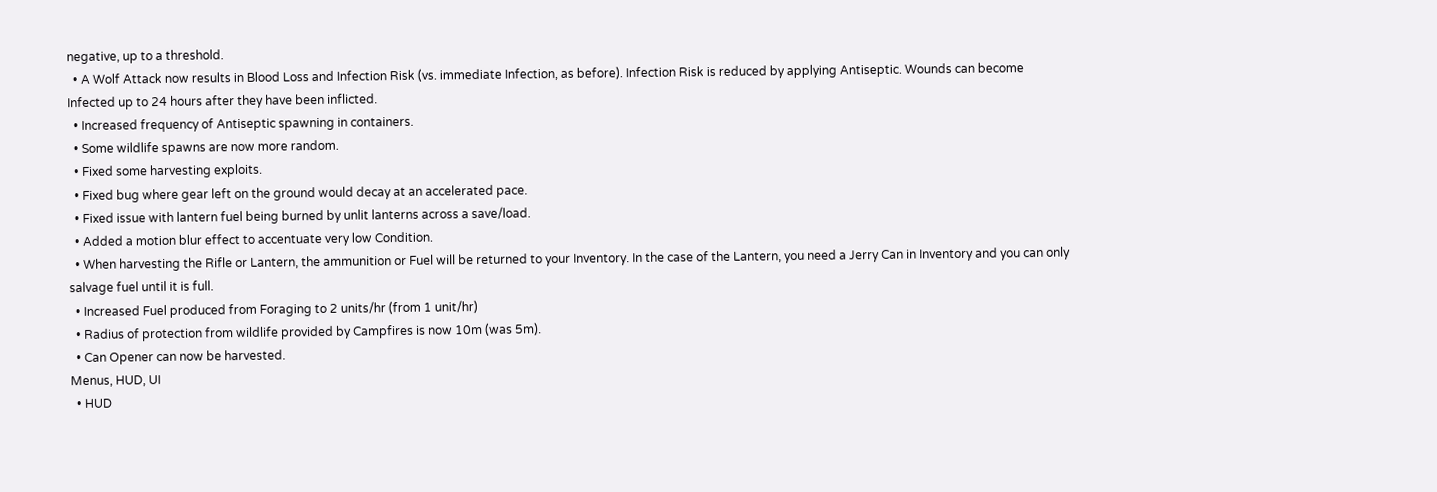negative, up to a threshold.
  • A Wolf Attack now results in Blood Loss and Infection Risk (vs. immediate Infection, as before). Infection Risk is reduced by applying Antiseptic. Wounds can become Infected up to 24 hours after they have been inflicted.
  • Increased frequency of Antiseptic spawning in containers.
  • Some wildlife spawns are now more random.
  • Fixed some harvesting exploits.
  • Fixed bug where gear left on the ground would decay at an accelerated pace.
  • Fixed issue with lantern fuel being burned by unlit lanterns across a save/load.
  • Added a motion blur effect to accentuate very low Condition.
  • When harvesting the Rifle or Lantern, the ammunition or Fuel will be returned to your Inventory. In the case of the Lantern, you need a Jerry Can in Inventory and you can only salvage fuel until it is full.
  • Increased Fuel produced from Foraging to 2 units/hr (from 1 unit/hr)
  • Radius of protection from wildlife provided by Campfires is now 10m (was 5m).
  • Can Opener can now be harvested.
Menus, HUD, UI
  • HUD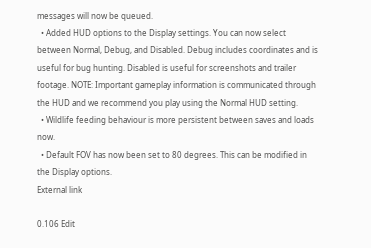messages will now be queued.
  • Added HUD options to the Display settings. You can now select between Normal, Debug, and Disabled. Debug includes coordinates and is useful for bug hunting. Disabled is useful for screenshots and trailer footage. NOTE: Important gameplay information is communicated through the HUD and we recommend you play using the Normal HUD setting.
  • Wildlife feeding behaviour is more persistent between saves and loads now.
  • Default FOV has now been set to 80 degrees. This can be modified in the Display options.
External link

0.106 Edit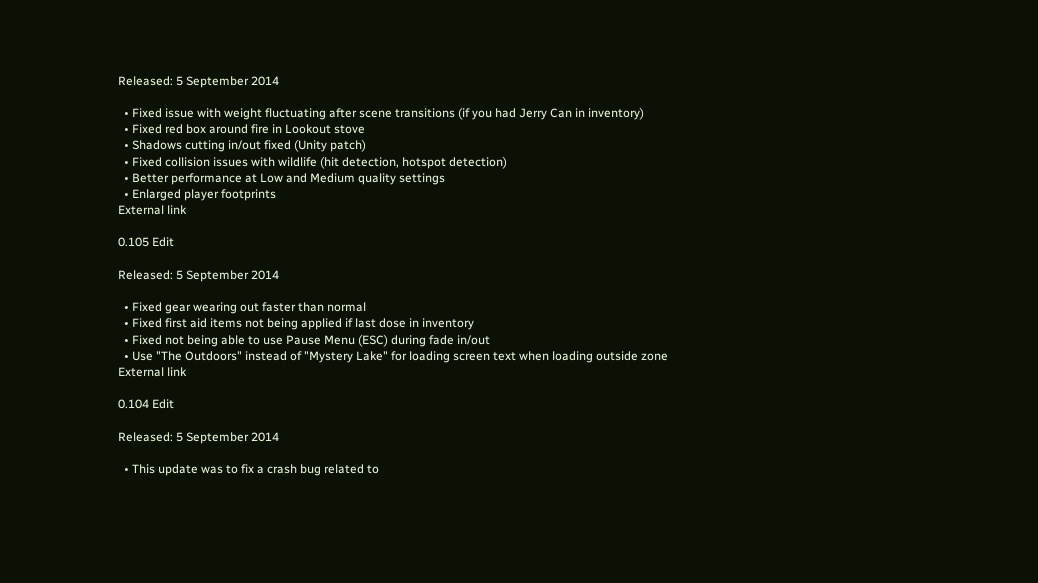Released: 5 September 2014

  • Fixed issue with weight fluctuating after scene transitions (if you had Jerry Can in inventory)
  • Fixed red box around fire in Lookout stove
  • Shadows cutting in/out fixed (Unity patch)
  • Fixed collision issues with wildlife (hit detection, hotspot detection)
  • Better performance at Low and Medium quality settings
  • Enlarged player footprints
External link

0.105 Edit

Released: 5 September 2014

  • Fixed gear wearing out faster than normal
  • Fixed first aid items not being applied if last dose in inventory
  • Fixed not being able to use Pause Menu (ESC) during fade in/out
  • Use "The Outdoors" instead of "Mystery Lake" for loading screen text when loading outside zone
External link

0.104 Edit

Released: 5 September 2014

  • This update was to fix a crash bug related to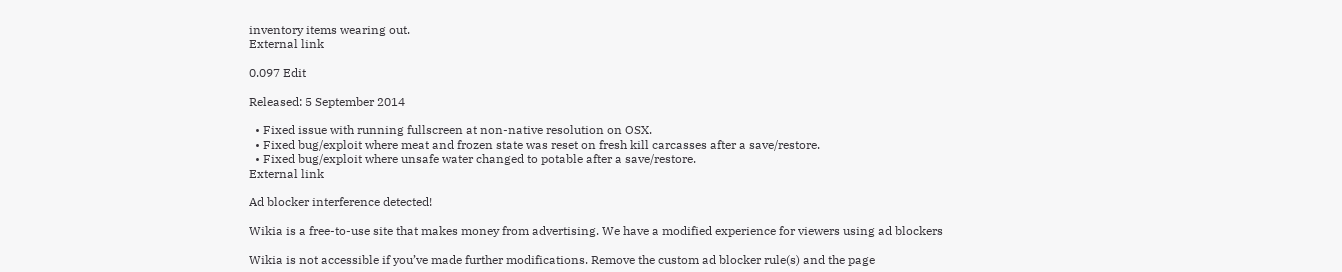inventory items wearing out.
External link

0.097 Edit

Released: 5 September 2014

  • Fixed issue with running fullscreen at non-native resolution on OSX.
  • Fixed bug/exploit where meat and frozen state was reset on fresh kill carcasses after a save/restore.
  • Fixed bug/exploit where unsafe water changed to potable after a save/restore.
External link

Ad blocker interference detected!

Wikia is a free-to-use site that makes money from advertising. We have a modified experience for viewers using ad blockers

Wikia is not accessible if you’ve made further modifications. Remove the custom ad blocker rule(s) and the page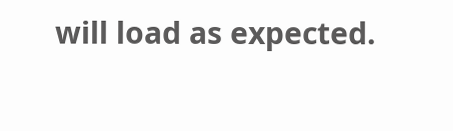will load as expected.